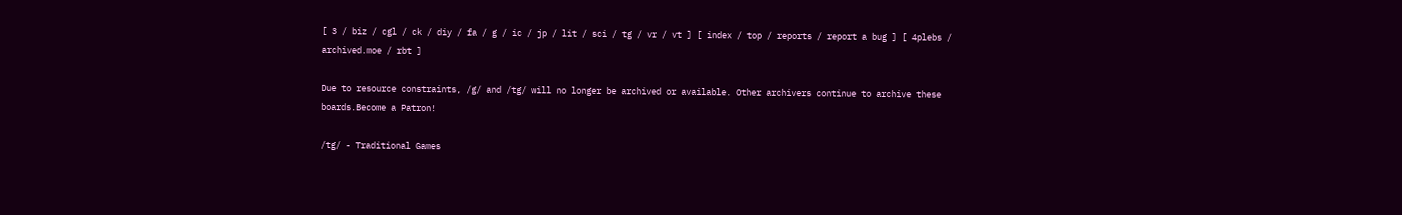[ 3 / biz / cgl / ck / diy / fa / g / ic / jp / lit / sci / tg / vr / vt ] [ index / top / reports / report a bug ] [ 4plebs / archived.moe / rbt ]

Due to resource constraints, /g/ and /tg/ will no longer be archived or available. Other archivers continue to archive these boards.Become a Patron!

/tg/ - Traditional Games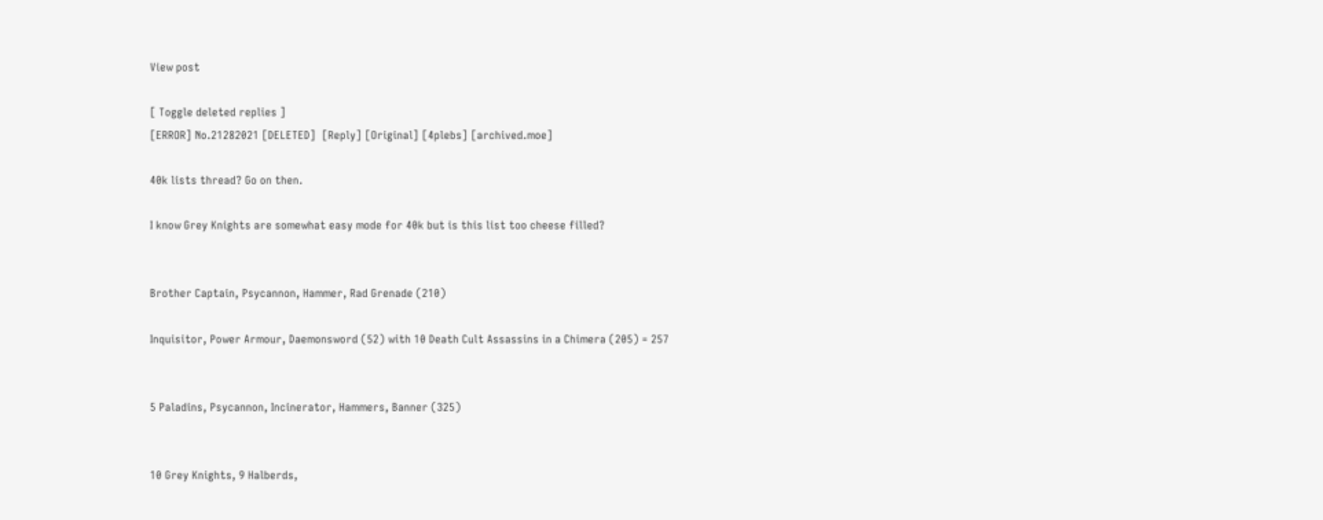View post

[ Toggle deleted replies ]
[ERROR] No.21282021 [DELETED]  [Reply] [Original] [4plebs] [archived.moe]

40k lists thread? Go on then.

I know Grey Knights are somewhat easy mode for 40k but is this list too cheese filled?


Brother Captain, Psycannon, Hammer, Rad Grenade (210)

Inquisitor, Power Armour, Daemonsword (52) with 10 Death Cult Assassins in a Chimera (205) = 257


5 Paladins, Psycannon, Incinerator, Hammers, Banner (325)


10 Grey Knights, 9 Halberds,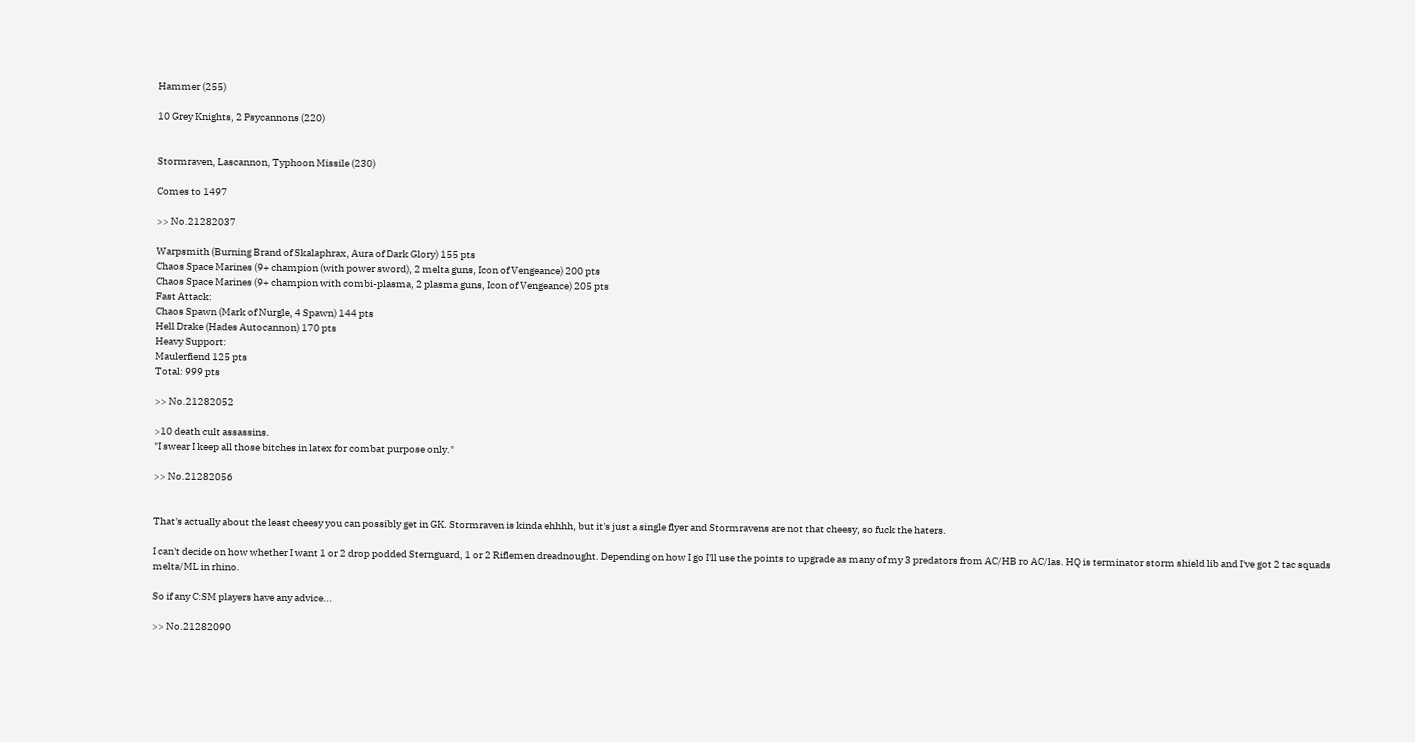Hammer (255)

10 Grey Knights, 2 Psycannons (220)


Stormraven, Lascannon, Typhoon Missile (230)

Comes to 1497

>> No.21282037

Warpsmith (Burning Brand of Skalaphrax, Aura of Dark Glory) 155 pts
Chaos Space Marines (9+ champion (with power sword), 2 melta guns, Icon of Vengeance) 200 pts
Chaos Space Marines (9+ champion with combi-plasma, 2 plasma guns, Icon of Vengeance) 205 pts
Fast Attack:
Chaos Spawn (Mark of Nurgle, 4 Spawn) 144 pts
Hell Drake (Hades Autocannon) 170 pts
Heavy Support:
Maulerfiend 125 pts
Total: 999 pts

>> No.21282052

>10 death cult assassins.
"I swear I keep all those bitches in latex for combat purpose only."

>> No.21282056


That's actually about the least cheesy you can possibly get in GK. Stormraven is kinda ehhhh, but it's just a single flyer and Stormravens are not that cheesy, so fuck the haters.

I can't decide on how whether I want 1 or 2 drop podded Sternguard, 1 or 2 Riflemen dreadnought. Depending on how I go I'll use the points to upgrade as many of my 3 predators from AC/HB ro AC/las. HQ is terminator storm shield lib and I've got 2 tac squads melta/ML in rhino.

So if any C:SM players have any advice...

>> No.21282090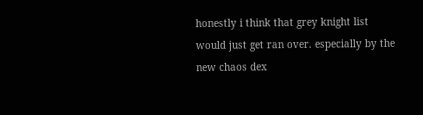honestly i think that grey knight list would just get ran over. especially by the new chaos dex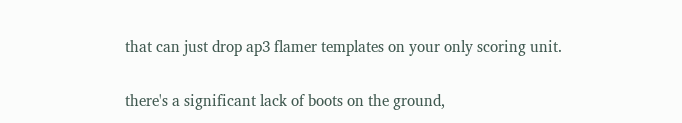that can just drop ap3 flamer templates on your only scoring unit.

there's a significant lack of boots on the ground,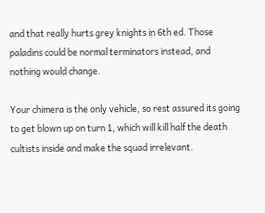and that really hurts grey knights in 6th ed. Those paladins could be normal terminators instead, and nothing would change.

Your chimera is the only vehicle, so rest assured its going to get blown up on turn 1, which will kill half the death cultists inside and make the squad irrelevant.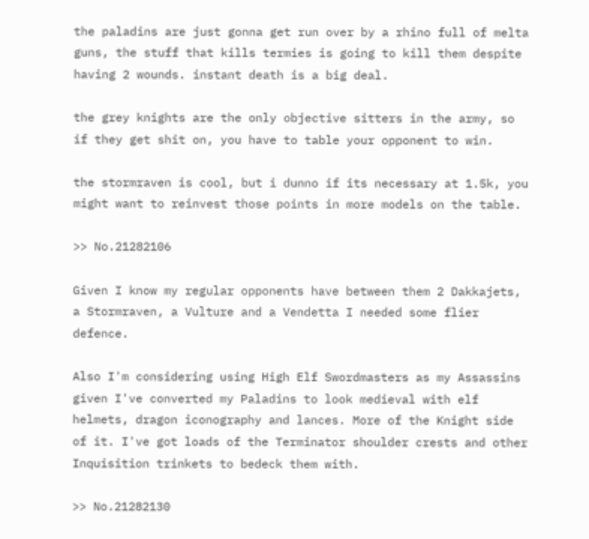the paladins are just gonna get run over by a rhino full of melta guns, the stuff that kills termies is going to kill them despite having 2 wounds. instant death is a big deal.

the grey knights are the only objective sitters in the army, so if they get shit on, you have to table your opponent to win.

the stormraven is cool, but i dunno if its necessary at 1.5k, you might want to reinvest those points in more models on the table.

>> No.21282106

Given I know my regular opponents have between them 2 Dakkajets, a Stormraven, a Vulture and a Vendetta I needed some flier defence.

Also I'm considering using High Elf Swordmasters as my Assassins given I've converted my Paladins to look medieval with elf helmets, dragon iconography and lances. More of the Knight side of it. I've got loads of the Terminator shoulder crests and other Inquisition trinkets to bedeck them with.

>> No.21282130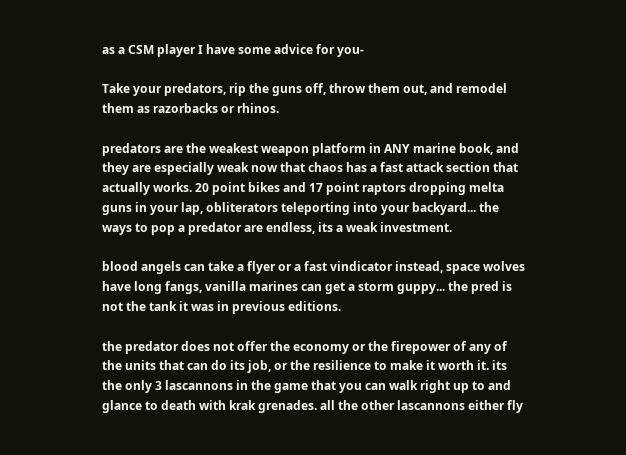as a CSM player I have some advice for you-

Take your predators, rip the guns off, throw them out, and remodel them as razorbacks or rhinos.

predators are the weakest weapon platform in ANY marine book, and they are especially weak now that chaos has a fast attack section that actually works. 20 point bikes and 17 point raptors dropping melta guns in your lap, obliterators teleporting into your backyard... the ways to pop a predator are endless, its a weak investment.

blood angels can take a flyer or a fast vindicator instead, space wolves have long fangs, vanilla marines can get a storm guppy... the pred is not the tank it was in previous editions.

the predator does not offer the economy or the firepower of any of the units that can do its job, or the resilience to make it worth it. its the only 3 lascannons in the game that you can walk right up to and glance to death with krak grenades. all the other lascannons either fly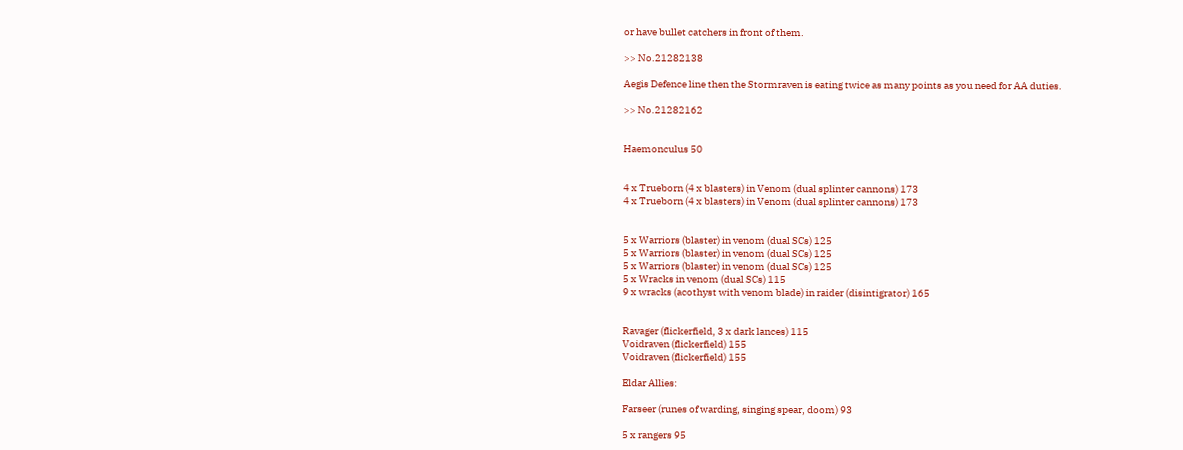or have bullet catchers in front of them.

>> No.21282138

Aegis Defence line then the Stormraven is eating twice as many points as you need for AA duties.

>> No.21282162


Haemonculus 50


4 x Trueborn (4 x blasters) in Venom (dual splinter cannons) 173
4 x Trueborn (4 x blasters) in Venom (dual splinter cannons) 173


5 x Warriors (blaster) in venom (dual SCs) 125
5 x Warriors (blaster) in venom (dual SCs) 125
5 x Warriors (blaster) in venom (dual SCs) 125
5 x Wracks in venom (dual SCs) 115
9 x wracks (acothyst with venom blade) in raider (disintigrator) 165


Ravager (flickerfield, 3 x dark lances) 115
Voidraven (flickerfield) 155
Voidraven (flickerfield) 155

Eldar Allies:

Farseer (runes of warding, singing spear, doom) 93

5 x rangers 95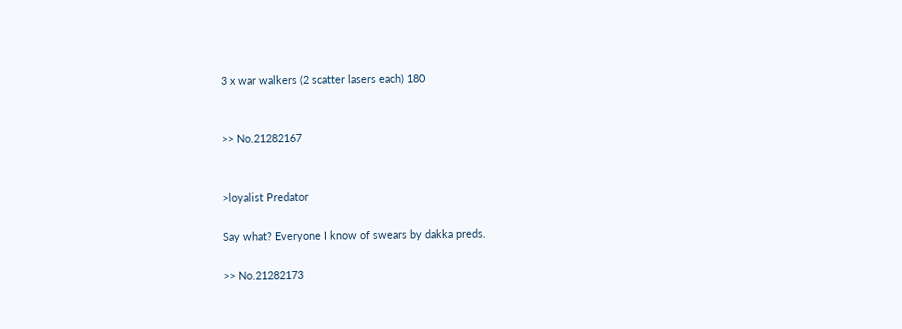3 x war walkers (2 scatter lasers each) 180


>> No.21282167


>loyalist Predator

Say what? Everyone I know of swears by dakka preds.

>> No.21282173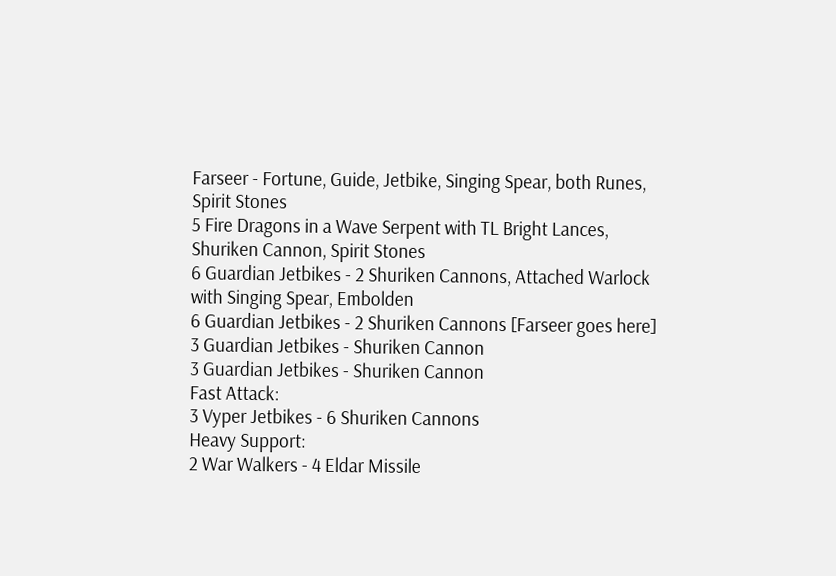Farseer - Fortune, Guide, Jetbike, Singing Spear, both Runes, Spirit Stones
5 Fire Dragons in a Wave Serpent with TL Bright Lances, Shuriken Cannon, Spirit Stones
6 Guardian Jetbikes - 2 Shuriken Cannons, Attached Warlock with Singing Spear, Embolden
6 Guardian Jetbikes - 2 Shuriken Cannons [Farseer goes here]
3 Guardian Jetbikes - Shuriken Cannon
3 Guardian Jetbikes - Shuriken Cannon
Fast Attack:
3 Vyper Jetbikes - 6 Shuriken Cannons
Heavy Support:
2 War Walkers - 4 Eldar Missile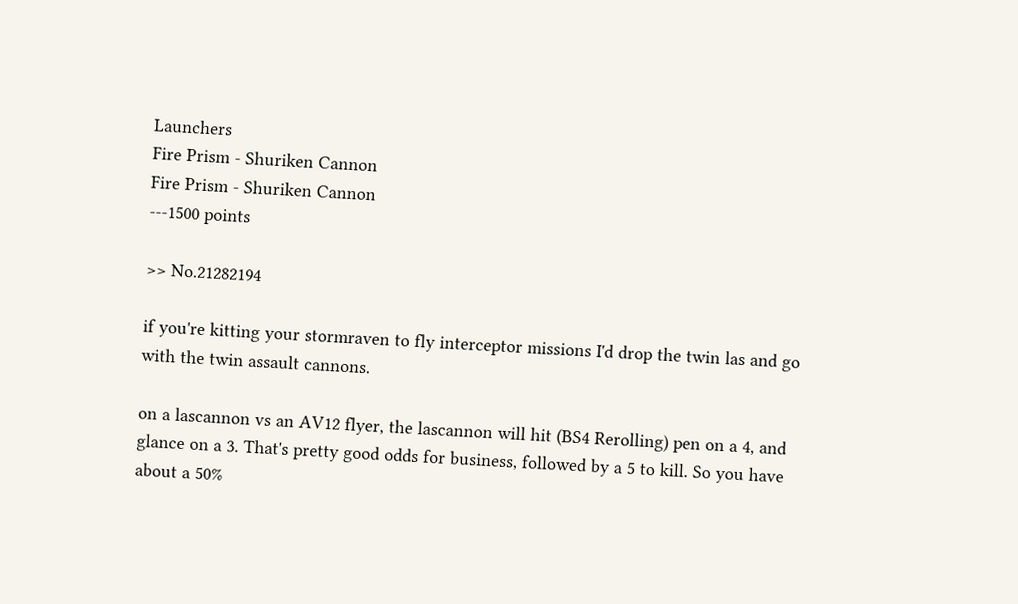Launchers
Fire Prism - Shuriken Cannon
Fire Prism - Shuriken Cannon
---1500 points

>> No.21282194

if you're kitting your stormraven to fly interceptor missions I'd drop the twin las and go with the twin assault cannons.

on a lascannon vs an AV12 flyer, the lascannon will hit (BS4 Rerolling) pen on a 4, and glance on a 3. That's pretty good odds for business, followed by a 5 to kill. So you have about a 50%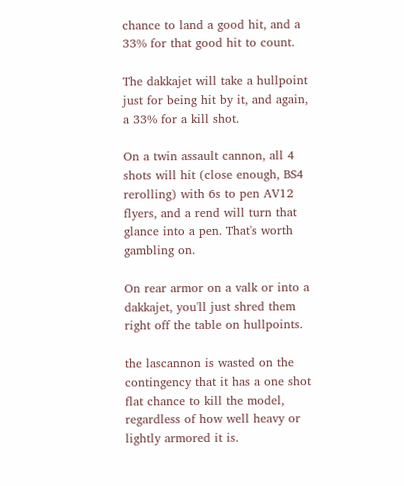chance to land a good hit, and a 33% for that good hit to count.

The dakkajet will take a hullpoint just for being hit by it, and again, a 33% for a kill shot.

On a twin assault cannon, all 4 shots will hit (close enough, BS4 rerolling) with 6s to pen AV12 flyers, and a rend will turn that glance into a pen. That's worth gambling on.

On rear armor on a valk or into a dakkajet, you'll just shred them right off the table on hullpoints.

the lascannon is wasted on the contingency that it has a one shot flat chance to kill the model, regardless of how well heavy or lightly armored it is.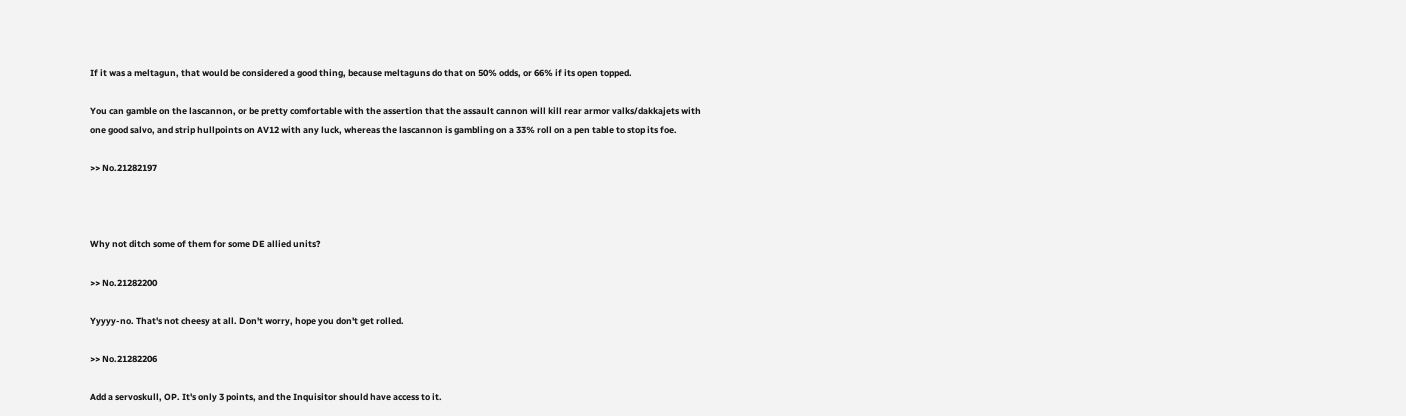If it was a meltagun, that would be considered a good thing, because meltaguns do that on 50% odds, or 66% if its open topped.

You can gamble on the lascannon, or be pretty comfortable with the assertion that the assault cannon will kill rear armor valks/dakkajets with one good salvo, and strip hullpoints on AV12 with any luck, whereas the lascannon is gambling on a 33% roll on a pen table to stop its foe.

>> No.21282197



Why not ditch some of them for some DE allied units?

>> No.21282200

Yyyyy-no. That's not cheesy at all. Don't worry, hope you don't get rolled.

>> No.21282206

Add a servoskull, OP. It's only 3 points, and the Inquisitor should have access to it.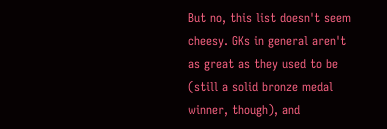But no, this list doesn't seem cheesy. GKs in general aren't as great as they used to be (still a solid bronze medal winner, though), and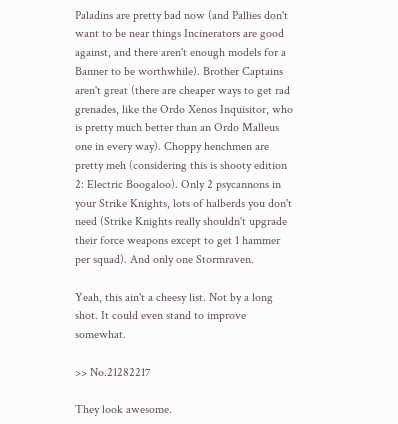Paladins are pretty bad now (and Pallies don't want to be near things Incinerators are good against, and there aren't enough models for a Banner to be worthwhile). Brother Captains aren't great (there are cheaper ways to get rad grenades, like the Ordo Xenos Inquisitor, who is pretty much better than an Ordo Malleus one in every way). Choppy henchmen are pretty meh (considering this is shooty edition 2: Electric Boogaloo). Only 2 psycannons in your Strike Knights, lots of halberds you don't need (Strike Knights really shouldn't upgrade their force weapons except to get 1 hammer per squad). And only one Stormraven.

Yeah, this ain't a cheesy list. Not by a long shot. It could even stand to improve somewhat.

>> No.21282217

They look awesome.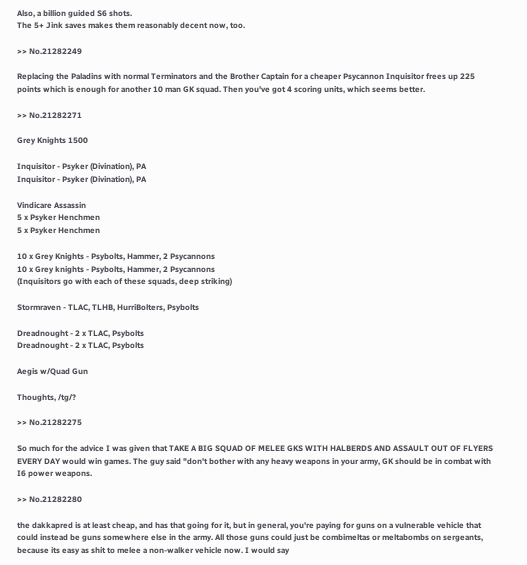Also, a billion guided S6 shots.
The 5+ Jink saves makes them reasonably decent now, too.

>> No.21282249

Replacing the Paladins with normal Terminators and the Brother Captain for a cheaper Psycannon Inquisitor frees up 225 points which is enough for another 10 man GK squad. Then you've got 4 scoring units, which seems better.

>> No.21282271

Grey Knights 1500

Inquisitor - Psyker (Divination), PA
Inquisitor - Psyker (Divination), PA

Vindicare Assassin
5 x Psyker Henchmen
5 x Psyker Henchmen

10 x Grey Knights - Psybolts, Hammer, 2 Psycannons
10 x Grey knights - Psybolts, Hammer, 2 Psycannons
(Inquisitors go with each of these squads, deep striking)

Stormraven - TLAC, TLHB, HurriBolters, Psybolts

Dreadnought - 2 x TLAC, Psybolts
Dreadnought - 2 x TLAC, Psybolts

Aegis w/Quad Gun

Thoughts, /tg/?

>> No.21282275

So much for the advice I was given that TAKE A BIG SQUAD OF MELEE GKS WITH HALBERDS AND ASSAULT OUT OF FLYERS EVERY DAY would win games. The guy said "don't bother with any heavy weapons in your army, GK should be in combat with I6 power weapons.

>> No.21282280

the dakkapred is at least cheap, and has that going for it, but in general, you're paying for guns on a vulnerable vehicle that could instead be guns somewhere else in the army. All those guns could just be combimeltas or meltabombs on sergeants, because its easy as shit to melee a non-walker vehicle now. I would say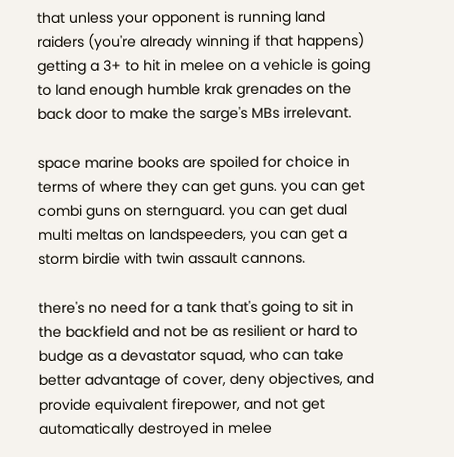that unless your opponent is running land raiders (you're already winning if that happens) getting a 3+ to hit in melee on a vehicle is going to land enough humble krak grenades on the back door to make the sarge's MBs irrelevant.

space marine books are spoiled for choice in terms of where they can get guns. you can get combi guns on sternguard. you can get dual multi meltas on landspeeders, you can get a storm birdie with twin assault cannons.

there's no need for a tank that's going to sit in the backfield and not be as resilient or hard to budge as a devastator squad, who can take better advantage of cover, deny objectives, and provide equivalent firepower, and not get automatically destroyed in melee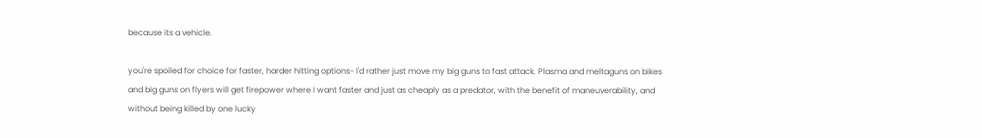because its a vehicle.

you're spoiled for choice for faster, harder hitting options- I'd rather just move my big guns to fast attack. Plasma and meltaguns on bikes and big guns on flyers will get firepower where I want faster and just as cheaply as a predator, with the benefit of maneuverability, and without being killed by one lucky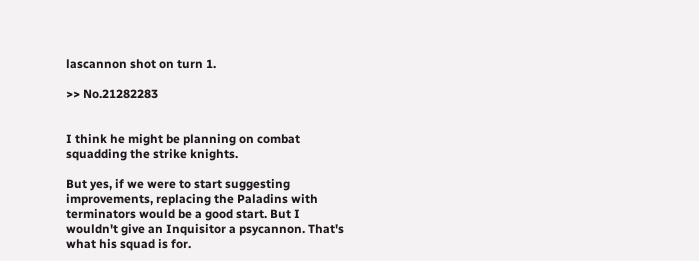lascannon shot on turn 1.

>> No.21282283


I think he might be planning on combat squadding the strike knights.

But yes, if we were to start suggesting improvements, replacing the Paladins with terminators would be a good start. But I wouldn't give an Inquisitor a psycannon. That's what his squad is for.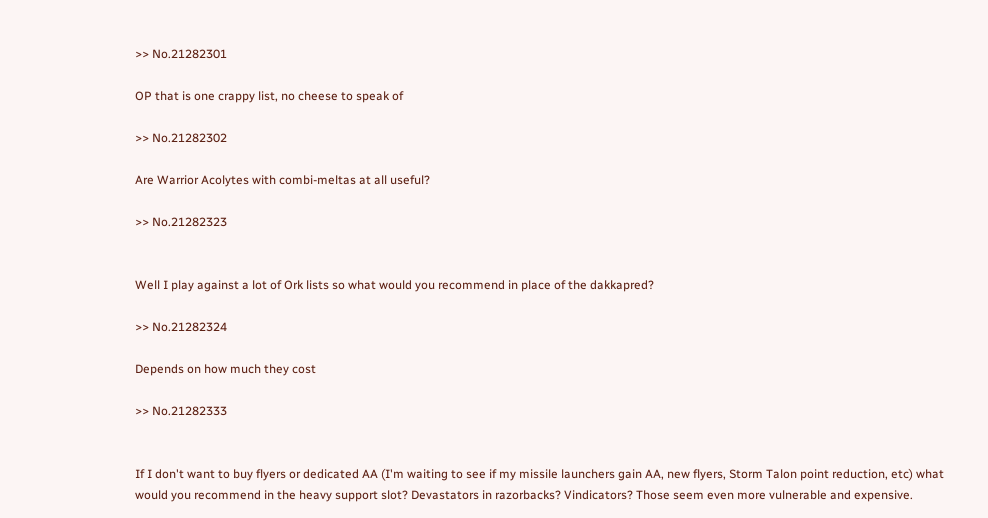>> No.21282301

OP that is one crappy list, no cheese to speak of

>> No.21282302

Are Warrior Acolytes with combi-meltas at all useful?

>> No.21282323


Well I play against a lot of Ork lists so what would you recommend in place of the dakkapred?

>> No.21282324

Depends on how much they cost

>> No.21282333


If I don't want to buy flyers or dedicated AA (I'm waiting to see if my missile launchers gain AA, new flyers, Storm Talon point reduction, etc) what would you recommend in the heavy support slot? Devastators in razorbacks? Vindicators? Those seem even more vulnerable and expensive.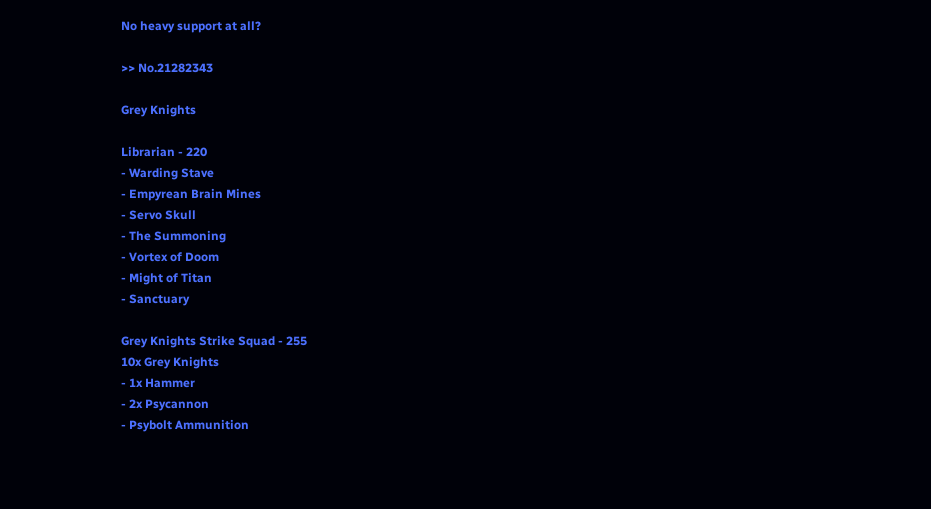No heavy support at all?

>> No.21282343

Grey Knights

Librarian - 220
- Warding Stave
- Empyrean Brain Mines
- Servo Skull
- The Summoning
- Vortex of Doom
- Might of Titan
- Sanctuary

Grey Knights Strike Squad - 255
10x Grey Knights
- 1x Hammer
- 2x Psycannon
- Psybolt Ammunition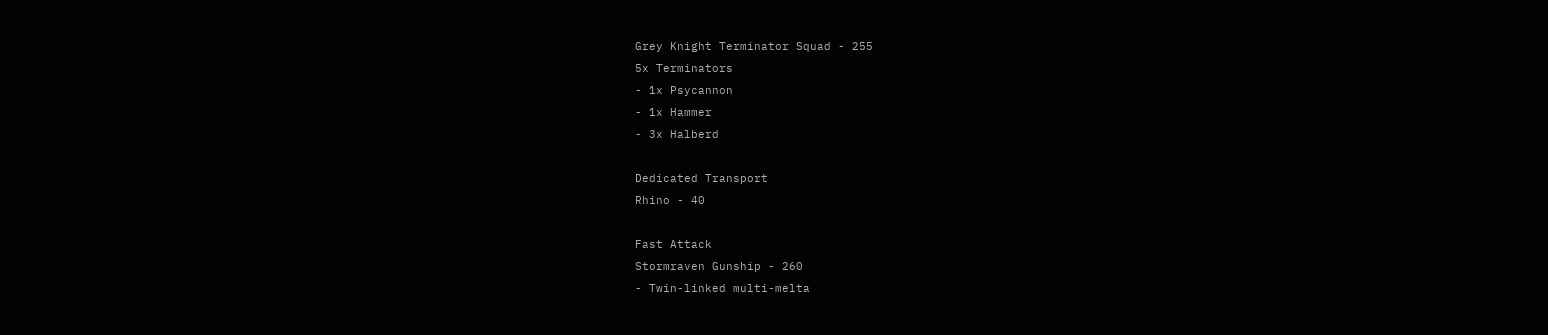Grey Knight Terminator Squad - 255
5x Terminators
- 1x Psycannon
- 1x Hammer
- 3x Halberd

Dedicated Transport
Rhino - 40

Fast Attack
Stormraven Gunship - 260
- Twin-linked multi-melta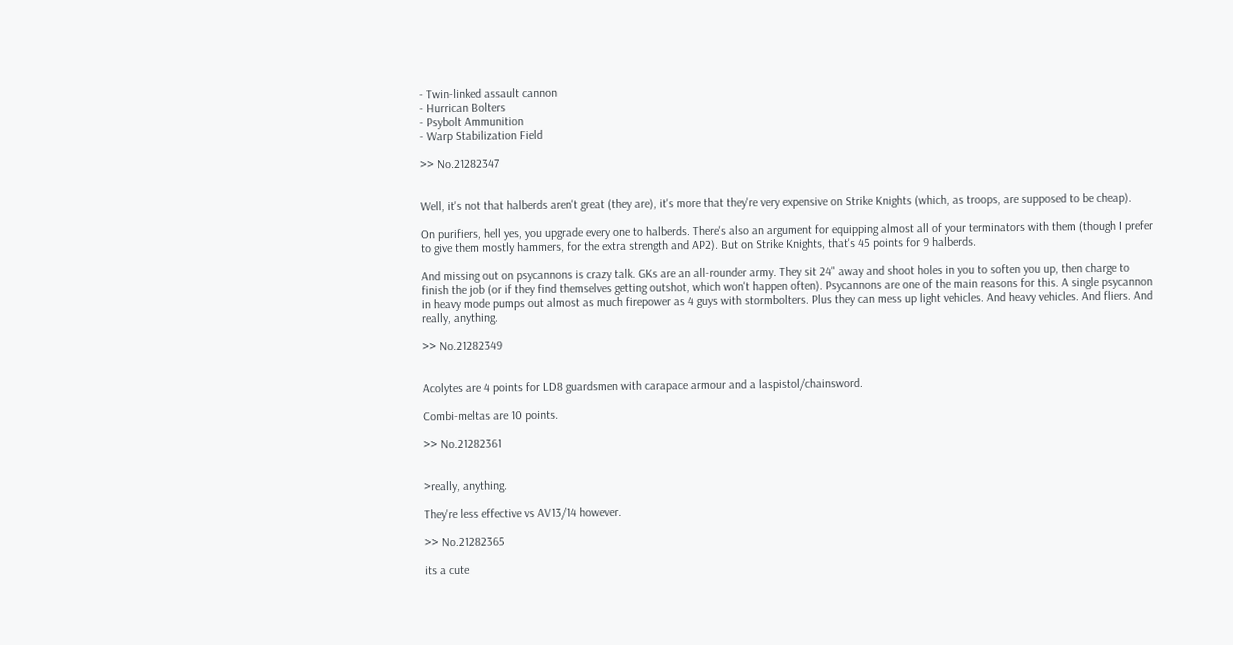- Twin-linked assault cannon
- Hurrican Bolters
- Psybolt Ammunition
- Warp Stabilization Field

>> No.21282347


Well, it's not that halberds aren't great (they are), it's more that they're very expensive on Strike Knights (which, as troops, are supposed to be cheap).

On purifiers, hell yes, you upgrade every one to halberds. There's also an argument for equipping almost all of your terminators with them (though I prefer to give them mostly hammers, for the extra strength and AP2). But on Strike Knights, that's 45 points for 9 halberds.

And missing out on psycannons is crazy talk. GKs are an all-rounder army. They sit 24" away and shoot holes in you to soften you up, then charge to finish the job (or if they find themselves getting outshot, which won't happen often). Psycannons are one of the main reasons for this. A single psycannon in heavy mode pumps out almost as much firepower as 4 guys with stormbolters. Plus they can mess up light vehicles. And heavy vehicles. And fliers. And really, anything.

>> No.21282349


Acolytes are 4 points for LD8 guardsmen with carapace armour and a laspistol/chainsword.

Combi-meltas are 10 points.

>> No.21282361


>really, anything.

They're less effective vs AV13/14 however.

>> No.21282365

its a cute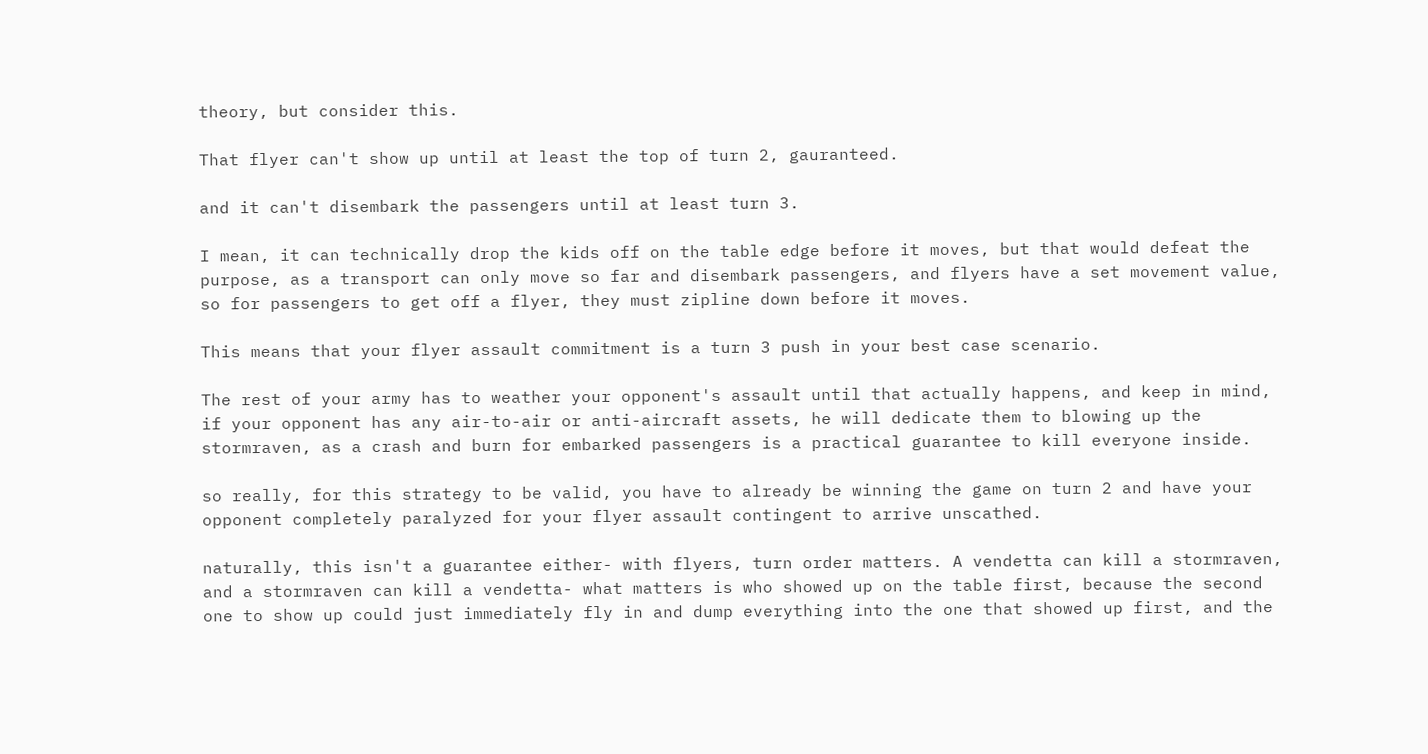theory, but consider this.

That flyer can't show up until at least the top of turn 2, gauranteed.

and it can't disembark the passengers until at least turn 3.

I mean, it can technically drop the kids off on the table edge before it moves, but that would defeat the purpose, as a transport can only move so far and disembark passengers, and flyers have a set movement value, so for passengers to get off a flyer, they must zipline down before it moves.

This means that your flyer assault commitment is a turn 3 push in your best case scenario.

The rest of your army has to weather your opponent's assault until that actually happens, and keep in mind, if your opponent has any air-to-air or anti-aircraft assets, he will dedicate them to blowing up the stormraven, as a crash and burn for embarked passengers is a practical guarantee to kill everyone inside.

so really, for this strategy to be valid, you have to already be winning the game on turn 2 and have your opponent completely paralyzed for your flyer assault contingent to arrive unscathed.

naturally, this isn't a guarantee either- with flyers, turn order matters. A vendetta can kill a stormraven, and a stormraven can kill a vendetta- what matters is who showed up on the table first, because the second one to show up could just immediately fly in and dump everything into the one that showed up first, and the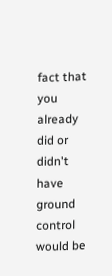fact that you already did or didn't have ground control would be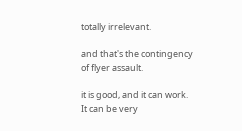totally irrelevant.

and that's the contingency of flyer assault.

it is good, and it can work. It can be very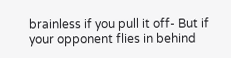brainless if you pull it off- But if your opponent flies in behind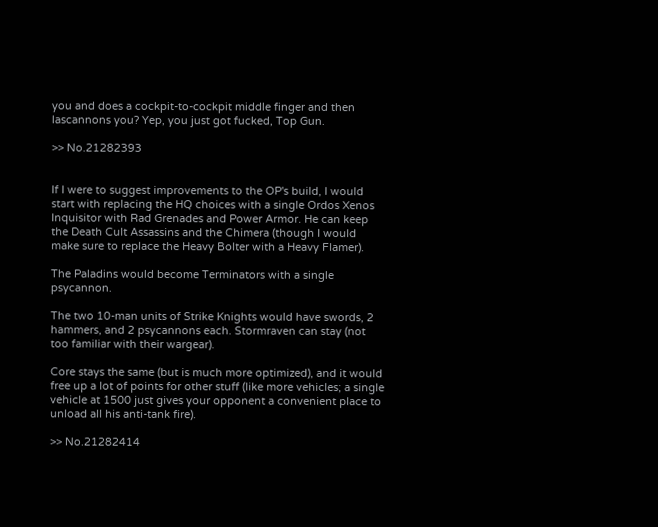you and does a cockpit-to-cockpit middle finger and then lascannons you? Yep, you just got fucked, Top Gun.

>> No.21282393


If I were to suggest improvements to the OP's build, I would start with replacing the HQ choices with a single Ordos Xenos Inquisitor with Rad Grenades and Power Armor. He can keep the Death Cult Assassins and the Chimera (though I would make sure to replace the Heavy Bolter with a Heavy Flamer).

The Paladins would become Terminators with a single psycannon.

The two 10-man units of Strike Knights would have swords, 2 hammers, and 2 psycannons each. Stormraven can stay (not too familiar with their wargear).

Core stays the same (but is much more optimized), and it would free up a lot of points for other stuff (like more vehicles; a single vehicle at 1500 just gives your opponent a convenient place to unload all his anti-tank fire).

>> No.21282414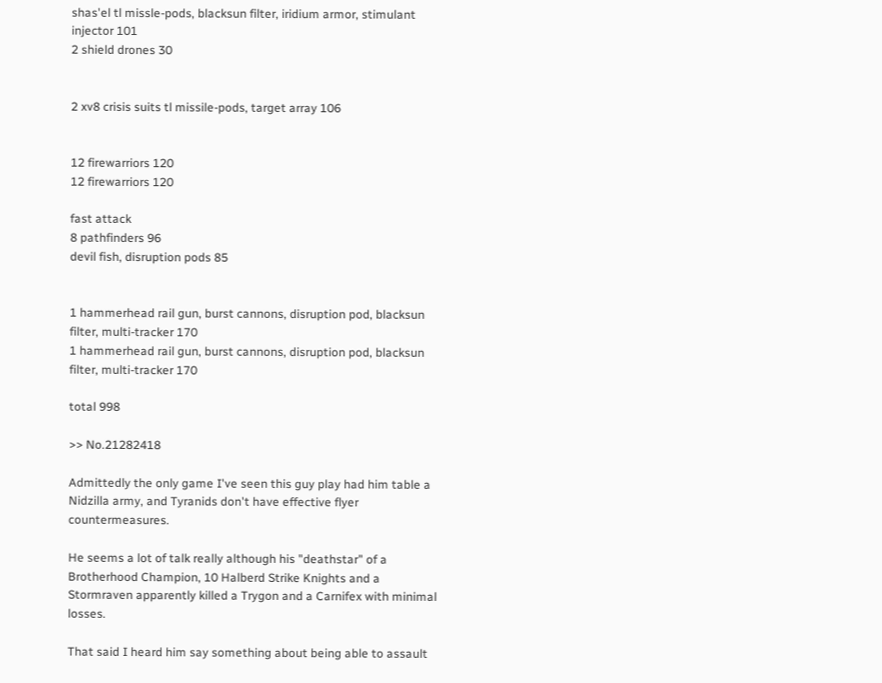shas'el tl missle-pods, blacksun filter, iridium armor, stimulant injector 101
2 shield drones 30


2 xv8 crisis suits tl missile-pods, target array 106


12 firewarriors 120
12 firewarriors 120

fast attack
8 pathfinders 96
devil fish, disruption pods 85


1 hammerhead rail gun, burst cannons, disruption pod, blacksun filter, multi-tracker 170
1 hammerhead rail gun, burst cannons, disruption pod, blacksun filter, multi-tracker 170

total 998

>> No.21282418

Admittedly the only game I've seen this guy play had him table a Nidzilla army, and Tyranids don't have effective flyer countermeasures.

He seems a lot of talk really although his "deathstar" of a Brotherhood Champion, 10 Halberd Strike Knights and a Stormraven apparently killed a Trygon and a Carnifex with minimal losses.

That said I heard him say something about being able to assault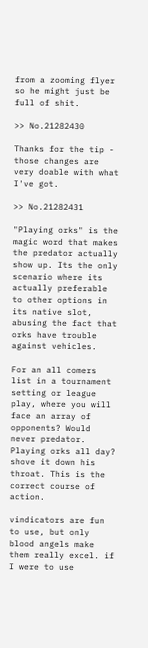from a zooming flyer so he might just be full of shit.

>> No.21282430

Thanks for the tip - those changes are very doable with what I've got.

>> No.21282431

"Playing orks" is the magic word that makes the predator actually show up. Its the only scenario where its actually preferable to other options in its native slot, abusing the fact that orks have trouble against vehicles.

For an all comers list in a tournament setting or league play, where you will face an array of opponents? Would never predator. Playing orks all day? shove it down his throat. This is the correct course of action.

vindicators are fun to use, but only blood angels make them really excel. if I were to use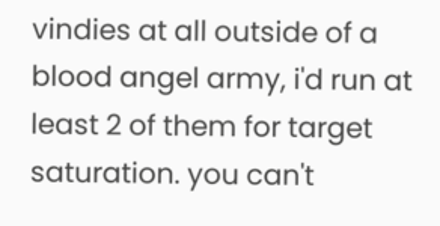vindies at all outside of a blood angel army, i'd run at least 2 of them for target saturation. you can't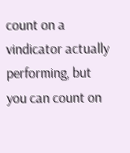count on a vindicator actually performing, but you can count on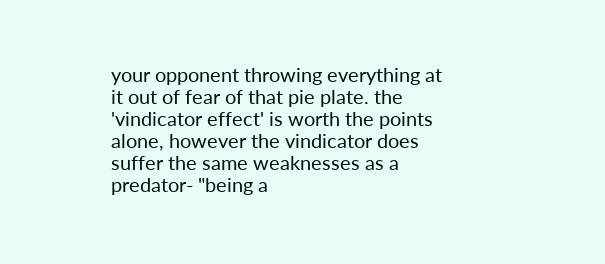your opponent throwing everything at it out of fear of that pie plate. the 'vindicator effect' is worth the points alone, however the vindicator does suffer the same weaknesses as a predator- "being a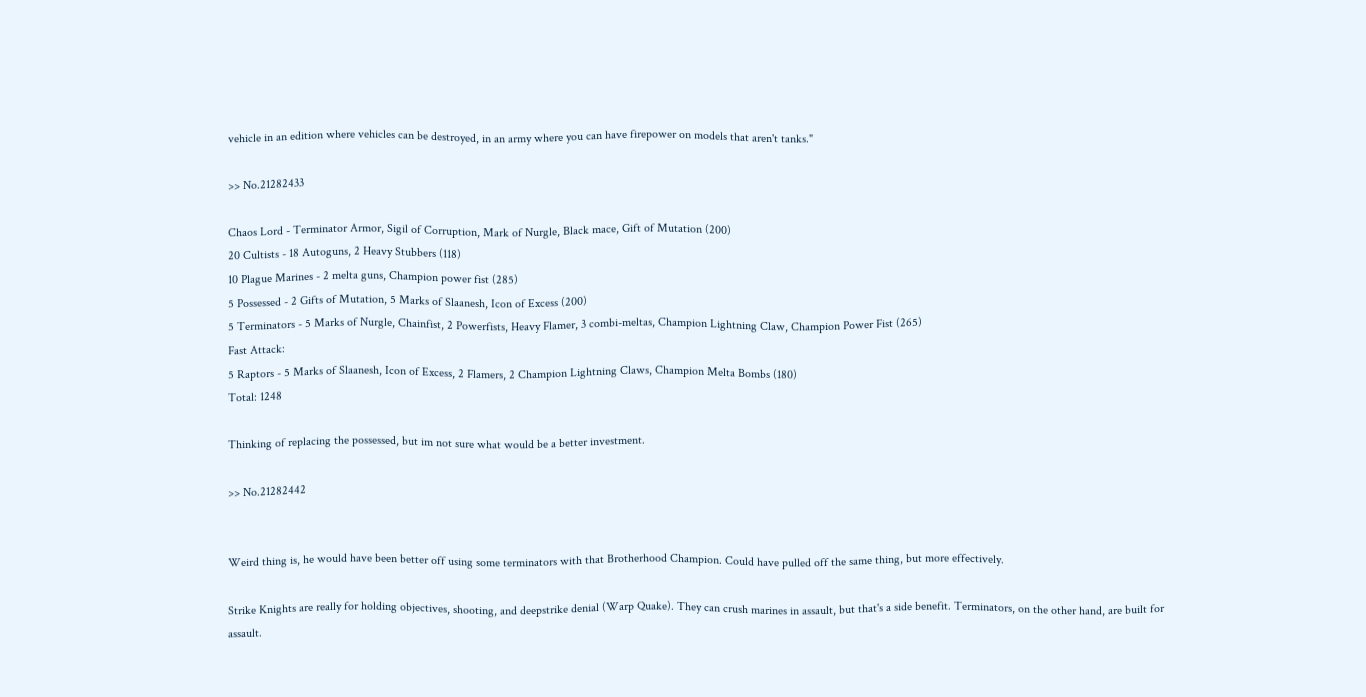vehicle in an edition where vehicles can be destroyed, in an army where you can have firepower on models that aren't tanks."

>> No.21282433

Chaos Lord - Terminator Armor, Sigil of Corruption, Mark of Nurgle, Black mace, Gift of Mutation (200)
20 Cultists - 18 Autoguns, 2 Heavy Stubbers (118)
10 Plague Marines - 2 melta guns, Champion power fist (285)
5 Possessed - 2 Gifts of Mutation, 5 Marks of Slaanesh, Icon of Excess (200)
5 Terminators - 5 Marks of Nurgle, Chainfist, 2 Powerfists, Heavy Flamer, 3 combi-meltas, Champion Lightning Claw, Champion Power Fist (265)
Fast Attack:
5 Raptors - 5 Marks of Slaanesh, Icon of Excess, 2 Flamers, 2 Champion Lightning Claws, Champion Melta Bombs (180)
Total: 1248

Thinking of replacing the possessed, but im not sure what would be a better investment.

>> No.21282442


Weird thing is, he would have been better off using some terminators with that Brotherhood Champion. Could have pulled off the same thing, but more effectively.

Strike Knights are really for holding objectives, shooting, and deepstrike denial (Warp Quake). They can crush marines in assault, but that's a side benefit. Terminators, on the other hand, are built for assault.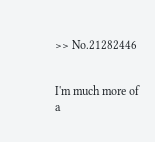>> No.21282446


I'm much more of a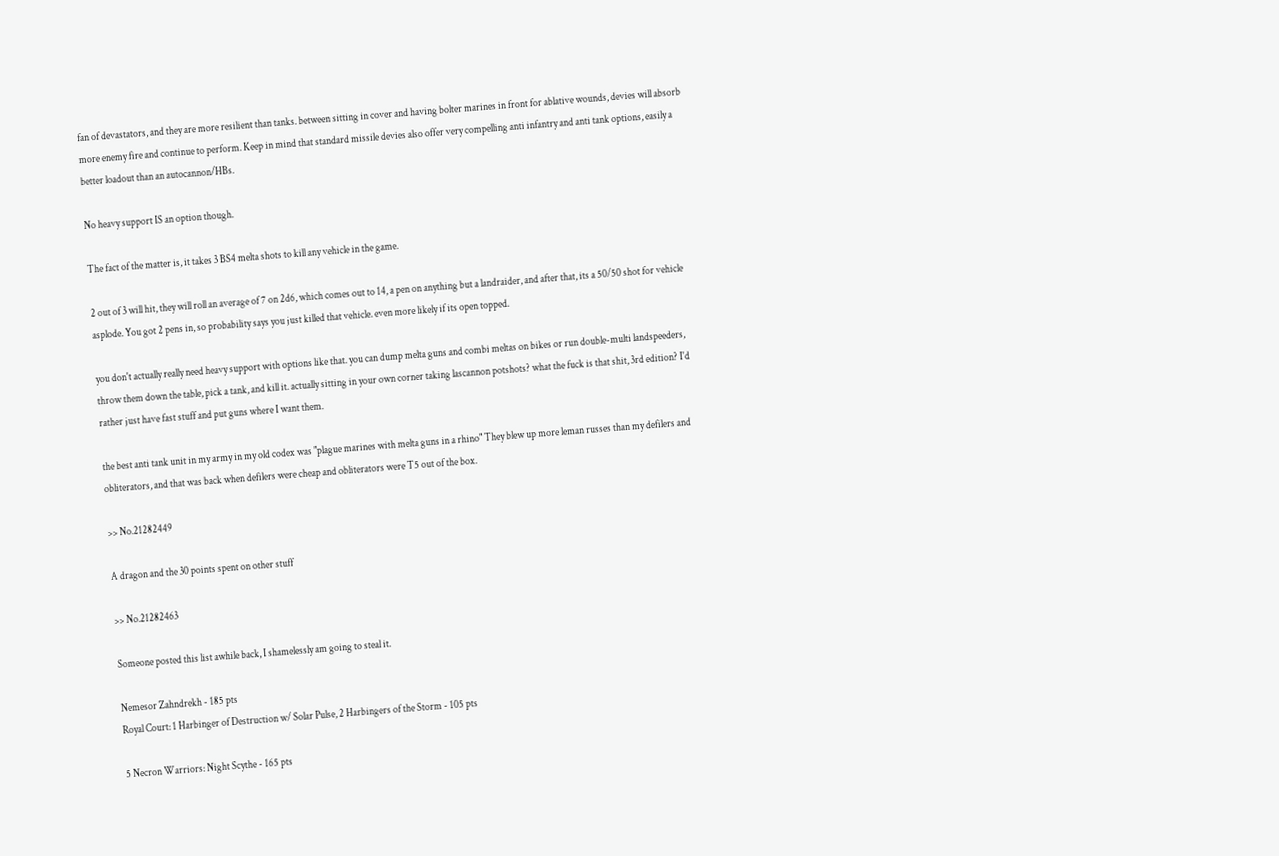fan of devastators, and they are more resilient than tanks. between sitting in cover and having bolter marines in front for ablative wounds, devies will absorb more enemy fire and continue to perform. Keep in mind that standard missile devies also offer very compelling anti infantry and anti tank options, easily a better loadout than an autocannon/HBs.

No heavy support IS an option though.

The fact of the matter is, it takes 3 BS4 melta shots to kill any vehicle in the game.

2 out of 3 will hit, they will roll an average of 7 on 2d6, which comes out to 14, a pen on anything but a landraider, and after that, its a 50/50 shot for vehicle asplode. You got 2 pens in, so probability says you just killed that vehicle. even more likely if its open topped.

you don't actually really need heavy support with options like that. you can dump melta guns and combi meltas on bikes or run double-multi landspeeders, throw them down the table, pick a tank, and kill it. actually sitting in your own corner taking lascannon potshots? what the fuck is that shit, 3rd edition? I'd rather just have fast stuff and put guns where I want them.

the best anti tank unit in my army in my old codex was "plague marines with melta guns in a rhino" They blew up more leman russes than my defilers and obliterators, and that was back when defilers were cheap and obliterators were T5 out of the box.

>> No.21282449

A dragon and the 30 points spent on other stuff

>> No.21282463

Someone posted this list awhile back, I shamelessly am going to steal it.

Nemesor Zahndrekh - 185 pts
Royal Court: 1 Harbinger of Destruction w/ Solar Pulse, 2 Harbingers of the Storm - 105 pts

5 Necron Warriors: Night Scythe - 165 pts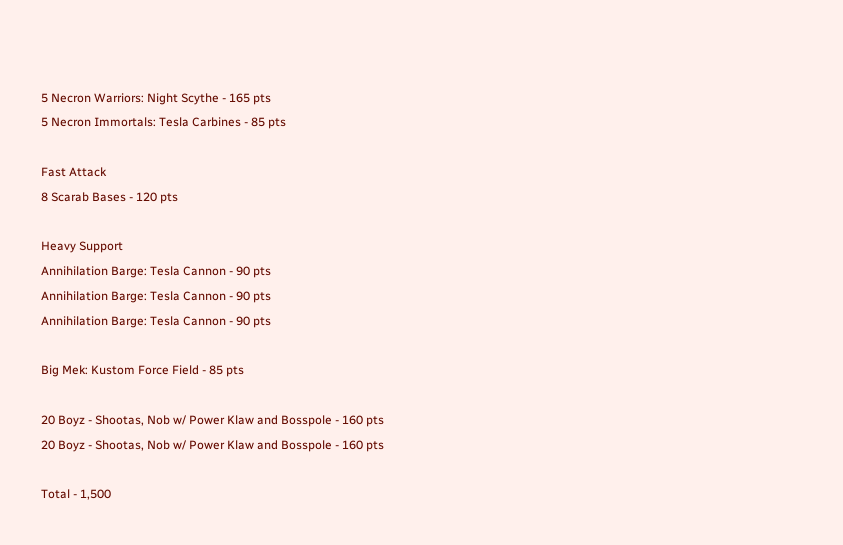5 Necron Warriors: Night Scythe - 165 pts
5 Necron Immortals: Tesla Carbines - 85 pts

Fast Attack
8 Scarab Bases - 120 pts

Heavy Support
Annihilation Barge: Tesla Cannon - 90 pts
Annihilation Barge: Tesla Cannon - 90 pts
Annihilation Barge: Tesla Cannon - 90 pts

Big Mek: Kustom Force Field - 85 pts

20 Boyz - Shootas, Nob w/ Power Klaw and Bosspole - 160 pts
20 Boyz - Shootas, Nob w/ Power Klaw and Bosspole - 160 pts

Total - 1,500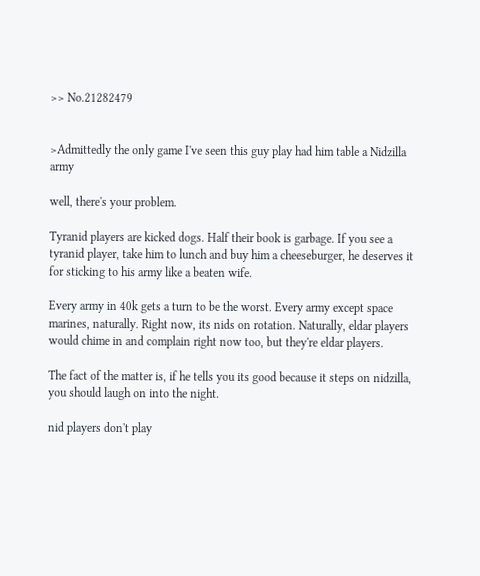>> No.21282479


>Admittedly the only game I've seen this guy play had him table a Nidzilla army

well, there's your problem.

Tyranid players are kicked dogs. Half their book is garbage. If you see a tyranid player, take him to lunch and buy him a cheeseburger, he deserves it for sticking to his army like a beaten wife.

Every army in 40k gets a turn to be the worst. Every army except space marines, naturally. Right now, its nids on rotation. Naturally, eldar players would chime in and complain right now too, but they're eldar players.

The fact of the matter is, if he tells you its good because it steps on nidzilla, you should laugh on into the night.

nid players don't play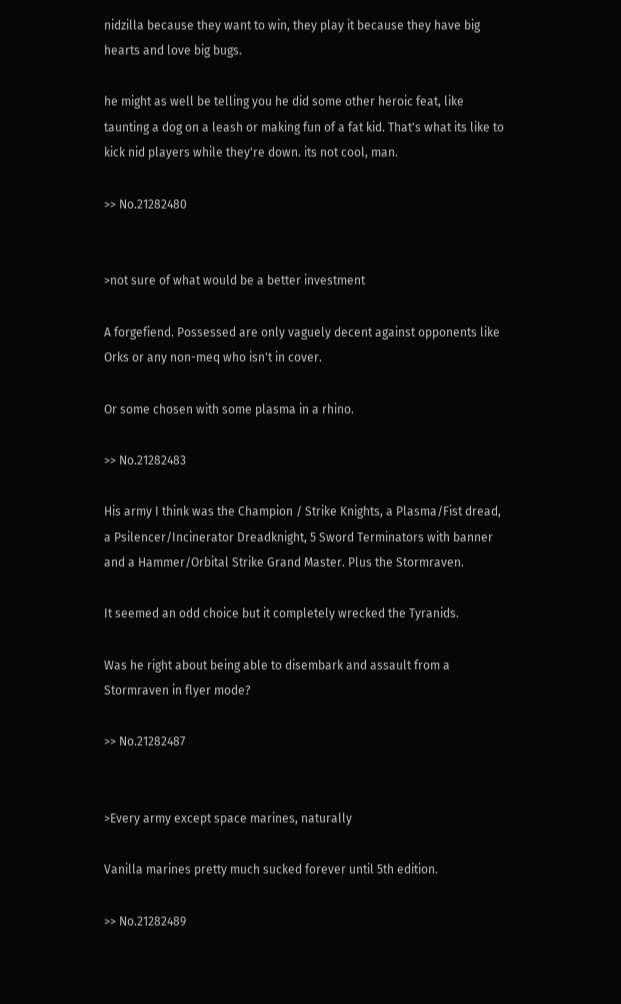nidzilla because they want to win, they play it because they have big hearts and love big bugs.

he might as well be telling you he did some other heroic feat, like taunting a dog on a leash or making fun of a fat kid. That's what its like to kick nid players while they're down. its not cool, man.

>> No.21282480


>not sure of what would be a better investment

A forgefiend. Possessed are only vaguely decent against opponents like Orks or any non-meq who isn't in cover.

Or some chosen with some plasma in a rhino.

>> No.21282483

His army I think was the Champion / Strike Knights, a Plasma/Fist dread, a Psilencer/Incinerator Dreadknight, 5 Sword Terminators with banner and a Hammer/Orbital Strike Grand Master. Plus the Stormraven.

It seemed an odd choice but it completely wrecked the Tyranids.

Was he right about being able to disembark and assault from a Stormraven in flyer mode?

>> No.21282487


>Every army except space marines, naturally

Vanilla marines pretty much sucked forever until 5th edition.

>> No.21282489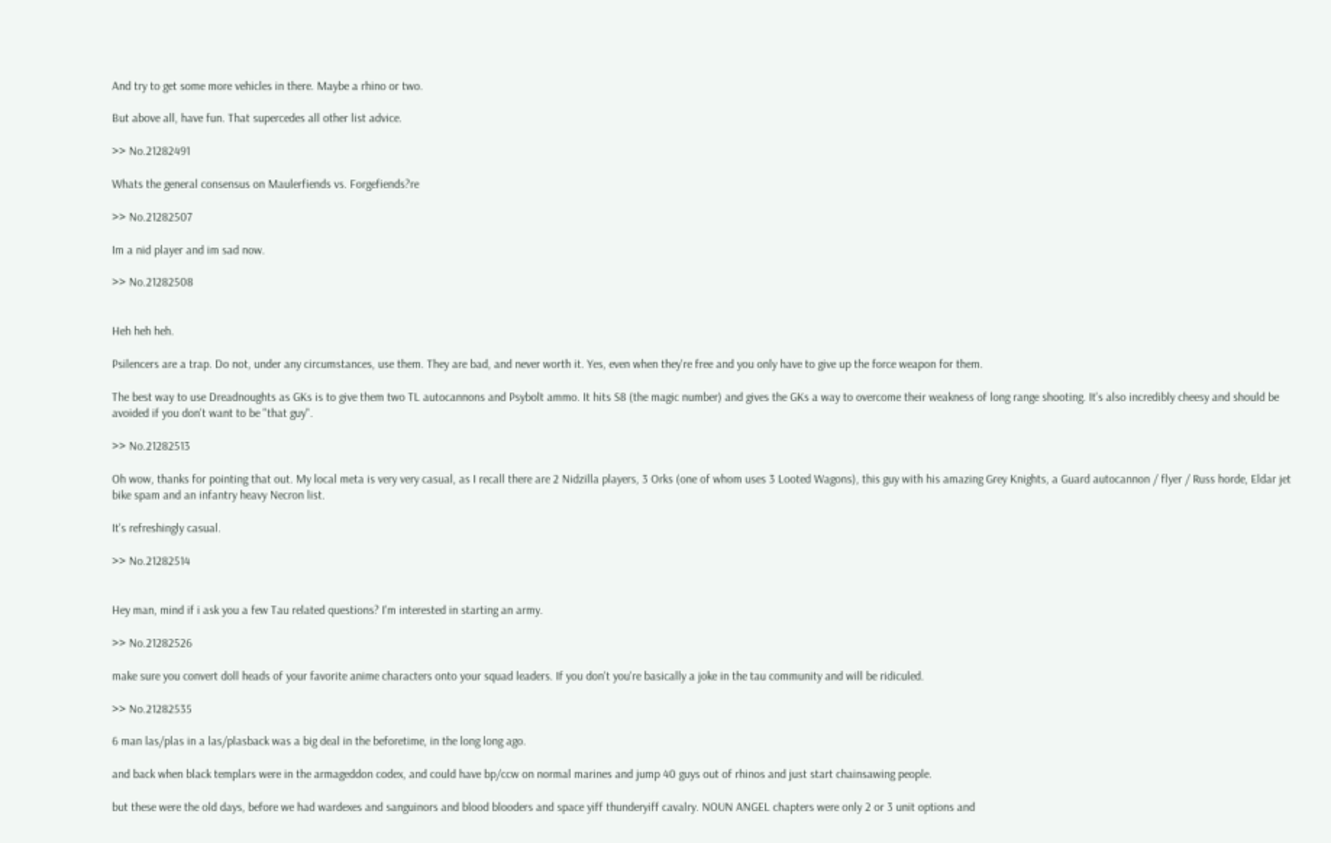And try to get some more vehicles in there. Maybe a rhino or two.

But above all, have fun. That supercedes all other list advice.

>> No.21282491

Whats the general consensus on Maulerfiends vs. Forgefiends?re

>> No.21282507

Im a nid player and im sad now.

>> No.21282508


Heh heh heh.

Psilencers are a trap. Do not, under any circumstances, use them. They are bad, and never worth it. Yes, even when they're free and you only have to give up the force weapon for them.

The best way to use Dreadnoughts as GKs is to give them two TL autocannons and Psybolt ammo. It hits S8 (the magic number) and gives the GKs a way to overcome their weakness of long range shooting. It's also incredibly cheesy and should be avoided if you don't want to be "that guy".

>> No.21282513

Oh wow, thanks for pointing that out. My local meta is very very casual, as I recall there are 2 Nidzilla players, 3 Orks (one of whom uses 3 Looted Wagons), this guy with his amazing Grey Knights, a Guard autocannon / flyer / Russ horde, Eldar jet bike spam and an infantry heavy Necron list.

It's refreshingly casual.

>> No.21282514


Hey man, mind if i ask you a few Tau related questions? I'm interested in starting an army.

>> No.21282526

make sure you convert doll heads of your favorite anime characters onto your squad leaders. If you don't you're basically a joke in the tau community and will be ridiculed.

>> No.21282535

6 man las/plas in a las/plasback was a big deal in the beforetime, in the long long ago.

and back when black templars were in the armageddon codex, and could have bp/ccw on normal marines and jump 40 guys out of rhinos and just start chainsawing people.

but these were the old days, before we had wardexes and sanguinors and blood blooders and space yiff thunderyiff cavalry. NOUN ANGEL chapters were only 2 or 3 unit options and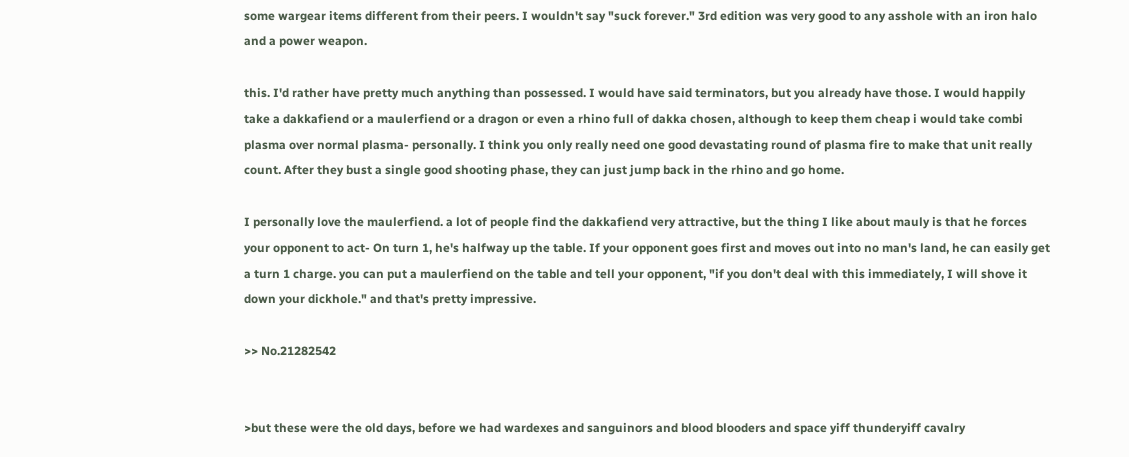some wargear items different from their peers. I wouldn't say "suck forever." 3rd edition was very good to any asshole with an iron halo and a power weapon.

this. I'd rather have pretty much anything than possessed. I would have said terminators, but you already have those. I would happily take a dakkafiend or a maulerfiend or a dragon or even a rhino full of dakka chosen, although to keep them cheap i would take combi plasma over normal plasma- personally. I think you only really need one good devastating round of plasma fire to make that unit really count. After they bust a single good shooting phase, they can just jump back in the rhino and go home.

I personally love the maulerfiend. a lot of people find the dakkafiend very attractive, but the thing I like about mauly is that he forces your opponent to act- On turn 1, he's halfway up the table. If your opponent goes first and moves out into no man's land, he can easily get a turn 1 charge. you can put a maulerfiend on the table and tell your opponent, "if you don't deal with this immediately, I will shove it down your dickhole." and that's pretty impressive.

>> No.21282542


>but these were the old days, before we had wardexes and sanguinors and blood blooders and space yiff thunderyiff cavalry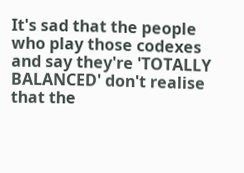It's sad that the people who play those codexes and say they're 'TOTALLY BALANCED' don't realise that the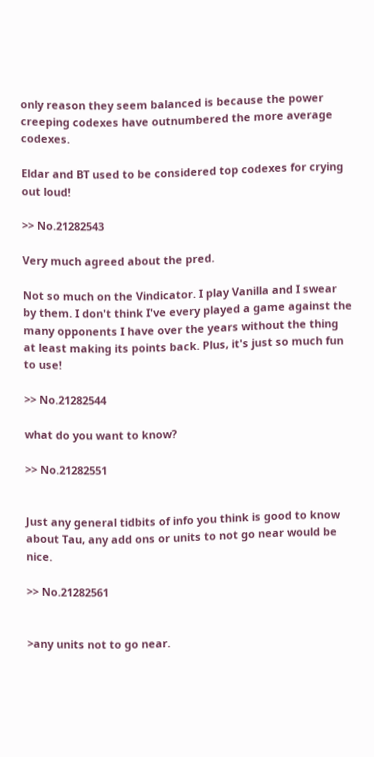only reason they seem balanced is because the power creeping codexes have outnumbered the more average codexes.

Eldar and BT used to be considered top codexes for crying out loud!

>> No.21282543

Very much agreed about the pred.

Not so much on the Vindicator. I play Vanilla and I swear by them. I don't think I've every played a game against the many opponents I have over the years without the thing at least making its points back. Plus, it's just so much fun to use!

>> No.21282544

what do you want to know?

>> No.21282551


Just any general tidbits of info you think is good to know about Tau, any add ons or units to not go near would be nice.

>> No.21282561


>any units not to go near.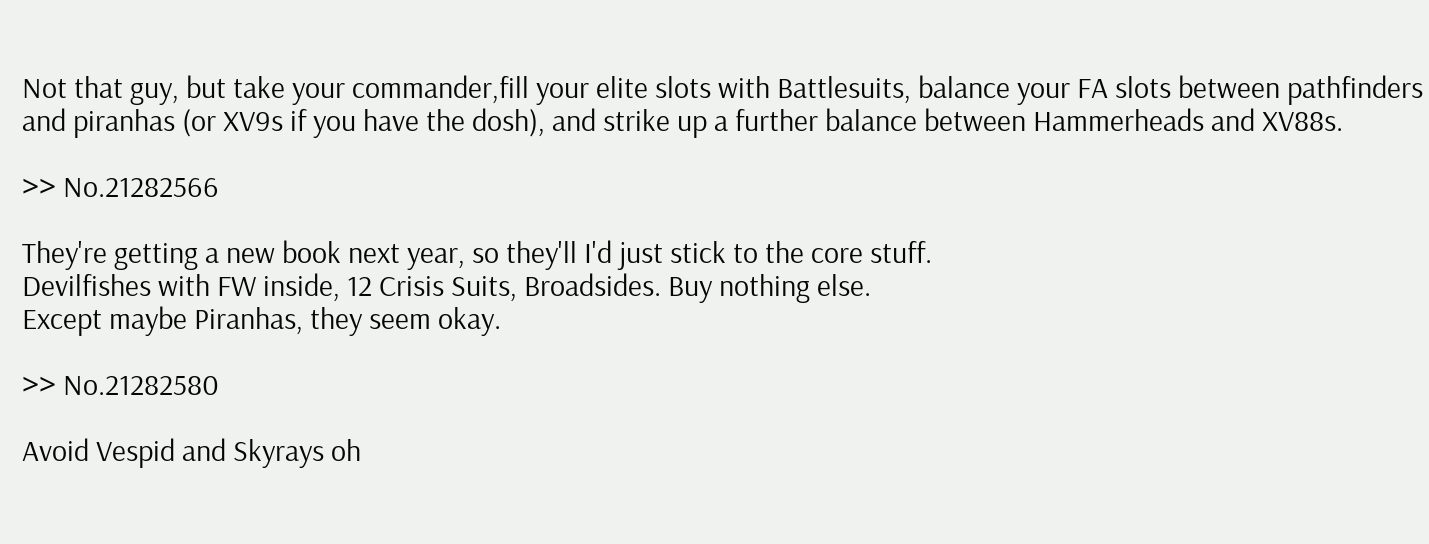Not that guy, but take your commander,fill your elite slots with Battlesuits, balance your FA slots between pathfinders and piranhas (or XV9s if you have the dosh), and strike up a further balance between Hammerheads and XV88s.

>> No.21282566

They're getting a new book next year, so they'll I'd just stick to the core stuff.
Devilfishes with FW inside, 12 Crisis Suits, Broadsides. Buy nothing else.
Except maybe Piranhas, they seem okay.

>> No.21282580

Avoid Vespid and Skyrays oh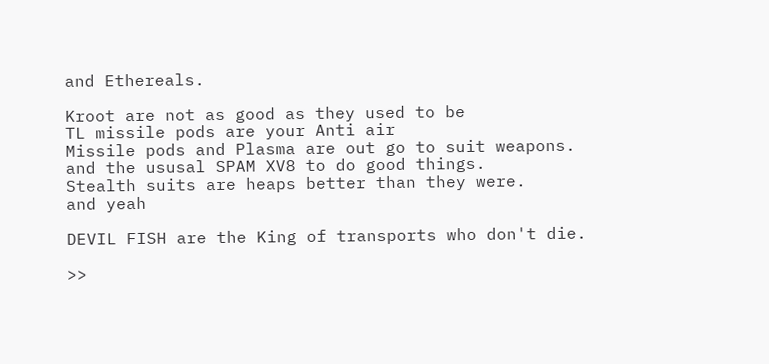and Ethereals.

Kroot are not as good as they used to be
TL missile pods are your Anti air
Missile pods and Plasma are out go to suit weapons.
and the ususal SPAM XV8 to do good things.
Stealth suits are heaps better than they were.
and yeah

DEVIL FISH are the King of transports who don't die.

>>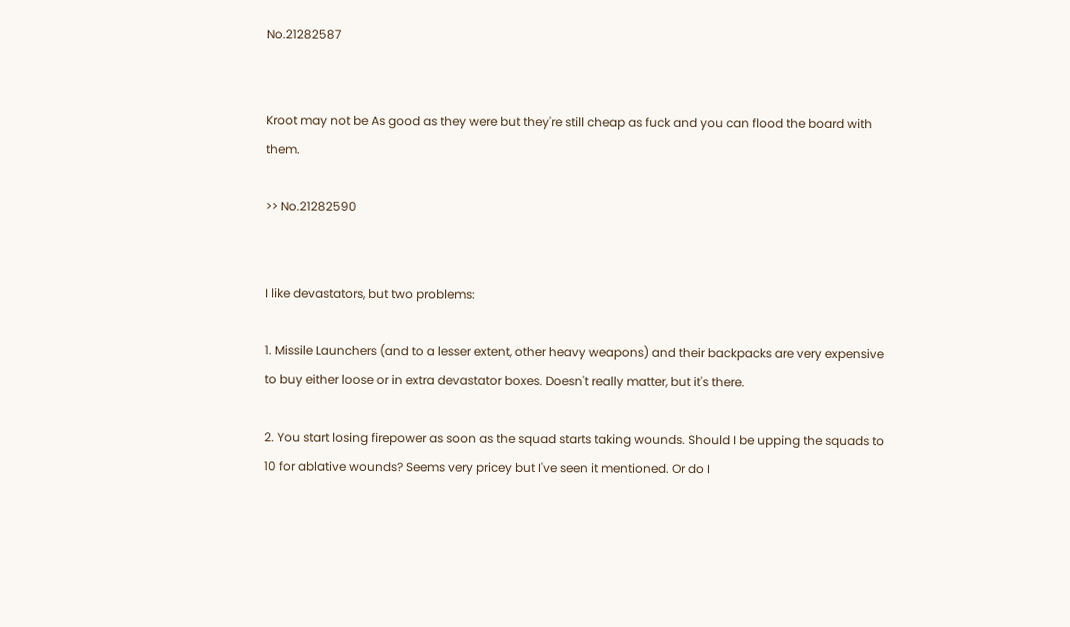No.21282587


Kroot may not be As good as they were but they're still cheap as fuck and you can flood the board with them.

>> No.21282590


I like devastators, but two problems:

1. Missile Launchers (and to a lesser extent, other heavy weapons) and their backpacks are very expensive to buy either loose or in extra devastator boxes. Doesn't really matter, but it's there.

2. You start losing firepower as soon as the squad starts taking wounds. Should I be upping the squads to 10 for ablative wounds? Seems very pricey but I've seen it mentioned. Or do I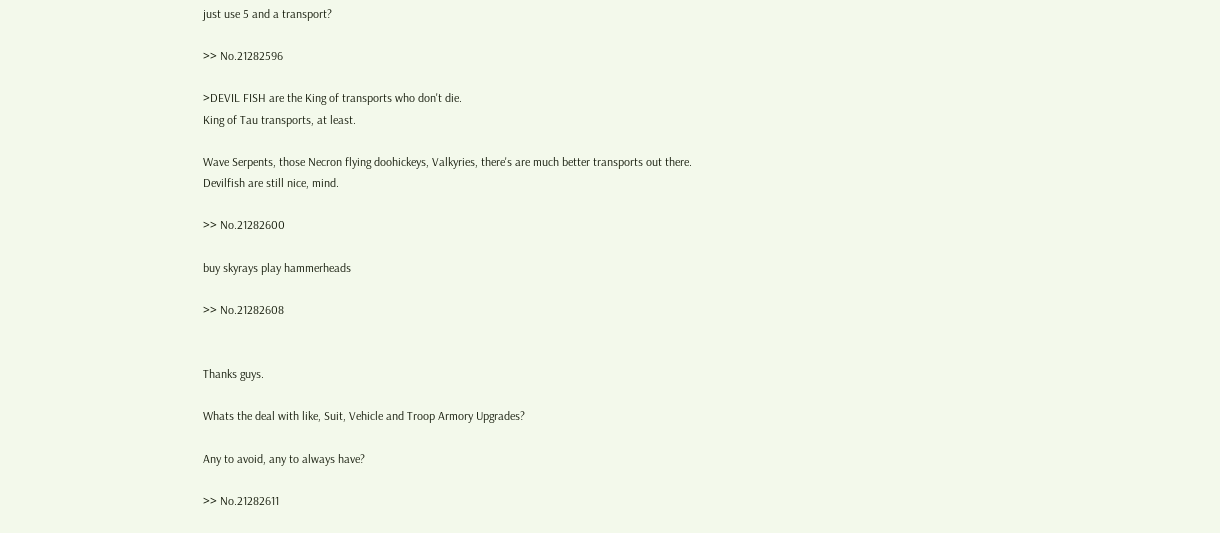just use 5 and a transport?

>> No.21282596

>DEVIL FISH are the King of transports who don't die.
King of Tau transports, at least.

Wave Serpents, those Necron flying doohickeys, Valkyries, there's are much better transports out there.
Devilfish are still nice, mind.

>> No.21282600

buy skyrays play hammerheads

>> No.21282608


Thanks guys.

Whats the deal with like, Suit, Vehicle and Troop Armory Upgrades?

Any to avoid, any to always have?

>> No.21282611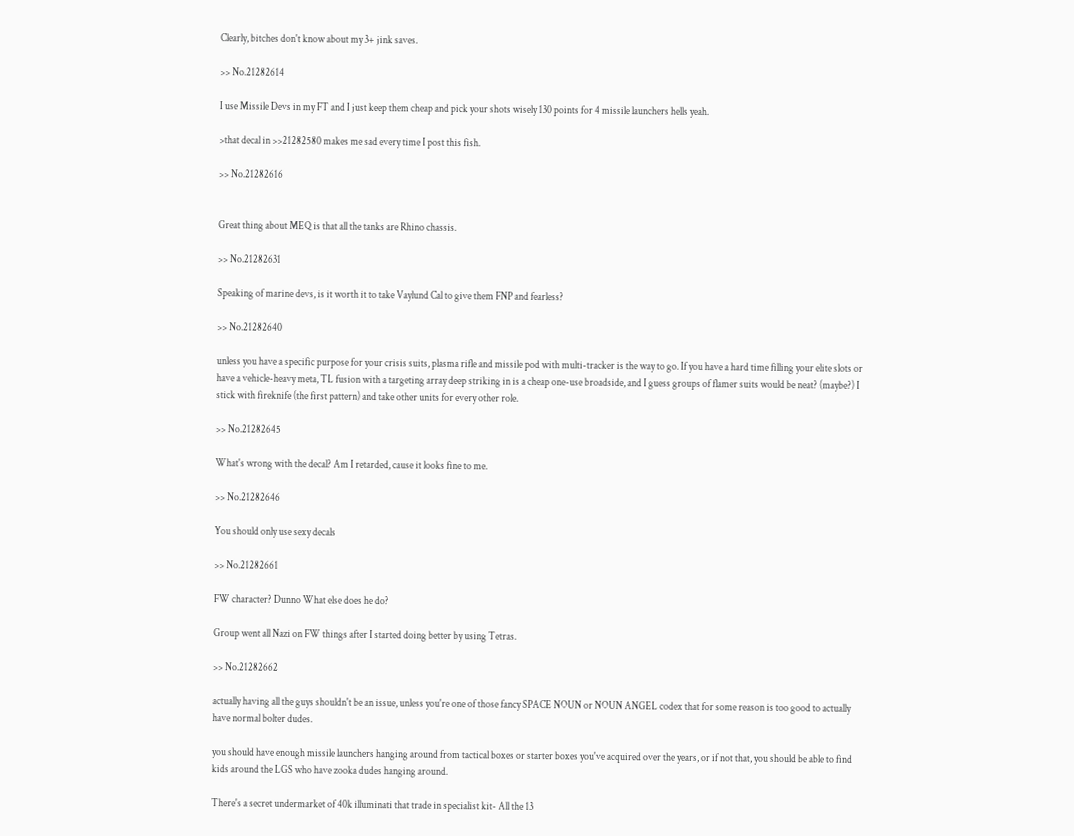Clearly, bitches don't know about my 3+ jink saves.

>> No.21282614

I use Missile Devs in my FT and I just keep them cheap and pick your shots wisely 130 points for 4 missile launchers hells yeah.

>that decal in >>21282580 makes me sad every time I post this fish.

>> No.21282616


Great thing about MEQ is that all the tanks are Rhino chassis.

>> No.21282631

Speaking of marine devs, is it worth it to take Vaylund Cal to give them FNP and fearless?

>> No.21282640

unless you have a specific purpose for your crisis suits, plasma rifle and missile pod with multi-tracker is the way to go. If you have a hard time filling your elite slots or have a vehicle-heavy meta, TL fusion with a targeting array deep striking in is a cheap one-use broadside, and I guess groups of flamer suits would be neat? (maybe?) I stick with fireknife (the first pattern) and take other units for every other role.

>> No.21282645

What's wrong with the decal? Am I retarded, cause it looks fine to me.

>> No.21282646

You should only use sexy decals

>> No.21282661

FW character? Dunno What else does he do?

Group went all Nazi on FW things after I started doing better by using Tetras.

>> No.21282662

actually having all the guys shouldn't be an issue, unless you're one of those fancy SPACE NOUN or NOUN ANGEL codex that for some reason is too good to actually have normal bolter dudes.

you should have enough missile launchers hanging around from tactical boxes or starter boxes you've acquired over the years, or if not that, you should be able to find kids around the LGS who have zooka dudes hanging around.

There's a secret undermarket of 40k illuminati that trade in specialist kit- All the 13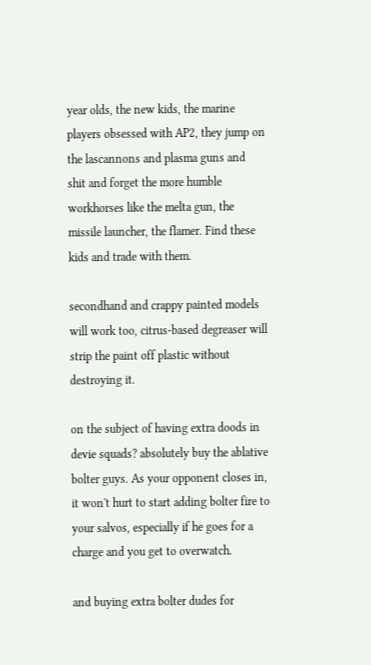year olds, the new kids, the marine players obsessed with AP2, they jump on the lascannons and plasma guns and shit and forget the more humble workhorses like the melta gun, the missile launcher, the flamer. Find these kids and trade with them.

secondhand and crappy painted models will work too, citrus-based degreaser will strip the paint off plastic without destroying it.

on the subject of having extra doods in devie squads? absolutely buy the ablative bolter guys. As your opponent closes in, it won't hurt to start adding bolter fire to your salvos, especially if he goes for a charge and you get to overwatch.

and buying extra bolter dudes for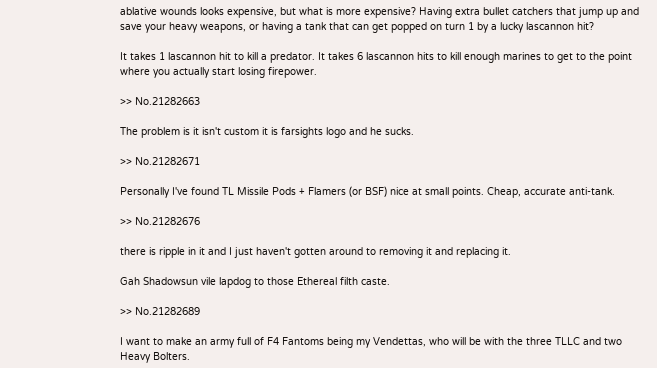ablative wounds looks expensive, but what is more expensive? Having extra bullet catchers that jump up and save your heavy weapons, or having a tank that can get popped on turn 1 by a lucky lascannon hit?

It takes 1 lascannon hit to kill a predator. It takes 6 lascannon hits to kill enough marines to get to the point where you actually start losing firepower.

>> No.21282663

The problem is it isn't custom it is farsights logo and he sucks.

>> No.21282671

Personally I've found TL Missile Pods + Flamers (or BSF) nice at small points. Cheap, accurate anti-tank.

>> No.21282676

there is ripple in it and I just haven't gotten around to removing it and replacing it.

Gah Shadowsun vile lapdog to those Ethereal filth caste.

>> No.21282689

I want to make an army full of F4 Fantoms being my Vendettas, who will be with the three TLLC and two Heavy Bolters.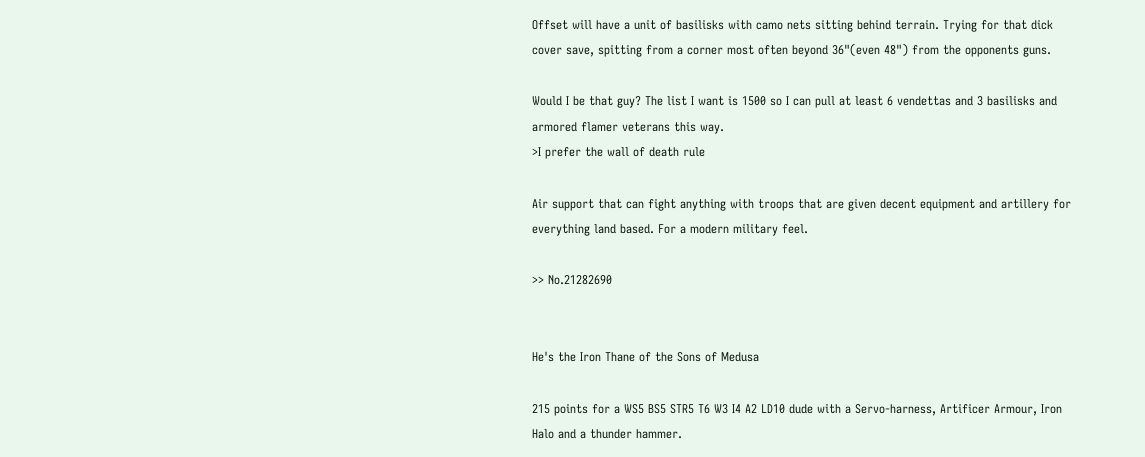Offset will have a unit of basilisks with camo nets sitting behind terrain. Trying for that dick cover save, spitting from a corner most often beyond 36"(even 48") from the opponents guns.

Would I be that guy? The list I want is 1500 so I can pull at least 6 vendettas and 3 basilisks and armored flamer veterans this way.
>I prefer the wall of death rule

Air support that can fight anything with troops that are given decent equipment and artillery for everything land based. For a modern military feel.

>> No.21282690


He's the Iron Thane of the Sons of Medusa

215 points for a WS5 BS5 STR5 T6 W3 I4 A2 LD10 dude with a Servo-harness, Artificer Armour, Iron Halo and a thunder hammer.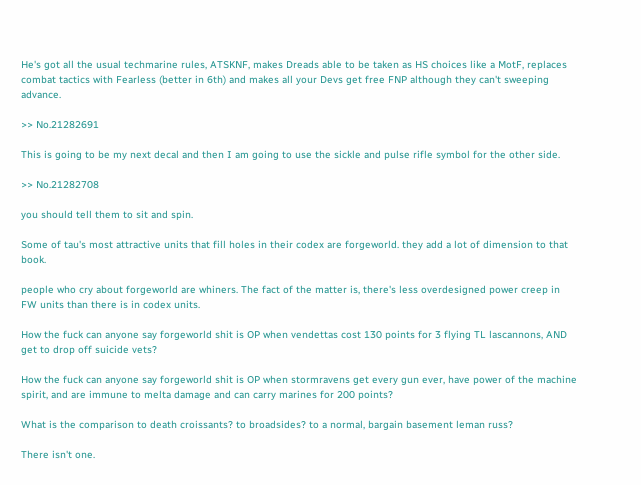He's got all the usual techmarine rules, ATSKNF, makes Dreads able to be taken as HS choices like a MotF, replaces combat tactics with Fearless (better in 6th) and makes all your Devs get free FNP although they can't sweeping advance.

>> No.21282691

This is going to be my next decal and then I am going to use the sickle and pulse rifle symbol for the other side.

>> No.21282708

you should tell them to sit and spin.

Some of tau's most attractive units that fill holes in their codex are forgeworld. they add a lot of dimension to that book.

people who cry about forgeworld are whiners. The fact of the matter is, there's less overdesigned power creep in FW units than there is in codex units.

How the fuck can anyone say forgeworld shit is OP when vendettas cost 130 points for 3 flying TL lascannons, AND get to drop off suicide vets?

How the fuck can anyone say forgeworld shit is OP when stormravens get every gun ever, have power of the machine spirit, and are immune to melta damage and can carry marines for 200 points?

What is the comparison to death croissants? to broadsides? to a normal, bargain basement leman russ?

There isn't one.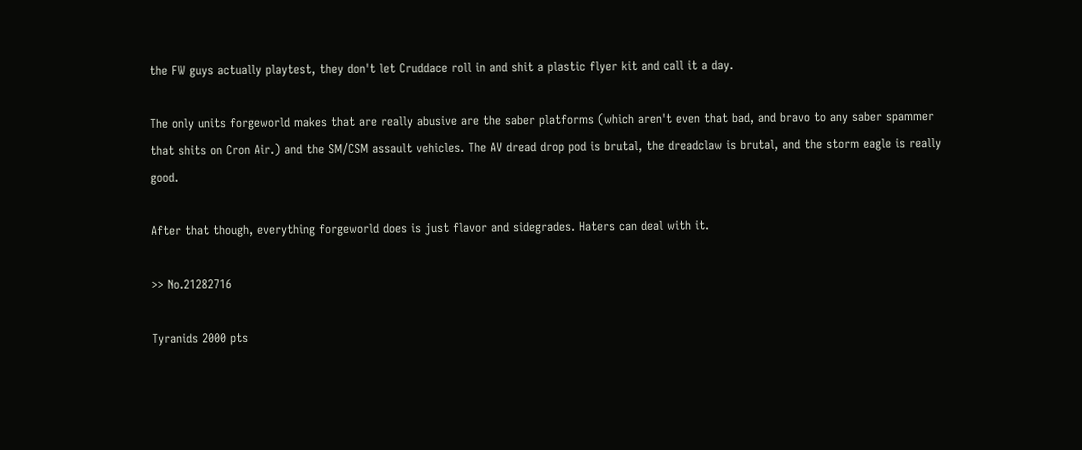the FW guys actually playtest, they don't let Cruddace roll in and shit a plastic flyer kit and call it a day.

The only units forgeworld makes that are really abusive are the saber platforms (which aren't even that bad, and bravo to any saber spammer that shits on Cron Air.) and the SM/CSM assault vehicles. The AV dread drop pod is brutal, the dreadclaw is brutal, and the storm eagle is really good.

After that though, everything forgeworld does is just flavor and sidegrades. Haters can deal with it.

>> No.21282716

Tyranids 2000 pts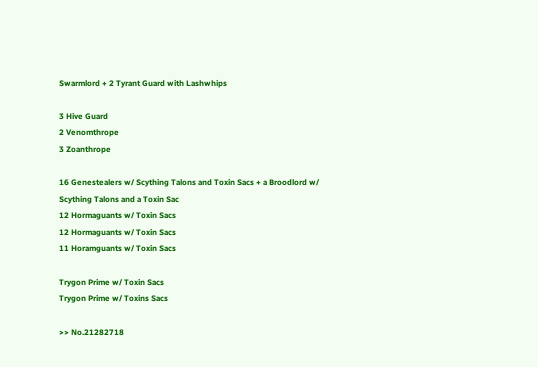Swarmlord + 2 Tyrant Guard with Lashwhips

3 Hive Guard
2 Venomthrope
3 Zoanthrope

16 Genestealers w/ Scything Talons and Toxin Sacs + a Broodlord w/ Scything Talons and a Toxin Sac
12 Hormaguants w/ Toxin Sacs
12 Hormaguants w/ Toxin Sacs
11 Horamguants w/ Toxin Sacs

Trygon Prime w/ Toxin Sacs
Trygon Prime w/ Toxins Sacs

>> No.21282718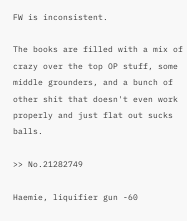FW is inconsistent.

The books are filled with a mix of crazy over the top OP stuff, some middle grounders, and a bunch of other shit that doesn't even work properly and just flat out sucks balls.

>> No.21282749

Haemie, liquifier gun -60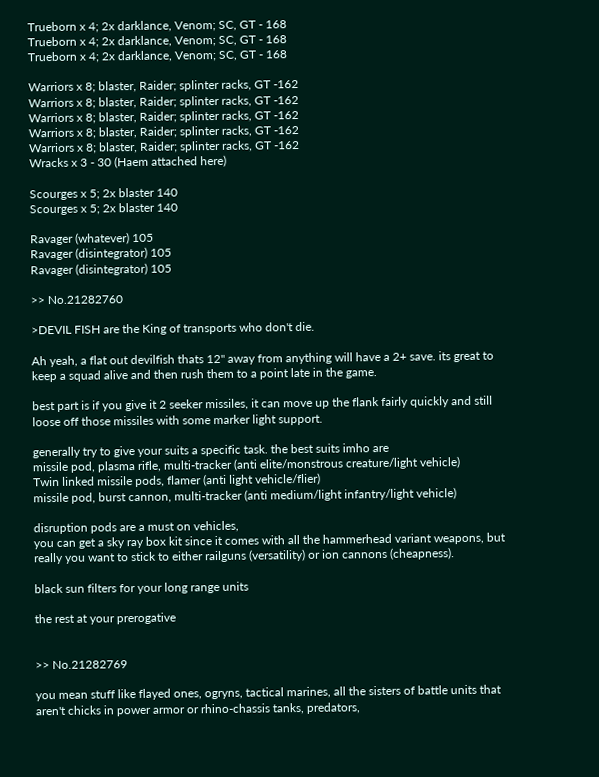Trueborn x 4; 2x darklance, Venom; SC, GT - 168
Trueborn x 4; 2x darklance, Venom; SC, GT - 168
Trueborn x 4; 2x darklance, Venom; SC, GT - 168

Warriors x 8; blaster, Raider; splinter racks, GT -162
Warriors x 8; blaster, Raider; splinter racks, GT -162
Warriors x 8; blaster, Raider; splinter racks, GT -162
Warriors x 8; blaster, Raider; splinter racks, GT -162
Warriors x 8; blaster, Raider; splinter racks, GT -162
Wracks x 3 - 30 (Haem attached here)

Scourges x 5; 2x blaster 140
Scourges x 5; 2x blaster 140

Ravager (whatever) 105
Ravager (disintegrator) 105
Ravager (disintegrator) 105

>> No.21282760

>DEVIL FISH are the King of transports who don't die.

Ah yeah, a flat out devilfish thats 12" away from anything will have a 2+ save. its great to keep a squad alive and then rush them to a point late in the game.

best part is if you give it 2 seeker missiles, it can move up the flank fairly quickly and still loose off those missiles with some marker light support.

generally try to give your suits a specific task. the best suits imho are
missile pod, plasma rifle, multi-tracker (anti elite/monstrous creature/light vehicle)
Twin linked missile pods, flamer (anti light vehicle/flier)
missile pod, burst cannon, multi-tracker (anti medium/light infantry/light vehicle)

disruption pods are a must on vehicles,
you can get a sky ray box kit since it comes with all the hammerhead variant weapons, but really you want to stick to either railguns (versatility) or ion cannons (cheapness).

black sun filters for your long range units

the rest at your prerogative


>> No.21282769

you mean stuff like flayed ones, ogryns, tactical marines, all the sisters of battle units that aren't chicks in power armor or rhino-chassis tanks, predators,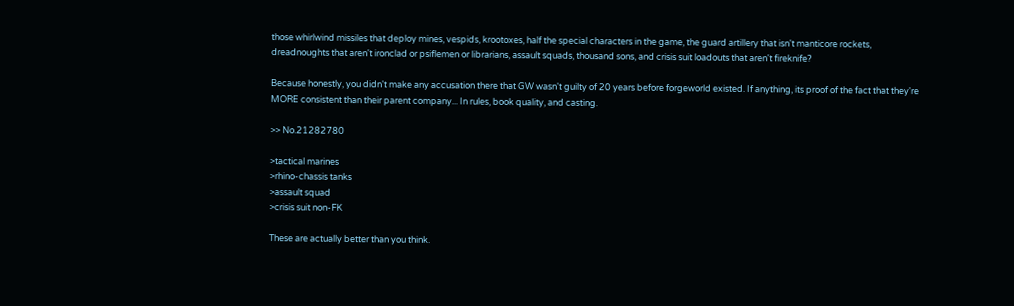those whirlwind missiles that deploy mines, vespids, krootoxes, half the special characters in the game, the guard artillery that isn't manticore rockets, dreadnoughts that aren't ironclad or psiflemen or librarians, assault squads, thousand sons, and crisis suit loadouts that aren't fireknife?

Because honestly, you didn't make any accusation there that GW wasn't guilty of 20 years before forgeworld existed. If anything, its proof of the fact that they're MORE consistent than their parent company... In rules, book quality, and casting.

>> No.21282780

>tactical marines
>rhino-chassis tanks
>assault squad
>crisis suit non-FK

These are actually better than you think.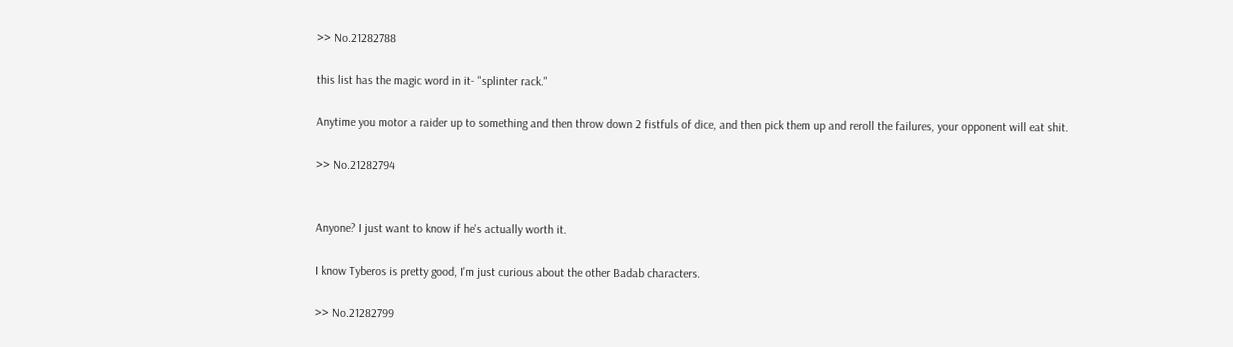>> No.21282788

this list has the magic word in it- "splinter rack."

Anytime you motor a raider up to something and then throw down 2 fistfuls of dice, and then pick them up and reroll the failures, your opponent will eat shit.

>> No.21282794


Anyone? I just want to know if he's actually worth it.

I know Tyberos is pretty good, I'm just curious about the other Badab characters.

>> No.21282799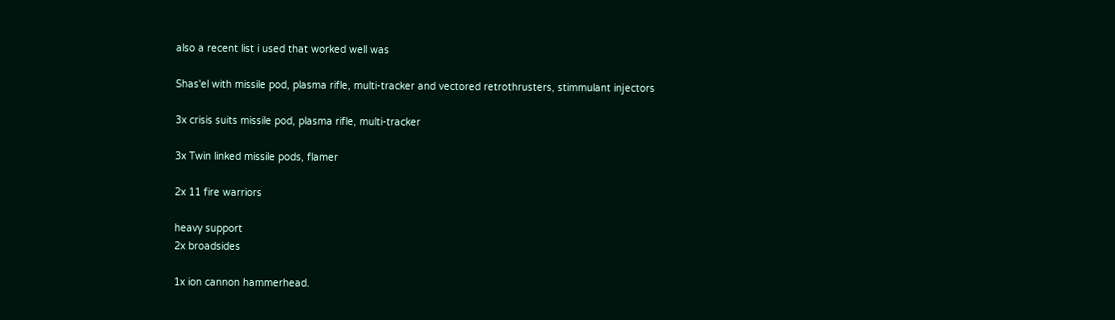also a recent list i used that worked well was

Shas'el with missile pod, plasma rifle, multi-tracker and vectored retrothrusters, stimmulant injectors

3x crisis suits missile pod, plasma rifle, multi-tracker

3x Twin linked missile pods, flamer

2x 11 fire warriors

heavy support
2x broadsides

1x ion cannon hammerhead.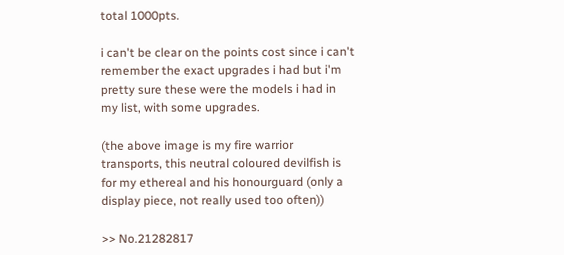total 1000pts.

i can't be clear on the points cost since i can't remember the exact upgrades i had but i'm pretty sure these were the models i had in my list, with some upgrades.

(the above image is my fire warrior transports, this neutral coloured devilfish is for my ethereal and his honourguard (only a display piece, not really used too often))

>> No.21282817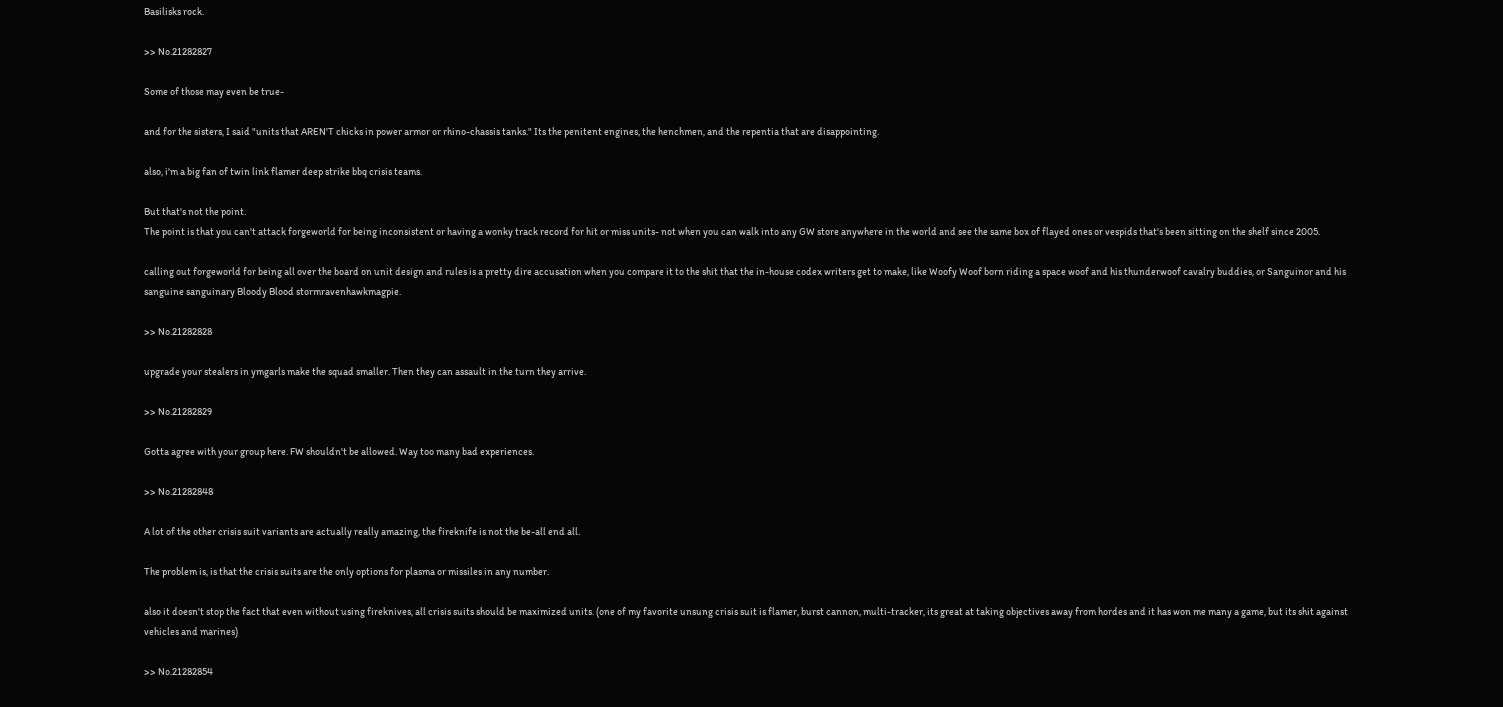Basilisks rock.

>> No.21282827

Some of those may even be true-

and for the sisters, I said "units that AREN'T chicks in power armor or rhino-chassis tanks." Its the penitent engines, the henchmen, and the repentia that are disappointing.

also, i'm a big fan of twin link flamer deep strike bbq crisis teams.

But that's not the point.
The point is that you can't attack forgeworld for being inconsistent or having a wonky track record for hit or miss units- not when you can walk into any GW store anywhere in the world and see the same box of flayed ones or vespids that's been sitting on the shelf since 2005.

calling out forgeworld for being all over the board on unit design and rules is a pretty dire accusation when you compare it to the shit that the in-house codex writers get to make, like Woofy Woof born riding a space woof and his thunderwoof cavalry buddies, or Sanguinor and his sanguine sanguinary Bloody Blood stormravenhawkmagpie.

>> No.21282828

upgrade your stealers in ymgarls make the squad smaller. Then they can assault in the turn they arrive.

>> No.21282829

Gotta agree with your group here. FW shouldn't be allowed. Way too many bad experiences.

>> No.21282848

A lot of the other crisis suit variants are actually really amazing, the fireknife is not the be-all end all.

The problem is, is that the crisis suits are the only options for plasma or missiles in any number.

also it doesn't stop the fact that even without using fireknives, all crisis suits should be maximized units. (one of my favorite unsung crisis suit is flamer, burst cannon, multi-tracker, its great at taking objectives away from hordes and it has won me many a game, but its shit against vehicles and marines)

>> No.21282854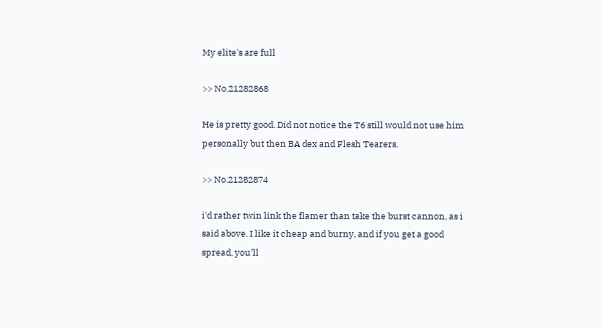My elite's are full

>> No.21282868

He is pretty good. Did not notice the T6 still would not use him personally but then BA dex and Flesh Tearers.

>> No.21282874

i'd rather twin link the flamer than take the burst cannon, as i said above. I like it cheap and burny, and if you get a good spread, you'll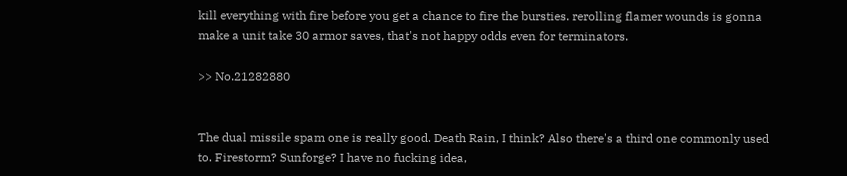kill everything with fire before you get a chance to fire the bursties. rerolling flamer wounds is gonna make a unit take 30 armor saves, that's not happy odds even for terminators.

>> No.21282880


The dual missile spam one is really good. Death Rain, I think? Also there's a third one commonly used to. Firestorm? Sunforge? I have no fucking idea,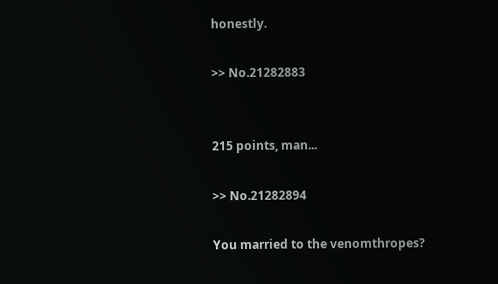honestly.

>> No.21282883


215 points, man...

>> No.21282894

You married to the venomthropes?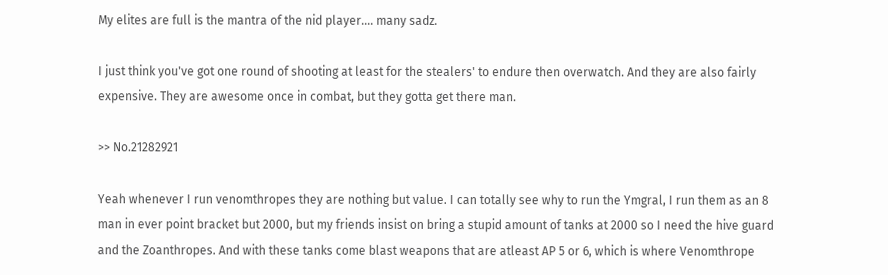My elites are full is the mantra of the nid player.... many sadz.

I just think you've got one round of shooting at least for the stealers' to endure then overwatch. And they are also fairly expensive. They are awesome once in combat, but they gotta get there man.

>> No.21282921

Yeah whenever I run venomthropes they are nothing but value. I can totally see why to run the Ymgral, I run them as an 8 man in ever point bracket but 2000, but my friends insist on bring a stupid amount of tanks at 2000 so I need the hive guard and the Zoanthropes. And with these tanks come blast weapons that are atleast AP 5 or 6, which is where Venomthrope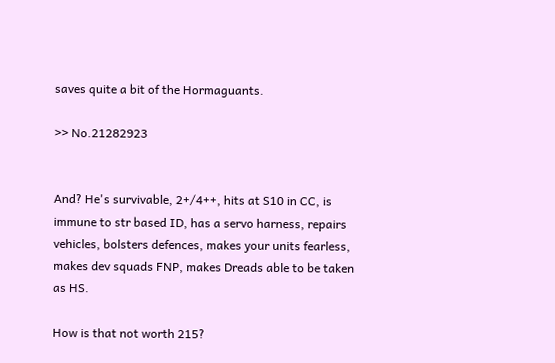saves quite a bit of the Hormaguants.

>> No.21282923


And? He's survivable, 2+/4++, hits at S10 in CC, is immune to str based ID, has a servo harness, repairs vehicles, bolsters defences, makes your units fearless, makes dev squads FNP, makes Dreads able to be taken as HS.

How is that not worth 215?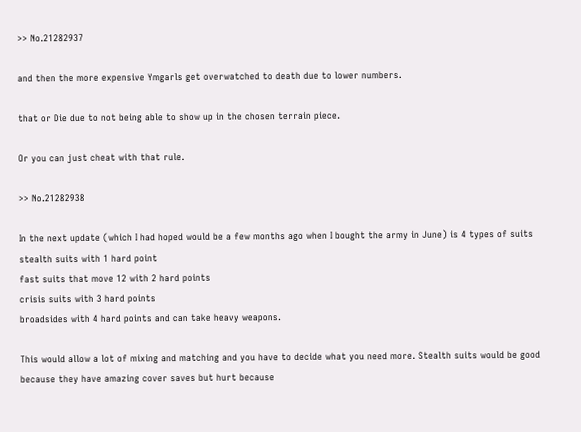>> No.21282937

and then the more expensive Ymgarls get overwatched to death due to lower numbers.

that or Die due to not being able to show up in the chosen terrain piece.

Or you can just cheat with that rule.

>> No.21282938

In the next update (which I had hoped would be a few months ago when I bought the army in June) is 4 types of suits
stealth suits with 1 hard point
fast suits that move 12 with 2 hard points
crisis suits with 3 hard points
broadsides with 4 hard points and can take heavy weapons.

This would allow a lot of mixing and matching and you have to decide what you need more. Stealth suits would be good because they have amazing cover saves but hurt because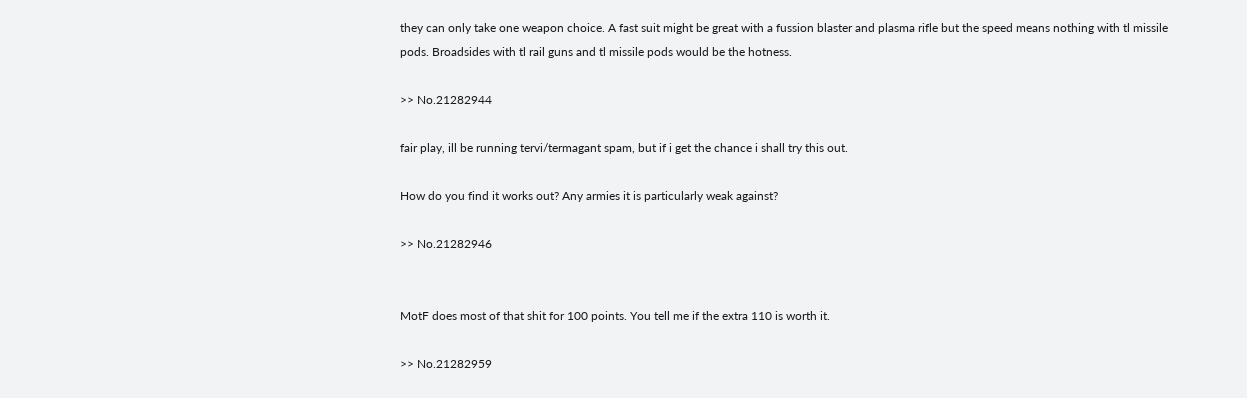they can only take one weapon choice. A fast suit might be great with a fussion blaster and plasma rifle but the speed means nothing with tl missile pods. Broadsides with tl rail guns and tl missile pods would be the hotness.

>> No.21282944

fair play, ill be running tervi/termagant spam, but if i get the chance i shall try this out.

How do you find it works out? Any armies it is particularly weak against?

>> No.21282946


MotF does most of that shit for 100 points. You tell me if the extra 110 is worth it.

>> No.21282959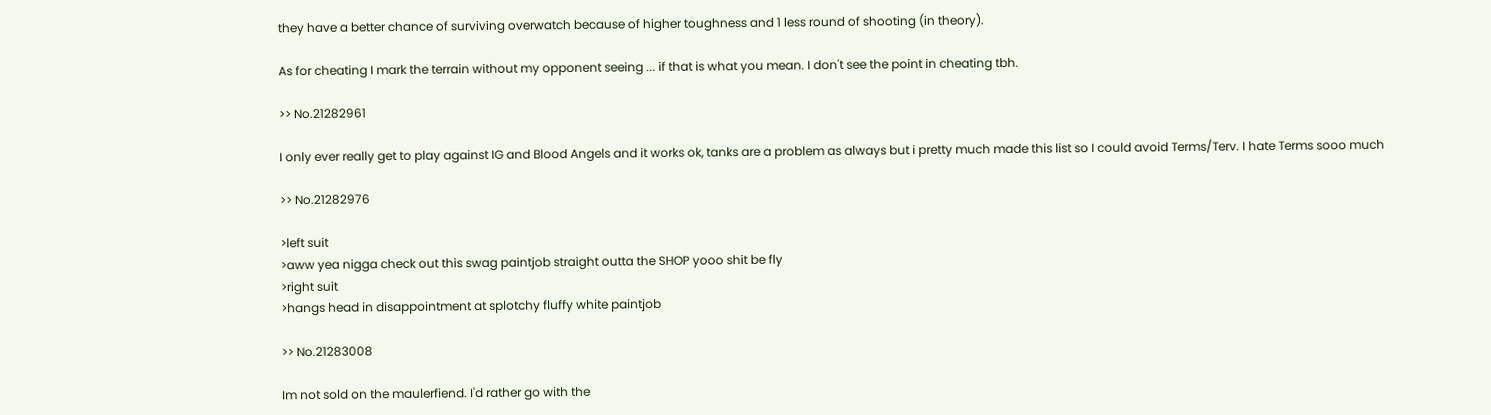they have a better chance of surviving overwatch because of higher toughness and 1 less round of shooting (in theory).

As for cheating I mark the terrain without my opponent seeing ... if that is what you mean. I don't see the point in cheating tbh.

>> No.21282961

I only ever really get to play against IG and Blood Angels and it works ok, tanks are a problem as always but i pretty much made this list so I could avoid Terms/Terv. I hate Terms sooo much

>> No.21282976

>left suit
>aww yea nigga check out this swag paintjob straight outta the SHOP yooo shit be fly
>right suit
>hangs head in disappointment at splotchy fluffy white paintjob

>> No.21283008

Im not sold on the maulerfiend. I'd rather go with the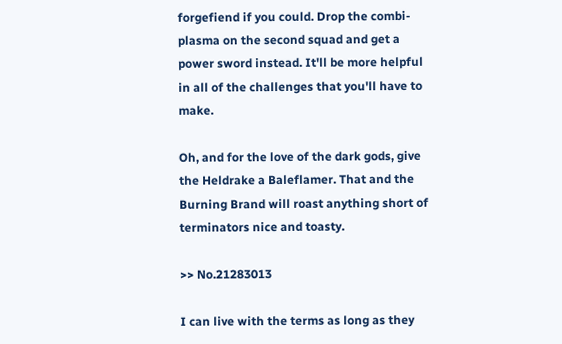forgefiend if you could. Drop the combi-plasma on the second squad and get a power sword instead. It'll be more helpful in all of the challenges that you'll have to make.

Oh, and for the love of the dark gods, give the Heldrake a Baleflamer. That and the Burning Brand will roast anything short of terminators nice and toasty.

>> No.21283013

I can live with the terms as long as they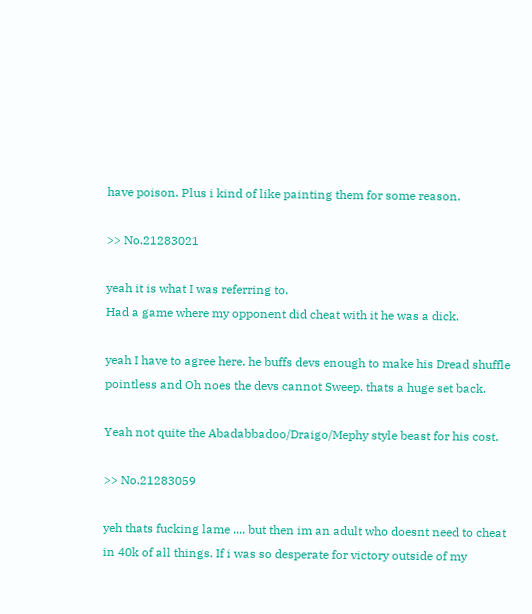have poison. Plus i kind of like painting them for some reason.

>> No.21283021

yeah it is what I was referring to.
Had a game where my opponent did cheat with it he was a dick.

yeah I have to agree here. he buffs devs enough to make his Dread shuffle pointless and Oh noes the devs cannot Sweep. thats a huge set back.

Yeah not quite the Abadabbadoo/Draigo/Mephy style beast for his cost.

>> No.21283059

yeh thats fucking lame .... but then im an adult who doesnt need to cheat in 40k of all things. If i was so desperate for victory outside of my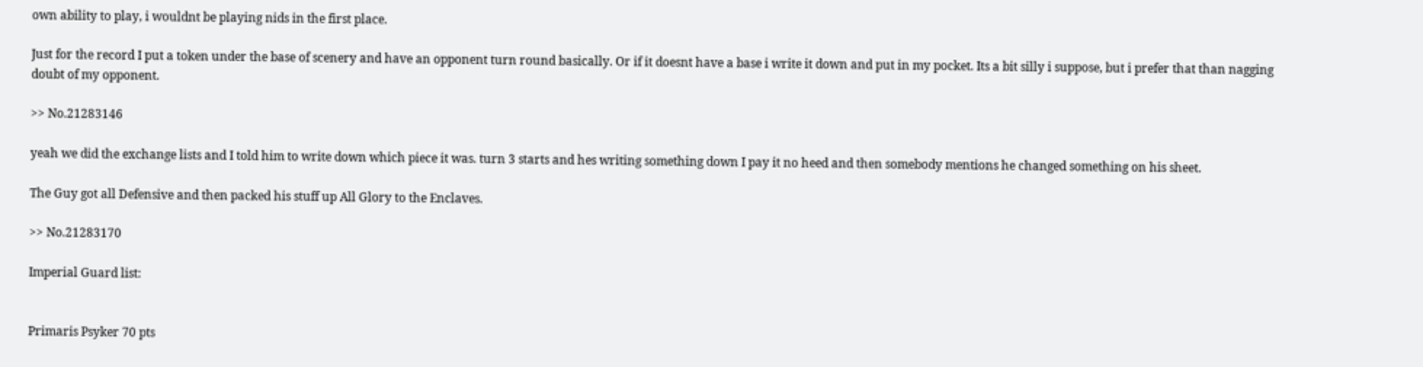own ability to play, i wouldnt be playing nids in the first place.

Just for the record I put a token under the base of scenery and have an opponent turn round basically. Or if it doesnt have a base i write it down and put in my pocket. Its a bit silly i suppose, but i prefer that than nagging doubt of my opponent.

>> No.21283146

yeah we did the exchange lists and I told him to write down which piece it was. turn 3 starts and hes writing something down I pay it no heed and then somebody mentions he changed something on his sheet.

The Guy got all Defensive and then packed his stuff up All Glory to the Enclaves.

>> No.21283170

Imperial Guard list:


Primaris Psyker 70 pts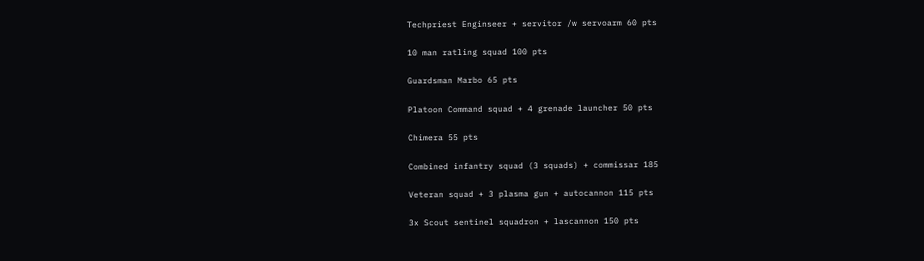Techpriest Enginseer + servitor /w servoarm 60 pts

10 man ratling squad 100 pts

Guardsman Marbo 65 pts

Platoon Command squad + 4 grenade launcher 50 pts

Chimera 55 pts

Combined infantry squad (3 squads) + commissar 185

Veteran squad + 3 plasma gun + autocannon 115 pts

3x Scout sentinel squadron + lascannon 150 pts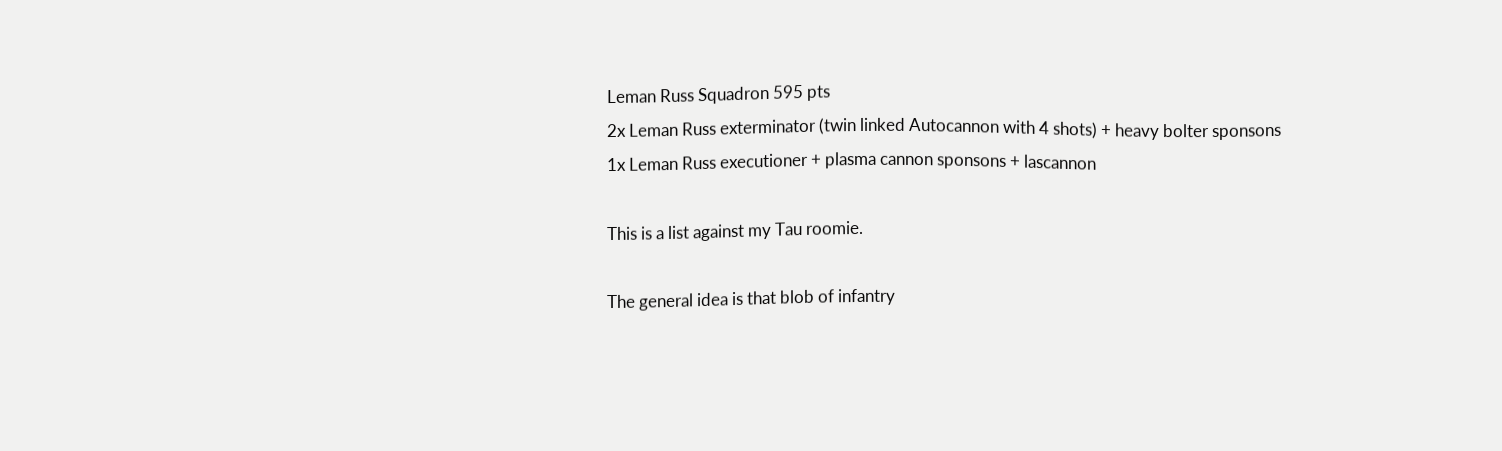Leman Russ Squadron 595 pts
2x Leman Russ exterminator (twin linked Autocannon with 4 shots) + heavy bolter sponsons
1x Leman Russ executioner + plasma cannon sponsons + lascannon

This is a list against my Tau roomie.

The general idea is that blob of infantry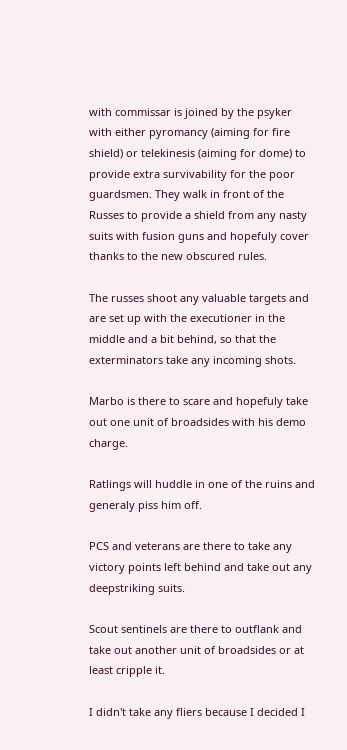with commissar is joined by the psyker with either pyromancy (aiming for fire shield) or telekinesis (aiming for dome) to provide extra survivability for the poor guardsmen. They walk in front of the Russes to provide a shield from any nasty suits with fusion guns and hopefuly cover thanks to the new obscured rules.

The russes shoot any valuable targets and are set up with the executioner in the middle and a bit behind, so that the exterminators take any incoming shots.

Marbo is there to scare and hopefuly take out one unit of broadsides with his demo charge.

Ratlings will huddle in one of the ruins and generaly piss him off.

PCS and veterans are there to take any victory points left behind and take out any deepstriking suits.

Scout sentinels are there to outflank and take out another unit of broadsides or at least cripple it.

I didn't take any fliers because I decided I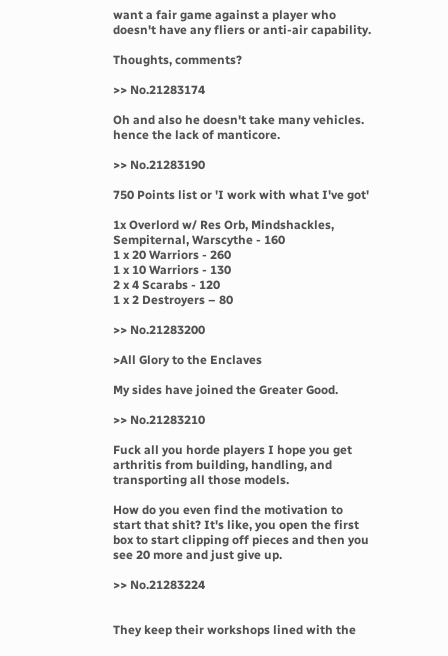want a fair game against a player who doesn't have any fliers or anti-air capability.

Thoughts, comments?

>> No.21283174

Oh and also he doesn't take many vehicles. hence the lack of manticore.

>> No.21283190

750 Points list or 'I work with what I've got'

1x Overlord w/ Res Orb, Mindshackles, Sempiternal, Warscythe - 160
1 x 20 Warriors - 260
1 x 10 Warriors - 130
2 x 4 Scarabs - 120
1 x 2 Destroyers – 80

>> No.21283200

>All Glory to the Enclaves

My sides have joined the Greater Good.

>> No.21283210

Fuck all you horde players I hope you get arthritis from building, handling, and transporting all those models.

How do you even find the motivation to start that shit? It's like, you open the first box to start clipping off pieces and then you see 20 more and just give up.

>> No.21283224


They keep their workshops lined with the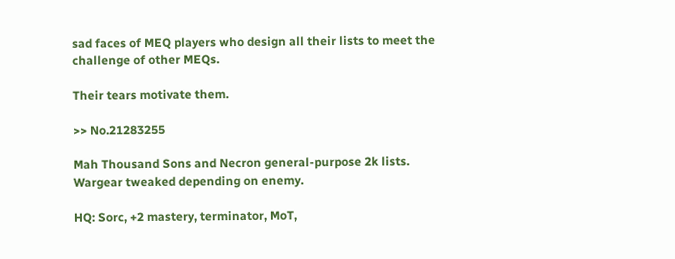sad faces of MEQ players who design all their lists to meet the challenge of other MEQs.

Their tears motivate them.

>> No.21283255

Mah Thousand Sons and Necron general-purpose 2k lists. Wargear tweaked depending on enemy.

HQ: Sorc, +2 mastery, terminator, MoT,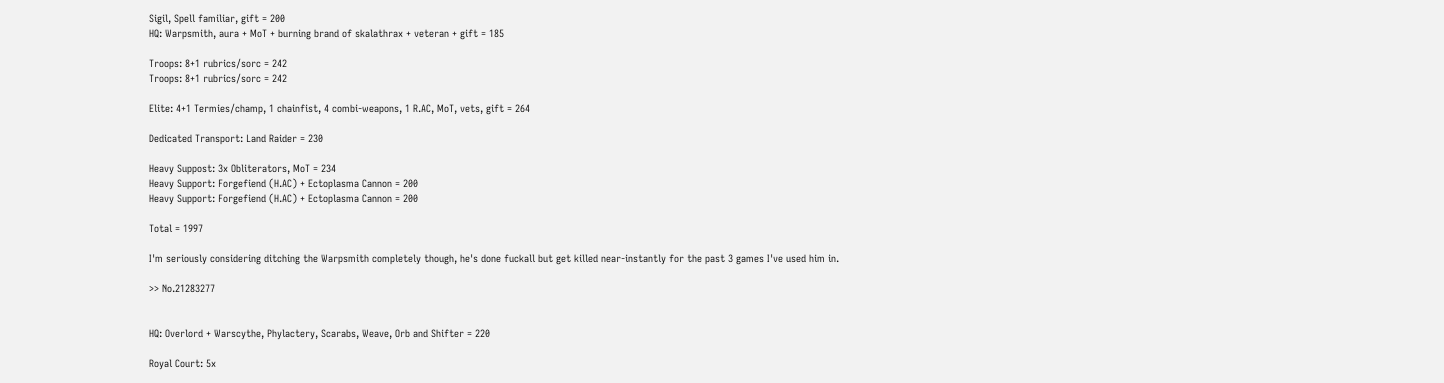Sigil, Spell familiar, gift = 200
HQ: Warpsmith, aura + MoT + burning brand of skalathrax + veteran + gift = 185

Troops: 8+1 rubrics/sorc = 242
Troops: 8+1 rubrics/sorc = 242

Elite: 4+1 Termies/champ, 1 chainfist, 4 combi-weapons, 1 R.AC, MoT, vets, gift = 264

Dedicated Transport: Land Raider = 230

Heavy Suppost: 3x Obliterators, MoT = 234
Heavy Support: Forgefiend (H.AC) + Ectoplasma Cannon = 200
Heavy Support: Forgefiend (H.AC) + Ectoplasma Cannon = 200

Total = 1997

I'm seriously considering ditching the Warpsmith completely though, he's done fuckall but get killed near-instantly for the past 3 games I've used him in.

>> No.21283277


HQ: Overlord + Warscythe, Phylactery, Scarabs, Weave, Orb and Shifter = 220

Royal Court: 5x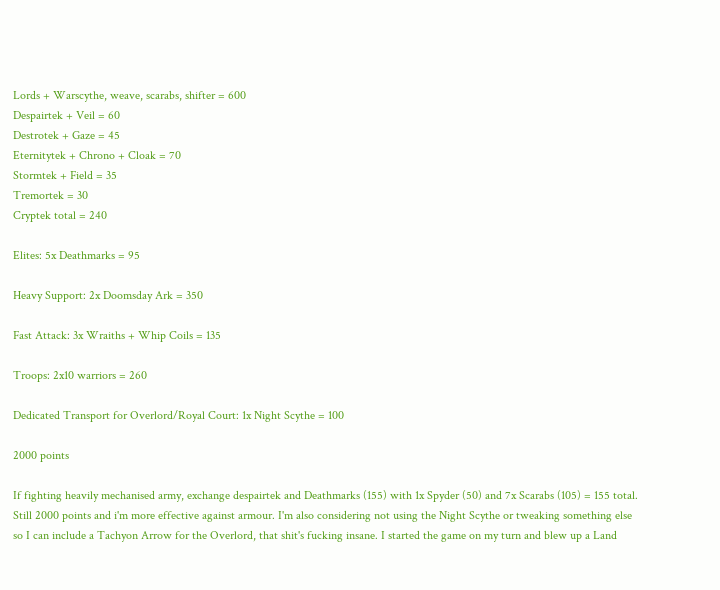Lords + Warscythe, weave, scarabs, shifter = 600
Despairtek + Veil = 60
Destrotek + Gaze = 45
Eternitytek + Chrono + Cloak = 70
Stormtek + Field = 35
Tremortek = 30
Cryptek total = 240

Elites: 5x Deathmarks = 95

Heavy Support: 2x Doomsday Ark = 350

Fast Attack: 3x Wraiths + Whip Coils = 135

Troops: 2x10 warriors = 260

Dedicated Transport for Overlord/Royal Court: 1x Night Scythe = 100

2000 points

If fighting heavily mechanised army, exchange despairtek and Deathmarks (155) with 1x Spyder (50) and 7x Scarabs (105) = 155 total. Still 2000 points and i'm more effective against armour. I'm also considering not using the Night Scythe or tweaking something else so I can include a Tachyon Arrow for the Overlord, that shit's fucking insane. I started the game on my turn and blew up a Land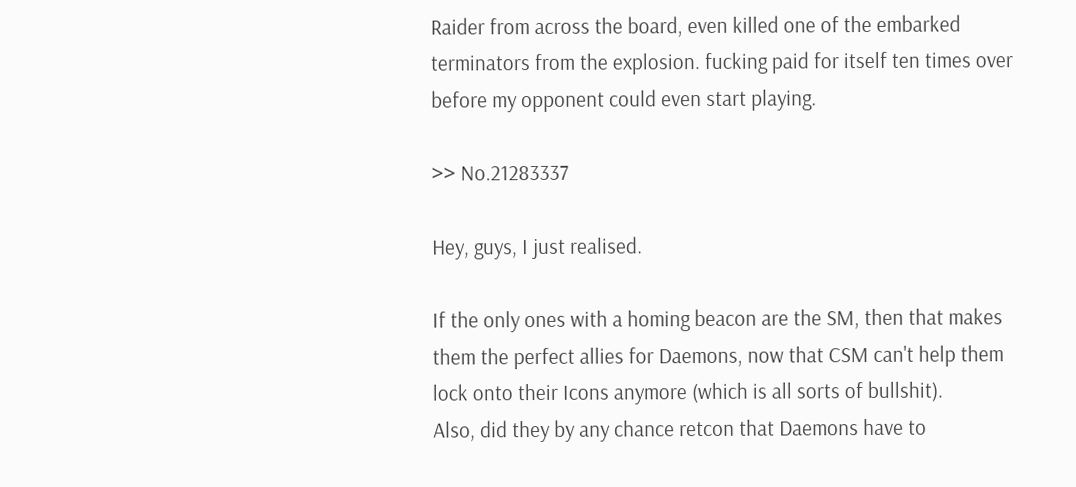Raider from across the board, even killed one of the embarked terminators from the explosion. fucking paid for itself ten times over before my opponent could even start playing.

>> No.21283337

Hey, guys, I just realised.

If the only ones with a homing beacon are the SM, then that makes them the perfect allies for Daemons, now that CSM can't help them lock onto their Icons anymore (which is all sorts of bullshit).
Also, did they by any chance retcon that Daemons have to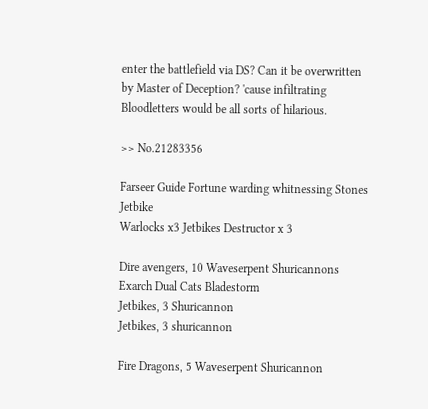enter the battlefield via DS? Can it be overwritten by Master of Deception? 'cause infiltrating Bloodletters would be all sorts of hilarious.

>> No.21283356

Farseer Guide Fortune warding whitnessing Stones Jetbike
Warlocks x3 Jetbikes Destructor x 3

Dire avengers, 10 Waveserpent Shuricannons Exarch Dual Cats Bladestorm
Jetbikes, 3 Shuricannon
Jetbikes, 3 shuricannon

Fire Dragons, 5 Waveserpent Shuricannon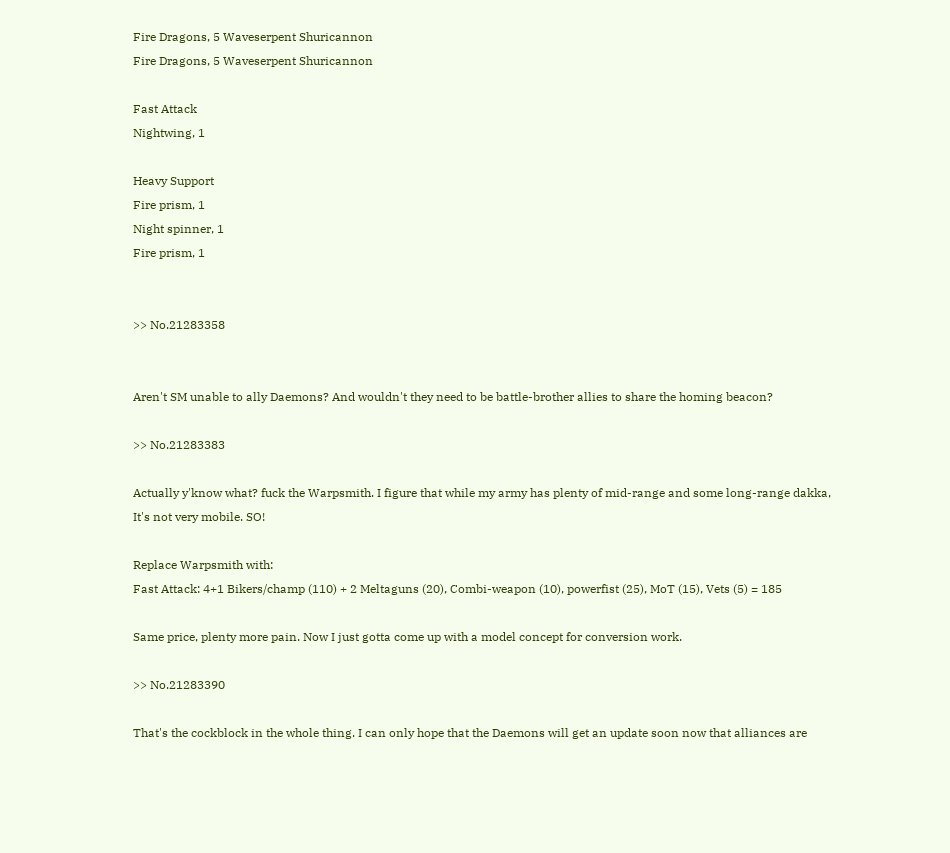Fire Dragons, 5 Waveserpent Shuricannon
Fire Dragons, 5 Waveserpent Shuricannon

Fast Attack
Nightwing, 1

Heavy Support
Fire prism, 1
Night spinner, 1
Fire prism, 1


>> No.21283358


Aren't SM unable to ally Daemons? And wouldn't they need to be battle-brother allies to share the homing beacon?

>> No.21283383

Actually y'know what? fuck the Warpsmith. I figure that while my army has plenty of mid-range and some long-range dakka, It's not very mobile. SO!

Replace Warpsmith with:
Fast Attack: 4+1 Bikers/champ (110) + 2 Meltaguns (20), Combi-weapon (10), powerfist (25), MoT (15), Vets (5) = 185

Same price, plenty more pain. Now I just gotta come up with a model concept for conversion work.

>> No.21283390

That's the cockblock in the whole thing. I can only hope that the Daemons will get an update soon now that alliances are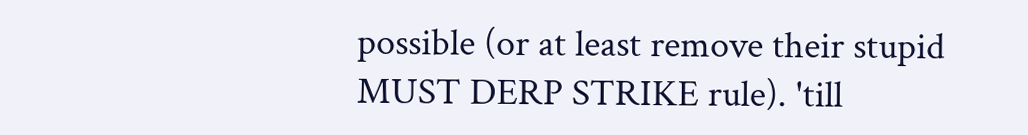possible (or at least remove their stupid MUST DERP STRIKE rule). 'till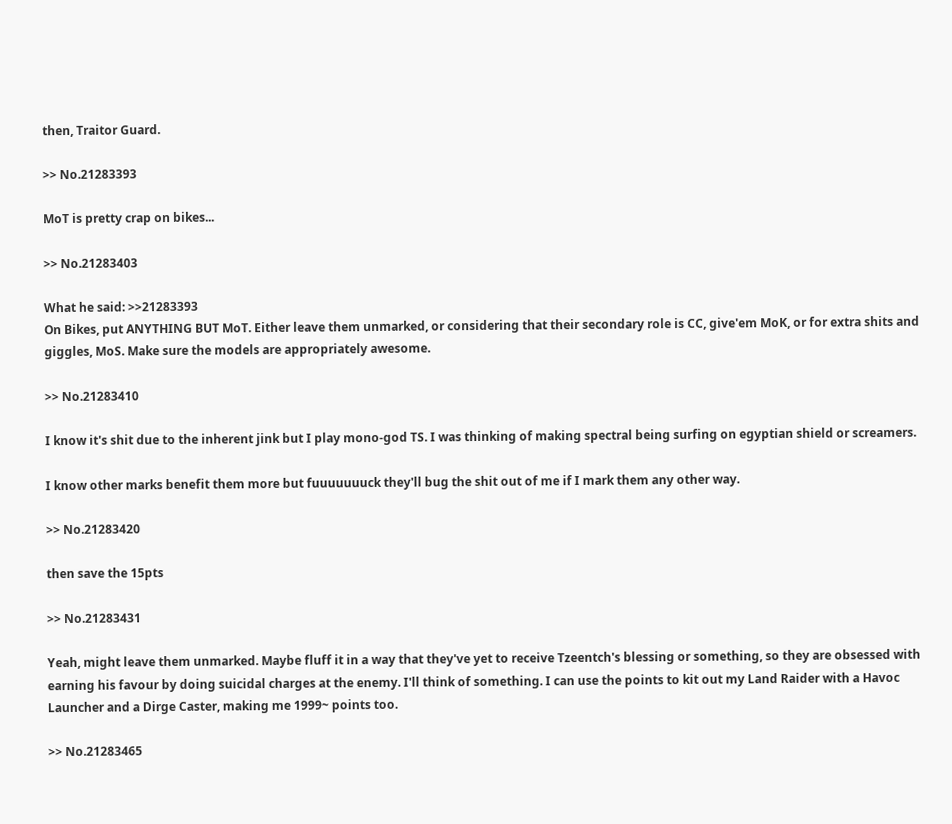then, Traitor Guard.

>> No.21283393

MoT is pretty crap on bikes...

>> No.21283403

What he said: >>21283393
On Bikes, put ANYTHING BUT MoT. Either leave them unmarked, or considering that their secondary role is CC, give'em MoK, or for extra shits and giggles, MoS. Make sure the models are appropriately awesome.

>> No.21283410

I know it's shit due to the inherent jink but I play mono-god TS. I was thinking of making spectral being surfing on egyptian shield or screamers.

I know other marks benefit them more but fuuuuuuuck they'll bug the shit out of me if I mark them any other way.

>> No.21283420

then save the 15pts

>> No.21283431

Yeah, might leave them unmarked. Maybe fluff it in a way that they've yet to receive Tzeentch's blessing or something, so they are obsessed with earning his favour by doing suicidal charges at the enemy. I'll think of something. I can use the points to kit out my Land Raider with a Havoc Launcher and a Dirge Caster, making me 1999~ points too.

>> No.21283465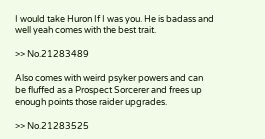I would take Huron If I was you. He is badass and well yeah comes with the best trait.

>> No.21283489

Also comes with weird psyker powers and can be fluffed as a Prospect Sorcerer and frees up enough points those raider upgrades.

>> No.21283525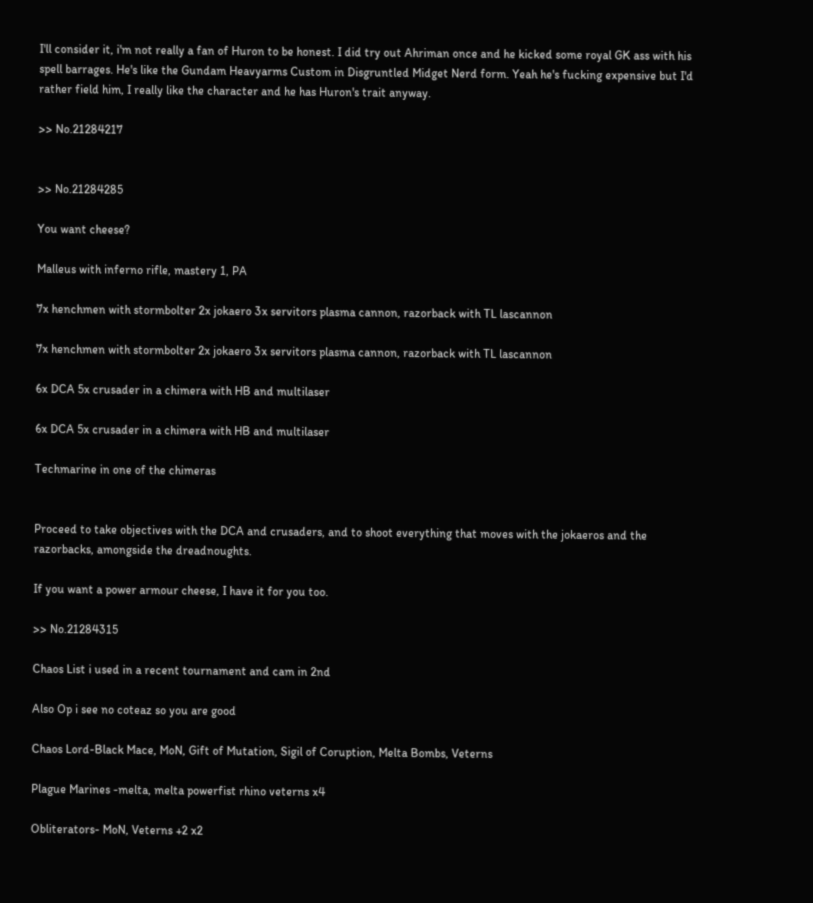I'll consider it, i'm not really a fan of Huron to be honest. I did try out Ahriman once and he kicked some royal GK ass with his spell barrages. He's like the Gundam Heavyarms Custom in Disgruntled Midget Nerd form. Yeah he's fucking expensive but I'd rather field him, I really like the character and he has Huron's trait anyway.

>> No.21284217


>> No.21284285

You want cheese?

Malleus with inferno rifle, mastery 1, PA

7x henchmen with stormbolter 2x jokaero 3x servitors plasma cannon, razorback with TL lascannon

7x henchmen with stormbolter 2x jokaero 3x servitors plasma cannon, razorback with TL lascannon

6x DCA 5x crusader in a chimera with HB and multilaser

6x DCA 5x crusader in a chimera with HB and multilaser

Techmarine in one of the chimeras


Proceed to take objectives with the DCA and crusaders, and to shoot everything that moves with the jokaeros and the razorbacks, amongside the dreadnoughts.

If you want a power armour cheese, I have it for you too.

>> No.21284315

Chaos List i used in a recent tournament and cam in 2nd

Also Op i see no coteaz so you are good

Chaos Lord-Black Mace, MoN, Gift of Mutation, Sigil of Coruption, Melta Bombs, Veterns

Plague Marines -melta, melta powerfist rhino veterns x4

Obliterators- MoN, Veterns +2 x2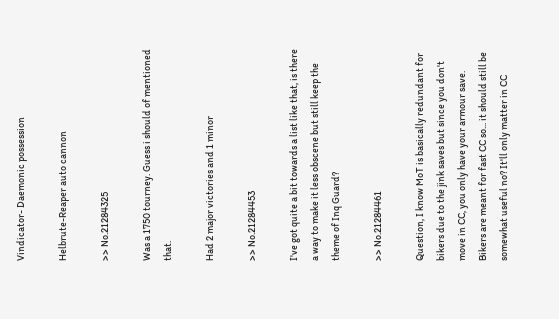Vindicator- Daemonic possession

Helbrute-Reaper auto cannon

>> No.21284325

Was a 1750 tourney. Guess i should of mentioned that.

Had 2 major victories and 1 minor

>> No.21284453

I've got quite a bit towards a list like that, is there a way to make it less obscene but still keep the theme of Inq Guard?

>> No.21284461

Question, I know MoT is basically redundant for bikers due to the jink saves but since you don't move in CC, you only have your armour save. Bikers are meant for fast CC so... it should still be somewhat useful no? It'll only matter in CC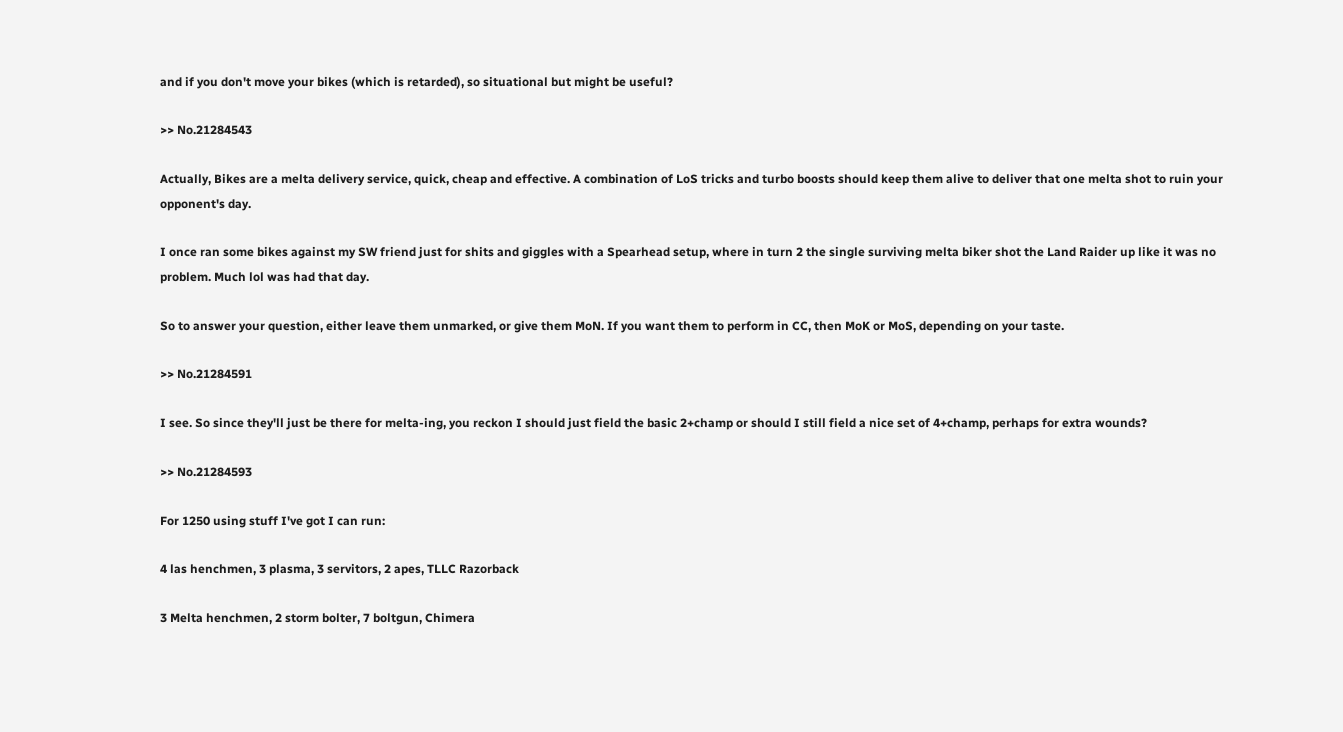and if you don't move your bikes (which is retarded), so situational but might be useful?

>> No.21284543

Actually, Bikes are a melta delivery service, quick, cheap and effective. A combination of LoS tricks and turbo boosts should keep them alive to deliver that one melta shot to ruin your opponent's day.

I once ran some bikes against my SW friend just for shits and giggles with a Spearhead setup, where in turn 2 the single surviving melta biker shot the Land Raider up like it was no problem. Much lol was had that day.

So to answer your question, either leave them unmarked, or give them MoN. If you want them to perform in CC, then MoK or MoS, depending on your taste.

>> No.21284591

I see. So since they'll just be there for melta-ing, you reckon I should just field the basic 2+champ or should I still field a nice set of 4+champ, perhaps for extra wounds?

>> No.21284593

For 1250 using stuff I've got I can run:

4 las henchmen, 3 plasma, 3 servitors, 2 apes, TLLC Razorback

3 Melta henchmen, 2 storm bolter, 7 boltgun, Chimera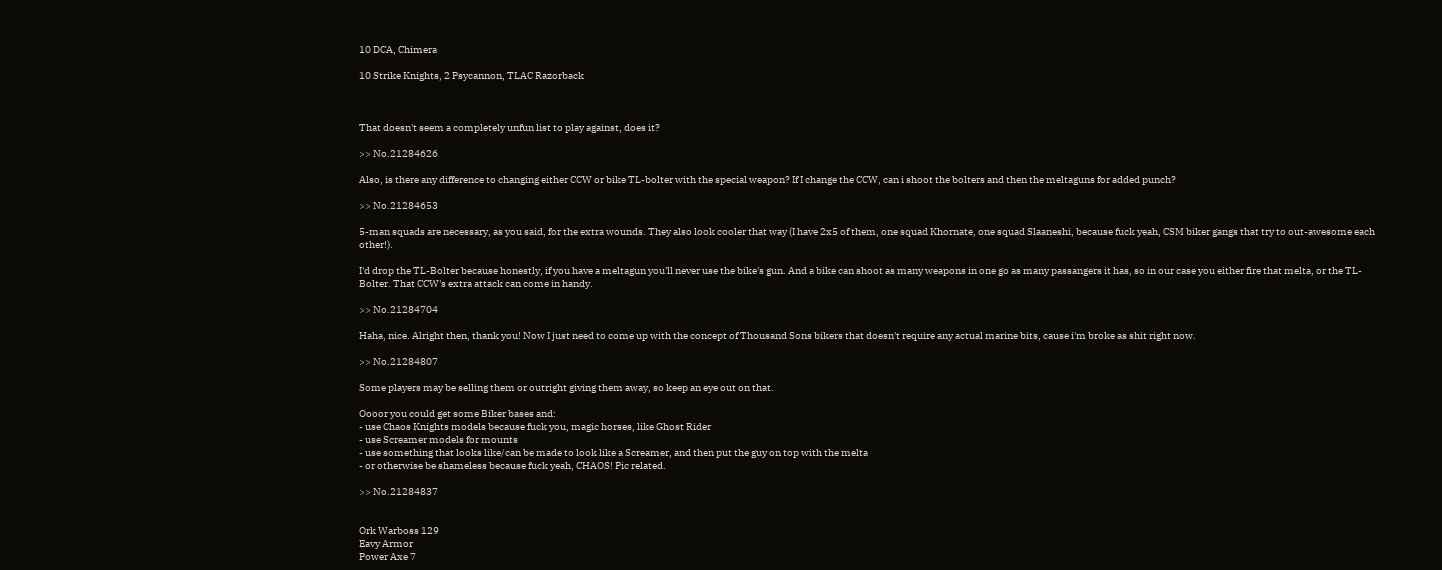10 DCA, Chimera

10 Strike Knights, 2 Psycannon, TLAC Razorback



That doesn't seem a completely unfun list to play against, does it?

>> No.21284626

Also, is there any difference to changing either CCW or bike TL-bolter with the special weapon? If I change the CCW, can i shoot the bolters and then the meltaguns for added punch?

>> No.21284653

5-man squads are necessary, as you said, for the extra wounds. They also look cooler that way (I have 2x5 of them, one squad Khornate, one squad Slaaneshi, because fuck yeah, CSM biker gangs that try to out-awesome each other!).

I'd drop the TL-Bolter because honestly, if you have a meltagun you'll never use the bike's gun. And a bike can shoot as many weapons in one go as many passangers it has, so in our case you either fire that melta, or the TL-Bolter. That CCW's extra attack can come in handy.

>> No.21284704

Haha, nice. Alright then, thank you! Now I just need to come up with the concept of Thousand Sons bikers that doesn't require any actual marine bits, cause i'm broke as shit right now.

>> No.21284807

Some players may be selling them or outright giving them away, so keep an eye out on that.

Oooor you could get some Biker bases and:
- use Chaos Knights models because fuck you, magic horses, like Ghost Rider
- use Screamer models for mounts
- use something that looks like/can be made to look like a Screamer, and then put the guy on top with the melta
- or otherwise be shameless because fuck yeah, CHAOS! Pic related.

>> No.21284837


Ork Warboss 129
Eavy Armor
Power Axe 7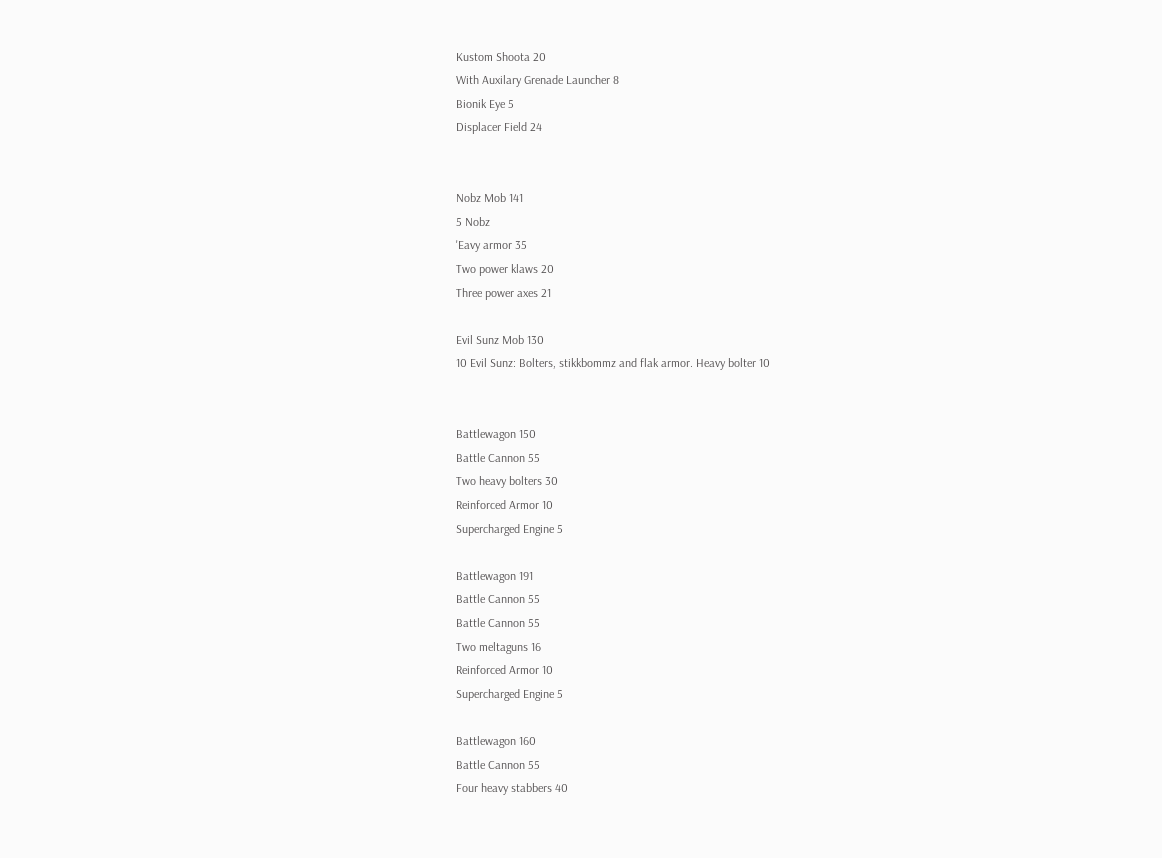Kustom Shoota 20
With Auxilary Grenade Launcher 8
Bionik Eye 5
Displacer Field 24


Nobz Mob 141
5 Nobz
'Eavy armor 35
Two power klaws 20
Three power axes 21

Evil Sunz Mob 130
10 Evil Sunz: Bolters, stikkbommz and flak armor. Heavy bolter 10


Battlewagon 150
Battle Cannon 55
Two heavy bolters 30
Reinforced Armor 10
Supercharged Engine 5

Battlewagon 191
Battle Cannon 55
Battle Cannon 55
Two meltaguns 16
Reinforced Armor 10
Supercharged Engine 5

Battlewagon 160
Battle Cannon 55
Four heavy stabbers 40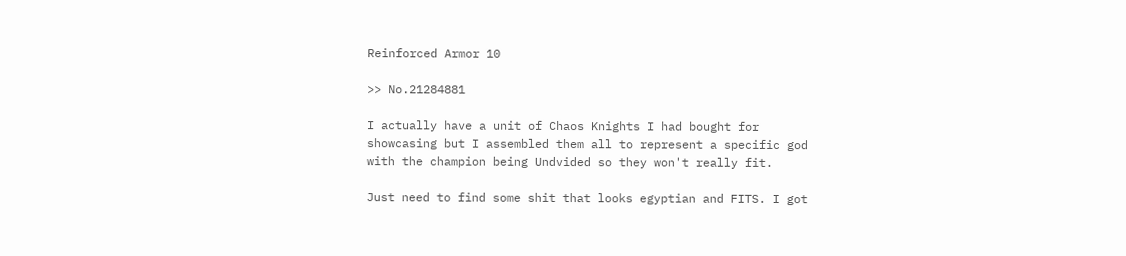Reinforced Armor 10

>> No.21284881

I actually have a unit of Chaos Knights I had bought for showcasing but I assembled them all to represent a specific god with the champion being Undvided so they won't really fit.

Just need to find some shit that looks egyptian and FITS. I got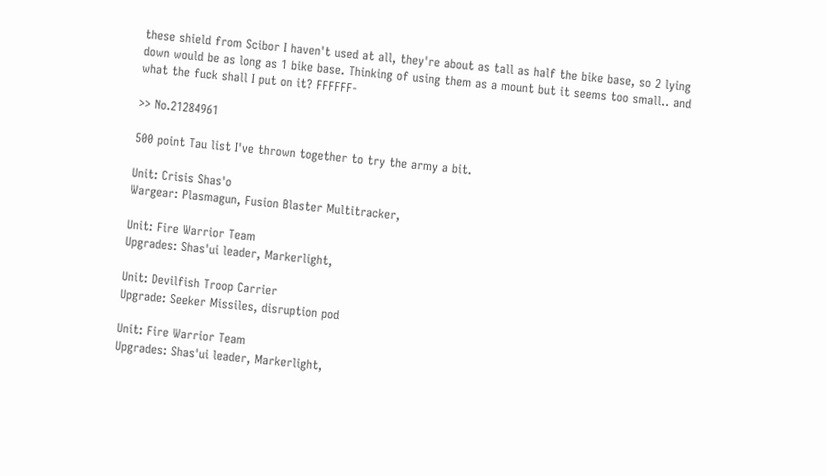these shield from Scibor I haven't used at all, they're about as tall as half the bike base, so 2 lying down would be as long as 1 bike base. Thinking of using them as a mount but it seems too small.. and what the fuck shall I put on it? FFFFFF-

>> No.21284961

500 point Tau list I've thrown together to try the army a bit.

Unit: Crisis Shas'o
Wargear: Plasmagun, Fusion Blaster Multitracker,

Unit: Fire Warrior Team
Upgrades: Shas'ui leader, Markerlight,

Unit: Devilfish Troop Carrier
Upgrade: Seeker Missiles, disruption pod

Unit: Fire Warrior Team
Upgrades: Shas'ui leader, Markerlight,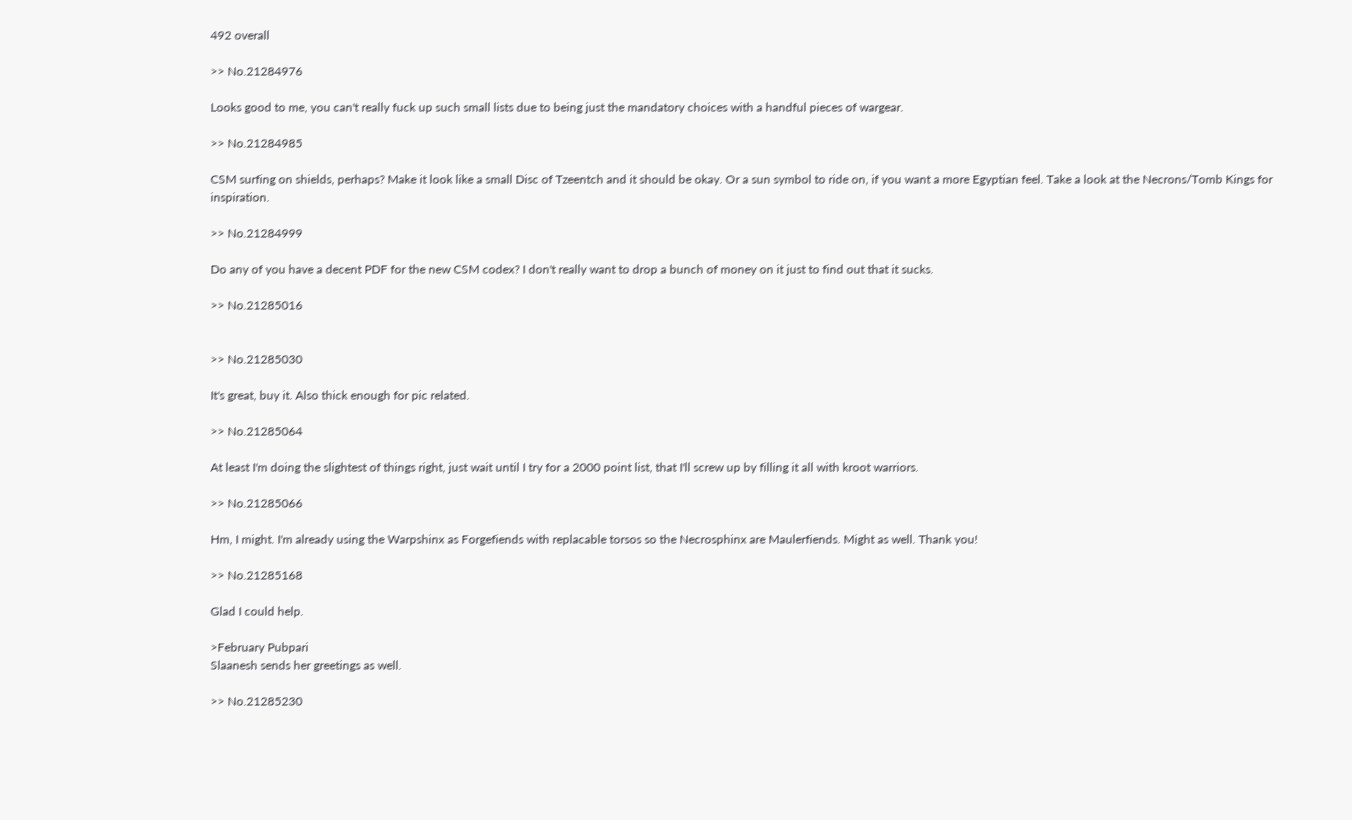492 overall

>> No.21284976

Looks good to me, you can't really fuck up such small lists due to being just the mandatory choices with a handful pieces of wargear.

>> No.21284985

CSM surfing on shields, perhaps? Make it look like a small Disc of Tzeentch and it should be okay. Or a sun symbol to ride on, if you want a more Egyptian feel. Take a look at the Necrons/Tomb Kings for inspiration.

>> No.21284999

Do any of you have a decent PDF for the new CSM codex? I don't really want to drop a bunch of money on it just to find out that it sucks.

>> No.21285016


>> No.21285030

It's great, buy it. Also thick enough for pic related.

>> No.21285064

At least I'm doing the slightest of things right, just wait until I try for a 2000 point list, that I'll screw up by filling it all with kroot warriors.

>> No.21285066

Hm, I might. I'm already using the Warpshinx as Forgefiends with replacable torsos so the Necrosphinx are Maulerfiends. Might as well. Thank you!

>> No.21285168

Glad I could help.

>February Pubpari
Slaanesh sends her greetings as well.

>> No.21285230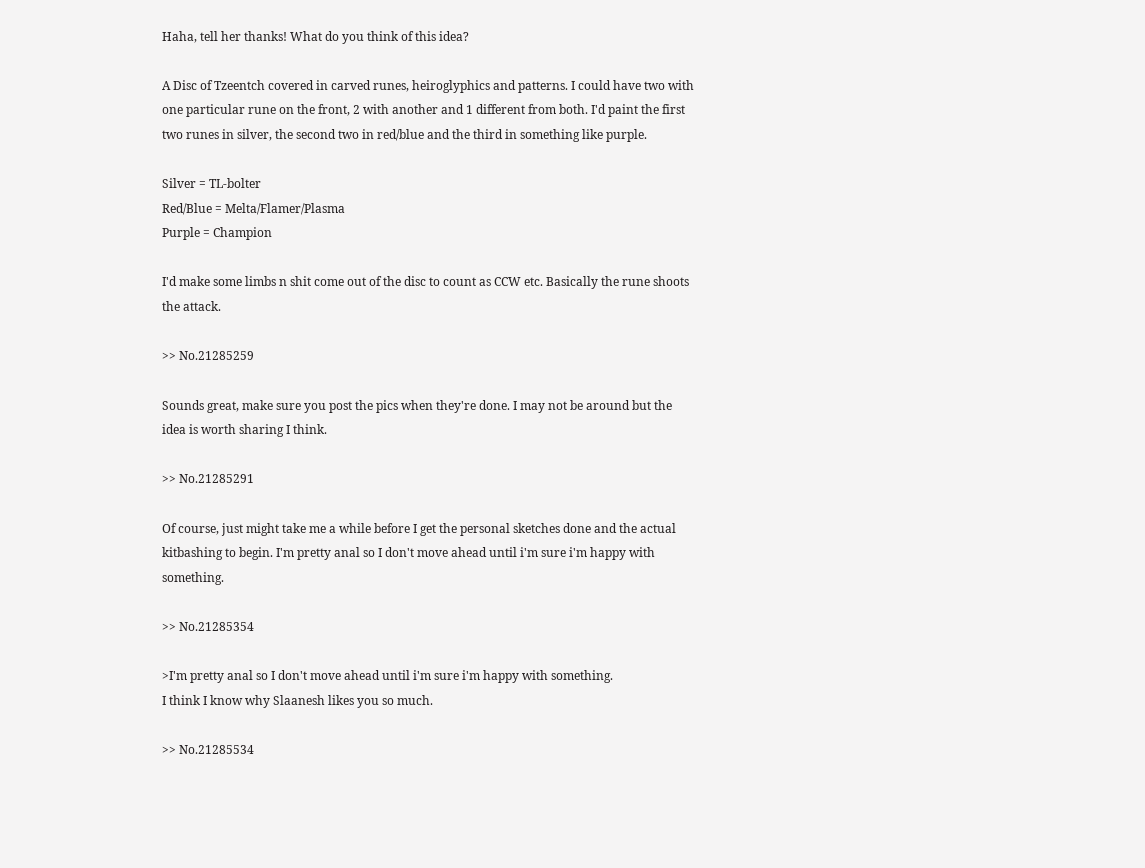Haha, tell her thanks! What do you think of this idea?

A Disc of Tzeentch covered in carved runes, heiroglyphics and patterns. I could have two with one particular rune on the front, 2 with another and 1 different from both. I'd paint the first two runes in silver, the second two in red/blue and the third in something like purple.

Silver = TL-bolter
Red/Blue = Melta/Flamer/Plasma
Purple = Champion

I'd make some limbs n shit come out of the disc to count as CCW etc. Basically the rune shoots the attack.

>> No.21285259

Sounds great, make sure you post the pics when they're done. I may not be around but the idea is worth sharing I think.

>> No.21285291

Of course, just might take me a while before I get the personal sketches done and the actual kitbashing to begin. I'm pretty anal so I don't move ahead until i'm sure i'm happy with something.

>> No.21285354

>I'm pretty anal so I don't move ahead until i'm sure i'm happy with something.
I think I know why Slaanesh likes you so much.

>> No.21285534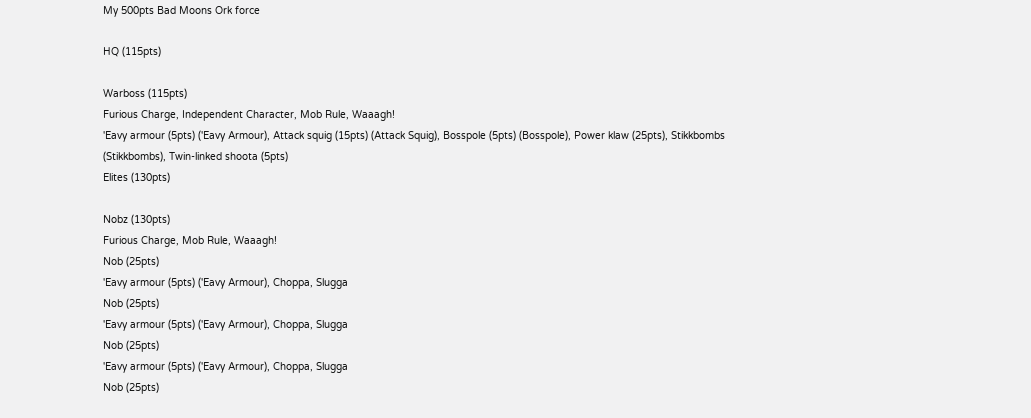My 500pts Bad Moons Ork force

HQ (115pts)

Warboss (115pts)
Furious Charge, Independent Character, Mob Rule, Waaagh!
'Eavy armour (5pts) ('Eavy Armour), Attack squig (15pts) (Attack Squig), Bosspole (5pts) (Bosspole), Power klaw (25pts), Stikkbombs (Stikkbombs), Twin-linked shoota (5pts)
Elites (130pts)

Nobz (130pts)
Furious Charge, Mob Rule, Waaagh!
Nob (25pts)
'Eavy armour (5pts) ('Eavy Armour), Choppa, Slugga
Nob (25pts)
'Eavy armour (5pts) ('Eavy Armour), Choppa, Slugga
Nob (25pts)
'Eavy armour (5pts) ('Eavy Armour), Choppa, Slugga
Nob (25pts)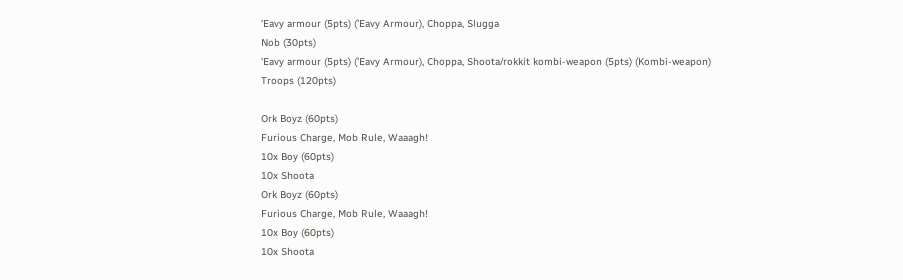'Eavy armour (5pts) ('Eavy Armour), Choppa, Slugga
Nob (30pts)
'Eavy armour (5pts) ('Eavy Armour), Choppa, Shoota/rokkit kombi-weapon (5pts) (Kombi-weapon)
Troops (120pts)

Ork Boyz (60pts)
Furious Charge, Mob Rule, Waaagh!
10x Boy (60pts)
10x Shoota
Ork Boyz (60pts)
Furious Charge, Mob Rule, Waaagh!
10x Boy (60pts)
10x Shoota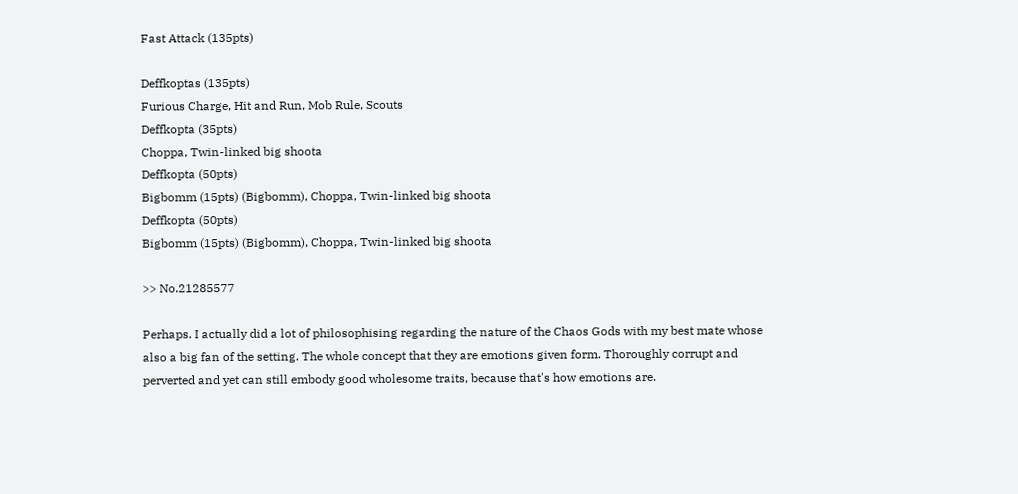Fast Attack (135pts)

Deffkoptas (135pts)
Furious Charge, Hit and Run, Mob Rule, Scouts
Deffkopta (35pts)
Choppa, Twin-linked big shoota
Deffkopta (50pts)
Bigbomm (15pts) (Bigbomm), Choppa, Twin-linked big shoota
Deffkopta (50pts)
Bigbomm (15pts) (Bigbomm), Choppa, Twin-linked big shoota

>> No.21285577

Perhaps. I actually did a lot of philosophising regarding the nature of the Chaos Gods with my best mate whose also a big fan of the setting. The whole concept that they are emotions given form. Thoroughly corrupt and perverted and yet can still embody good wholesome traits, because that's how emotions are.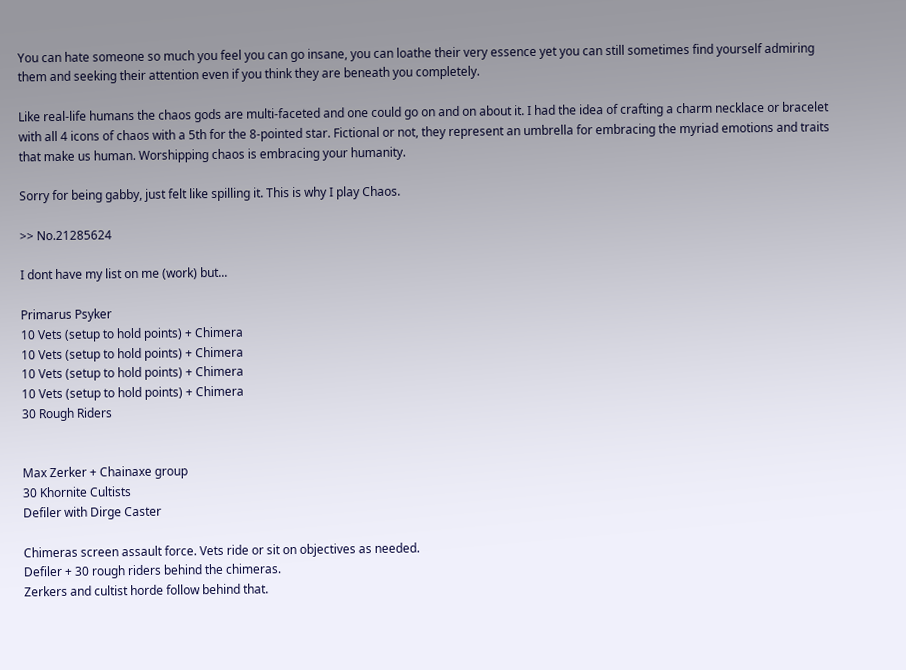You can hate someone so much you feel you can go insane, you can loathe their very essence yet you can still sometimes find yourself admiring them and seeking their attention even if you think they are beneath you completely.

Like real-life humans the chaos gods are multi-faceted and one could go on and on about it. I had the idea of crafting a charm necklace or bracelet with all 4 icons of chaos with a 5th for the 8-pointed star. Fictional or not, they represent an umbrella for embracing the myriad emotions and traits that make us human. Worshipping chaos is embracing your humanity.

Sorry for being gabby, just felt like spilling it. This is why I play Chaos.

>> No.21285624

I dont have my list on me (work) but...

Primarus Psyker
10 Vets (setup to hold points) + Chimera
10 Vets (setup to hold points) + Chimera
10 Vets (setup to hold points) + Chimera
10 Vets (setup to hold points) + Chimera
30 Rough Riders


Max Zerker + Chainaxe group
30 Khornite Cultists
Defiler with Dirge Caster

Chimeras screen assault force. Vets ride or sit on objectives as needed.
Defiler + 30 rough riders behind the chimeras.
Zerkers and cultist horde follow behind that.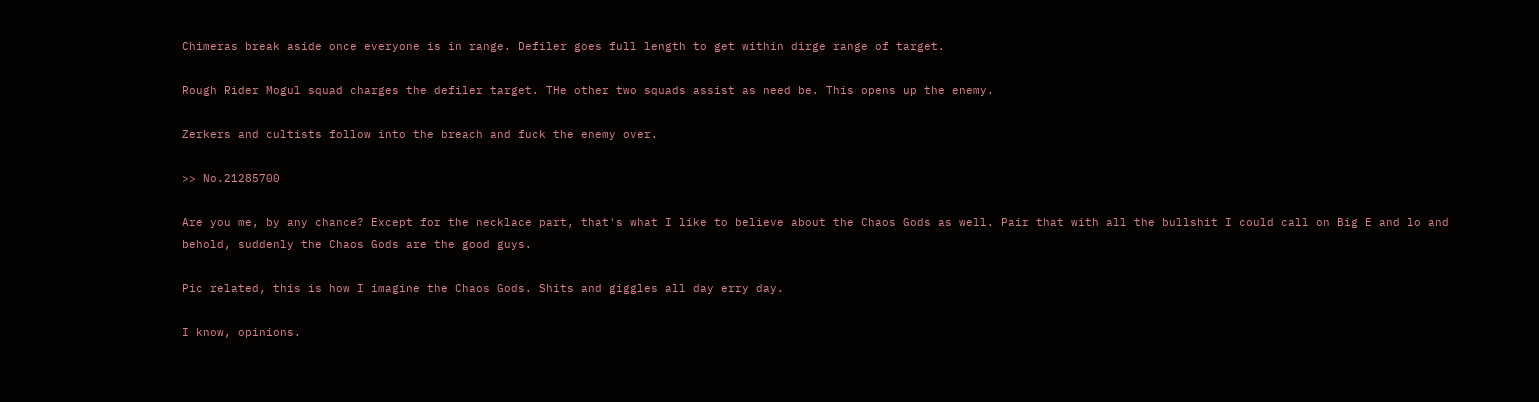Chimeras break aside once everyone is in range. Defiler goes full length to get within dirge range of target.

Rough Rider Mogul squad charges the defiler target. THe other two squads assist as need be. This opens up the enemy.

Zerkers and cultists follow into the breach and fuck the enemy over.

>> No.21285700

Are you me, by any chance? Except for the necklace part, that's what I like to believe about the Chaos Gods as well. Pair that with all the bullshit I could call on Big E and lo and behold, suddenly the Chaos Gods are the good guys.

Pic related, this is how I imagine the Chaos Gods. Shits and giggles all day erry day.

I know, opinions.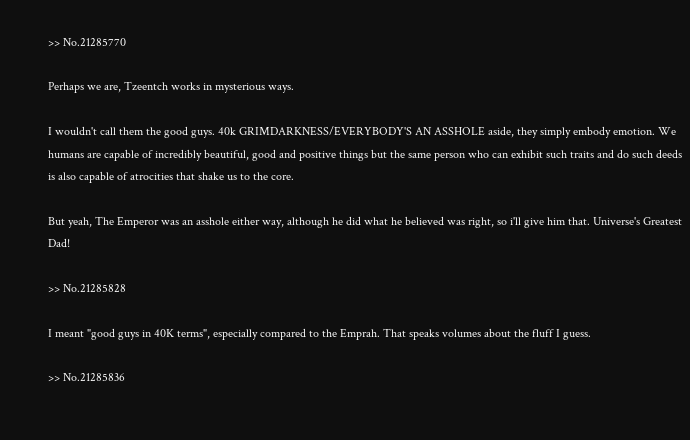>> No.21285770

Perhaps we are, Tzeentch works in mysterious ways.

I wouldn't call them the good guys. 40k GRIMDARKNESS/EVERYBODY'S AN ASSHOLE aside, they simply embody emotion. We humans are capable of incredibly beautiful, good and positive things but the same person who can exhibit such traits and do such deeds is also capable of atrocities that shake us to the core.

But yeah, The Emperor was an asshole either way, although he did what he believed was right, so i'll give him that. Universe's Greatest Dad!

>> No.21285828

I meant "good guys in 40K terms", especially compared to the Emprah. That speaks volumes about the fluff I guess.

>> No.21285836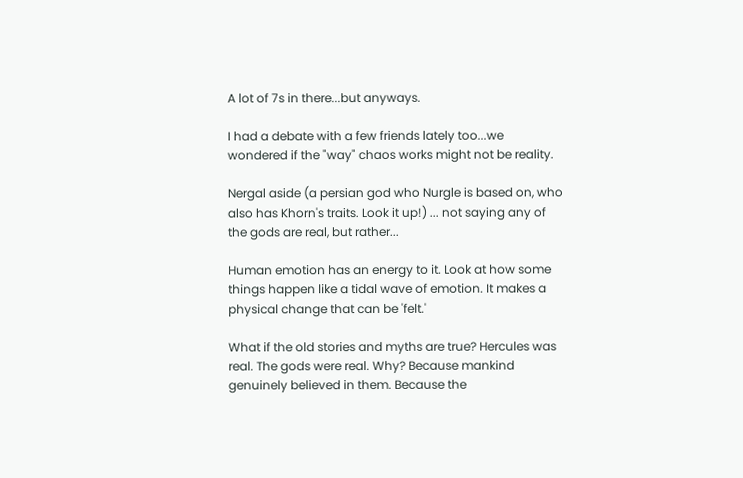A lot of 7s in there...but anyways.

I had a debate with a few friends lately too...we wondered if the "way" chaos works might not be reality.

Nergal aside (a persian god who Nurgle is based on, who also has Khorn's traits. Look it up!) ... not saying any of the gods are real, but rather...

Human emotion has an energy to it. Look at how some things happen like a tidal wave of emotion. It makes a physical change that can be 'felt.'

What if the old stories and myths are true? Hercules was real. The gods were real. Why? Because mankind genuinely believed in them. Because the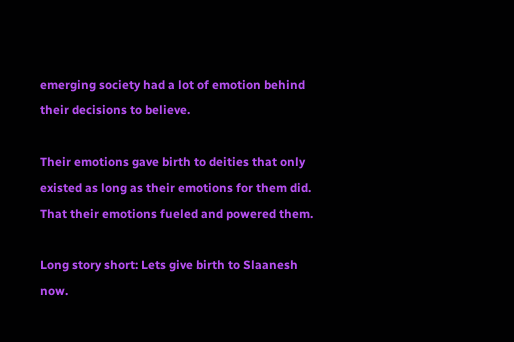emerging society had a lot of emotion behind their decisions to believe.

Their emotions gave birth to deities that only existed as long as their emotions for them did. That their emotions fueled and powered them.

Long story short: Lets give birth to Slaanesh now.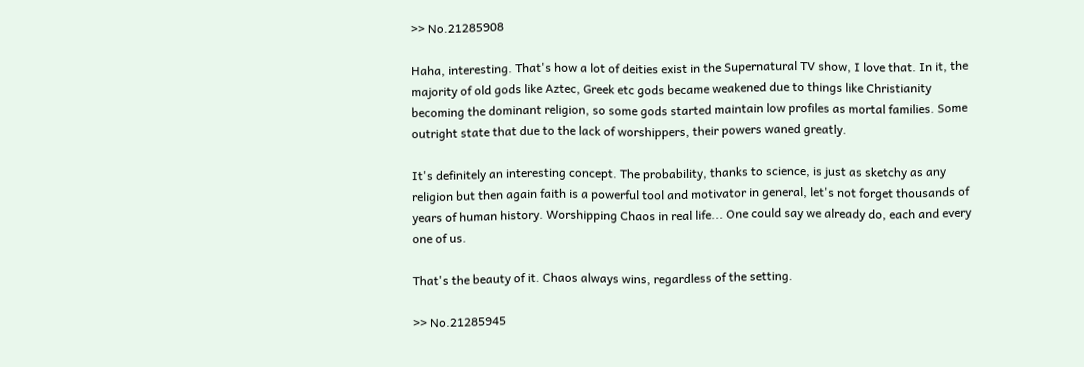>> No.21285908

Haha, interesting. That's how a lot of deities exist in the Supernatural TV show, I love that. In it, the majority of old gods like Aztec, Greek etc gods became weakened due to things like Christianity becoming the dominant religion, so some gods started maintain low profiles as mortal families. Some outright state that due to the lack of worshippers, their powers waned greatly.

It's definitely an interesting concept. The probability, thanks to science, is just as sketchy as any religion but then again faith is a powerful tool and motivator in general, let's not forget thousands of years of human history. Worshipping Chaos in real life... One could say we already do, each and every one of us.

That's the beauty of it. Chaos always wins, regardless of the setting.

>> No.21285945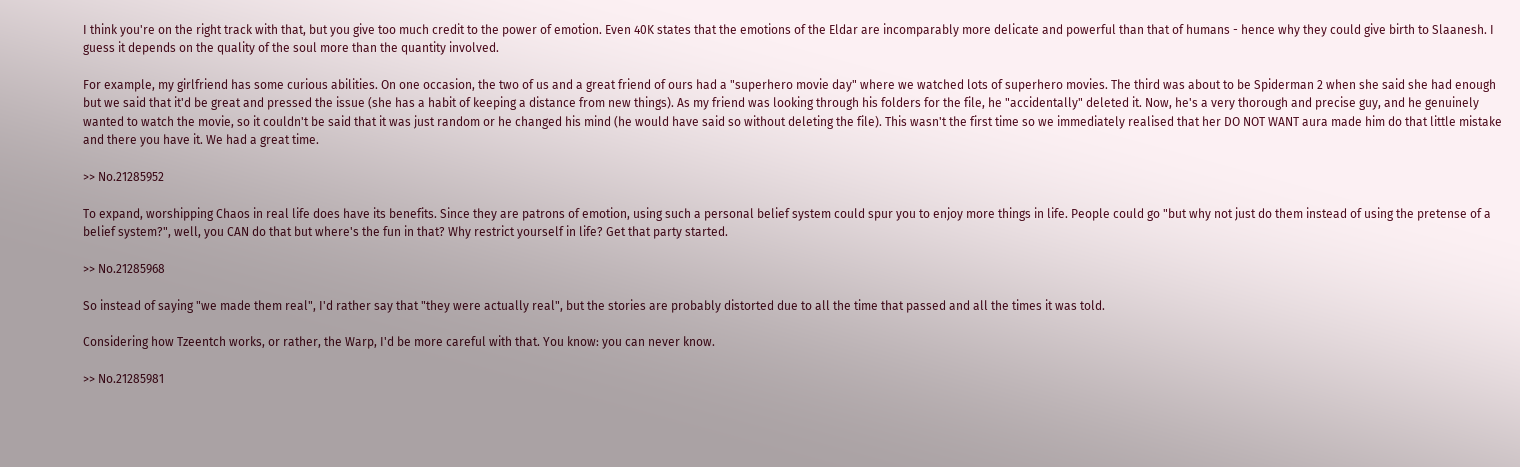I think you're on the right track with that, but you give too much credit to the power of emotion. Even 40K states that the emotions of the Eldar are incomparably more delicate and powerful than that of humans - hence why they could give birth to Slaanesh. I guess it depends on the quality of the soul more than the quantity involved.

For example, my girlfriend has some curious abilities. On one occasion, the two of us and a great friend of ours had a "superhero movie day" where we watched lots of superhero movies. The third was about to be Spiderman 2 when she said she had enough but we said that it'd be great and pressed the issue (she has a habit of keeping a distance from new things). As my friend was looking through his folders for the file, he "accidentally" deleted it. Now, he's a very thorough and precise guy, and he genuinely wanted to watch the movie, so it couldn't be said that it was just random or he changed his mind (he would have said so without deleting the file). This wasn't the first time so we immediately realised that her DO NOT WANT aura made him do that little mistake and there you have it. We had a great time.

>> No.21285952

To expand, worshipping Chaos in real life does have its benefits. Since they are patrons of emotion, using such a personal belief system could spur you to enjoy more things in life. People could go "but why not just do them instead of using the pretense of a belief system?", well, you CAN do that but where's the fun in that? Why restrict yourself in life? Get that party started.

>> No.21285968

So instead of saying "we made them real", I'd rather say that "they were actually real", but the stories are probably distorted due to all the time that passed and all the times it was told.

Considering how Tzeentch works, or rather, the Warp, I'd be more careful with that. You know: you can never know.

>> No.21285981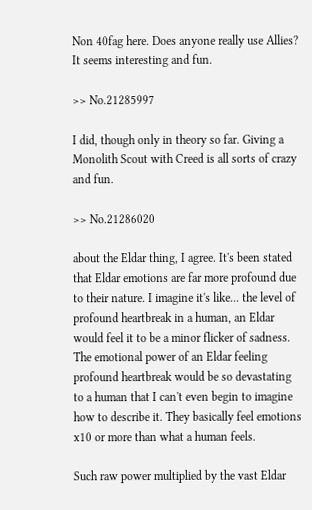Non 40fag here. Does anyone really use Allies? It seems interesting and fun.

>> No.21285997

I did, though only in theory so far. Giving a Monolith Scout with Creed is all sorts of crazy and fun.

>> No.21286020

about the Eldar thing, I agree. It's been stated that Eldar emotions are far more profound due to their nature. I imagine it's like... the level of profound heartbreak in a human, an Eldar would feel it to be a minor flicker of sadness. The emotional power of an Eldar feeling profound heartbreak would be so devastating to a human that I can't even begin to imagine how to describe it. They basically feel emotions x10 or more than what a human feels.

Such raw power multiplied by the vast Eldar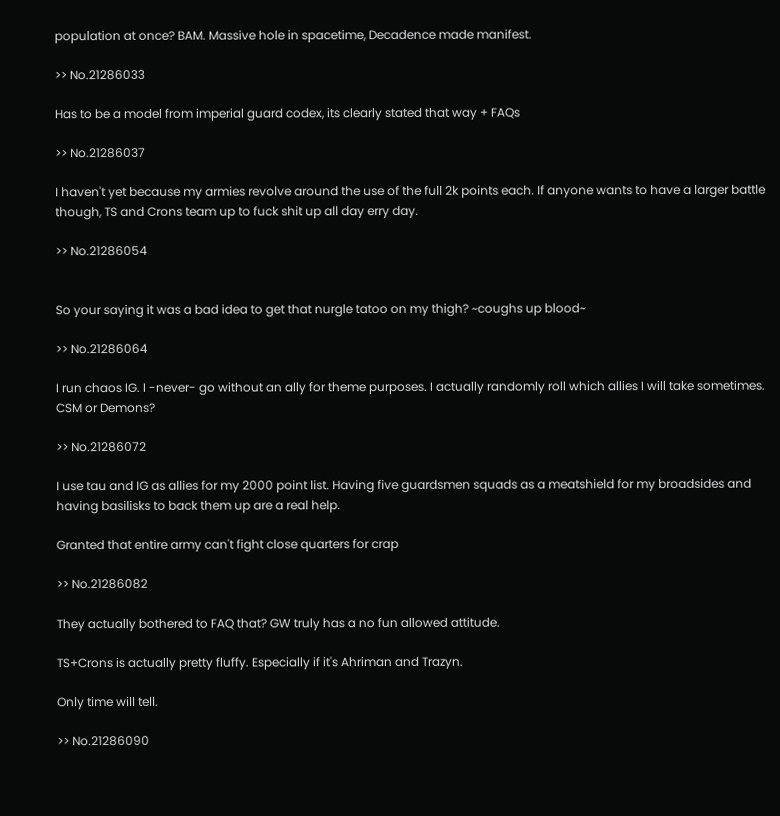population at once? BAM. Massive hole in spacetime, Decadence made manifest.

>> No.21286033

Has to be a model from imperial guard codex, its clearly stated that way + FAQs

>> No.21286037

I haven't yet because my armies revolve around the use of the full 2k points each. If anyone wants to have a larger battle though, TS and Crons team up to fuck shit up all day erry day.

>> No.21286054


So your saying it was a bad idea to get that nurgle tatoo on my thigh? ~coughs up blood~

>> No.21286064

I run chaos IG. I -never- go without an ally for theme purposes. I actually randomly roll which allies I will take sometimes. CSM or Demons?

>> No.21286072

I use tau and IG as allies for my 2000 point list. Having five guardsmen squads as a meatshield for my broadsides and having basilisks to back them up are a real help.

Granted that entire army can't fight close quarters for crap

>> No.21286082

They actually bothered to FAQ that? GW truly has a no fun allowed attitude.

TS+Crons is actually pretty fluffy. Especially if it's Ahriman and Trazyn.

Only time will tell.

>> No.21286090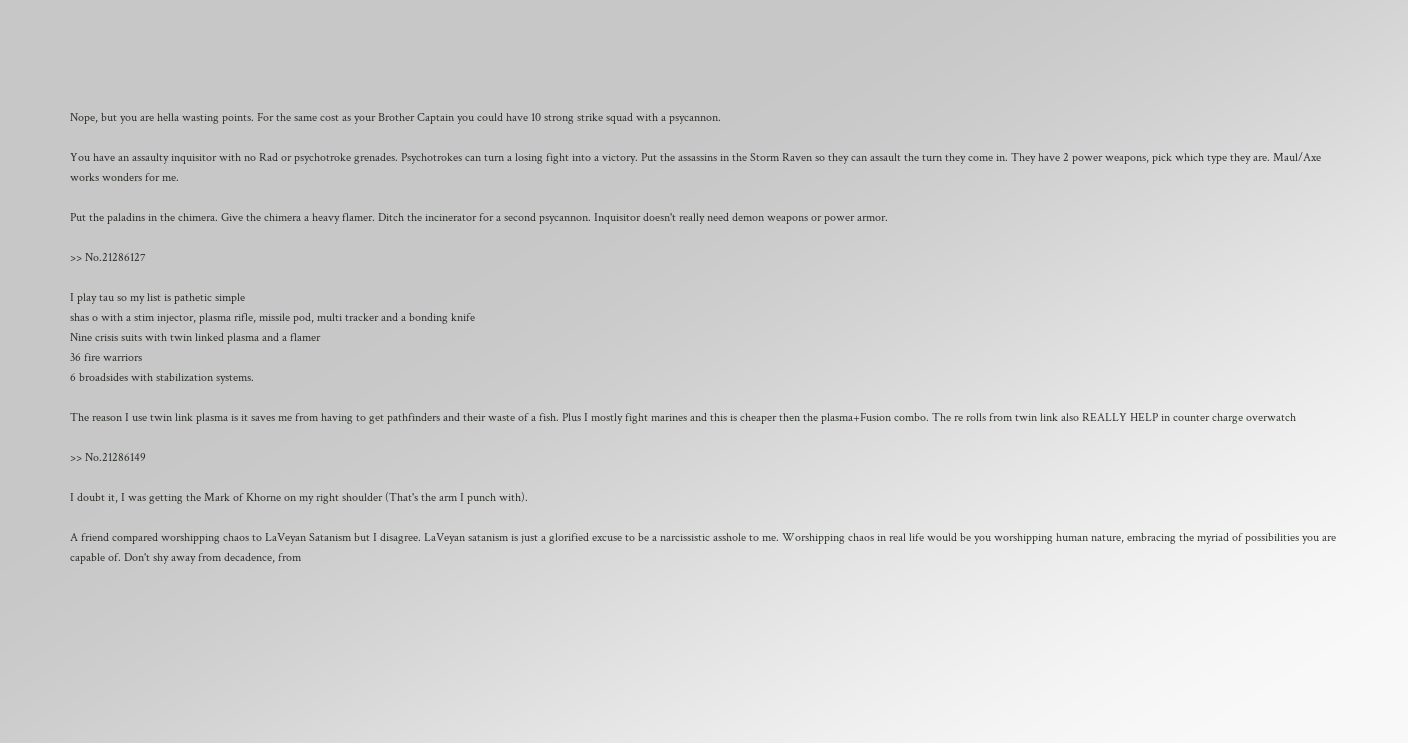Nope, but you are hella wasting points. For the same cost as your Brother Captain you could have 10 strong strike squad with a psycannon.

You have an assaulty inquisitor with no Rad or psychotroke grenades. Psychotrokes can turn a losing fight into a victory. Put the assassins in the Storm Raven so they can assault the turn they come in. They have 2 power weapons, pick which type they are. Maul/Axe works wonders for me.

Put the paladins in the chimera. Give the chimera a heavy flamer. Ditch the incinerator for a second psycannon. Inquisitor doesn't really need demon weapons or power armor.

>> No.21286127

I play tau so my list is pathetic simple
shas o with a stim injector, plasma rifle, missile pod, multi tracker and a bonding knife
Nine crisis suits with twin linked plasma and a flamer
36 fire warriors
6 broadsides with stabilization systems.

The reason I use twin link plasma is it saves me from having to get pathfinders and their waste of a fish. Plus I mostly fight marines and this is cheaper then the plasma+Fusion combo. The re rolls from twin link also REALLY HELP in counter charge overwatch

>> No.21286149

I doubt it, I was getting the Mark of Khorne on my right shoulder (That's the arm I punch with).

A friend compared worshipping chaos to LaVeyan Satanism but I disagree. LaVeyan satanism is just a glorified excuse to be a narcissistic asshole to me. Worshipping chaos in real life would be you worshipping human nature, embracing the myriad of possibilities you are capable of. Don't shy away from decadence, from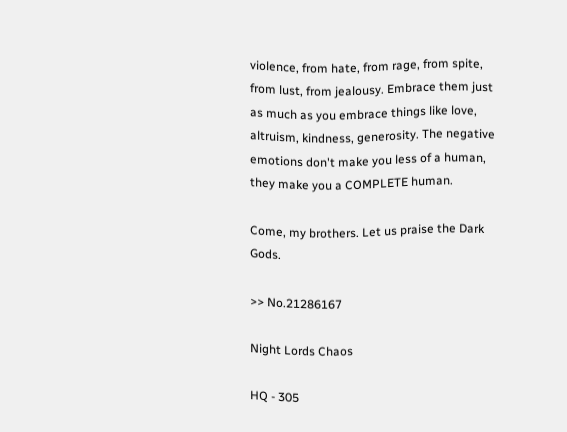violence, from hate, from rage, from spite, from lust, from jealousy. Embrace them just as much as you embrace things like love, altruism, kindness, generosity. The negative emotions don't make you less of a human, they make you a COMPLETE human.

Come, my brothers. Let us praise the Dark Gods.

>> No.21286167

Night Lords Chaos

HQ - 305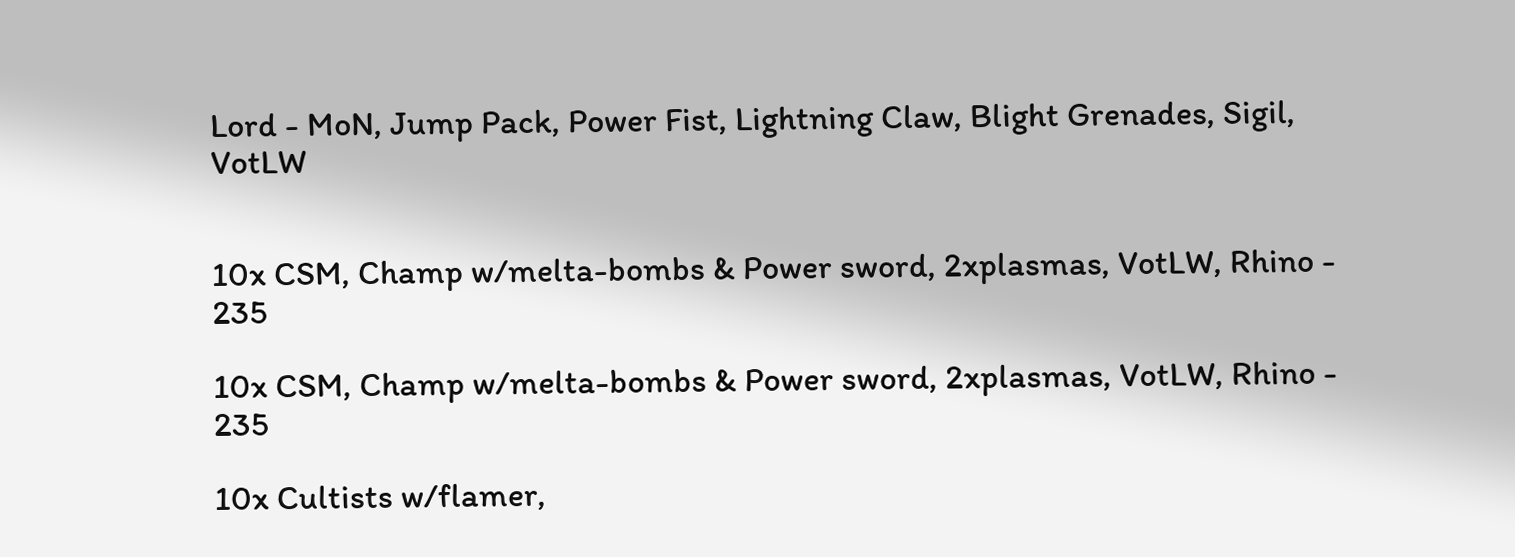Lord - MoN, Jump Pack, Power Fist, Lightning Claw, Blight Grenades, Sigil, VotLW


10x CSM, Champ w/melta-bombs & Power sword, 2xplasmas, VotLW, Rhino - 235

10x CSM, Champ w/melta-bombs & Power sword, 2xplasmas, VotLW, Rhino - 235

10x Cultists w/flamer,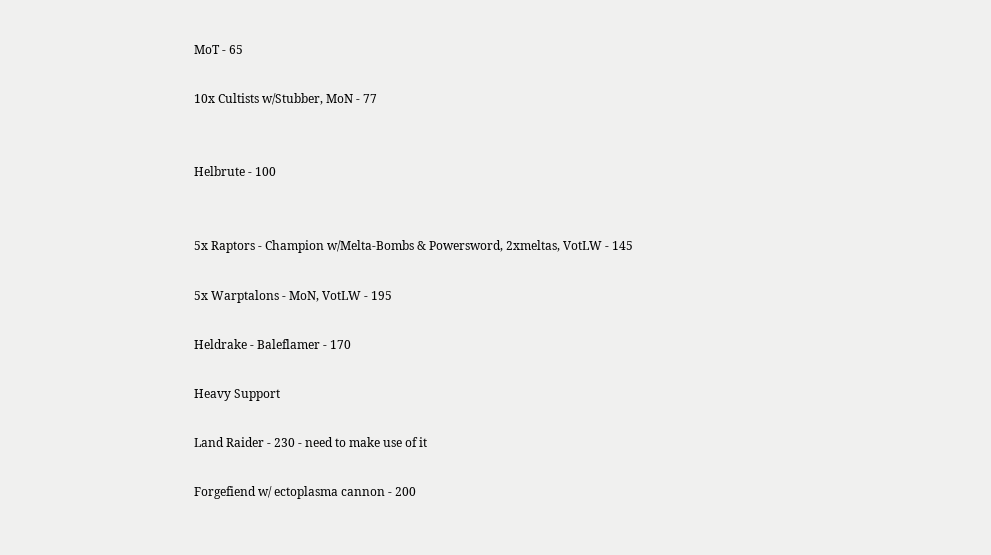MoT - 65

10x Cultists w/Stubber, MoN - 77


Helbrute - 100


5x Raptors - Champion w/Melta-Bombs & Powersword, 2xmeltas, VotLW - 145

5x Warptalons - MoN, VotLW - 195

Heldrake - Baleflamer - 170

Heavy Support

Land Raider - 230 - need to make use of it

Forgefiend w/ ectoplasma cannon - 200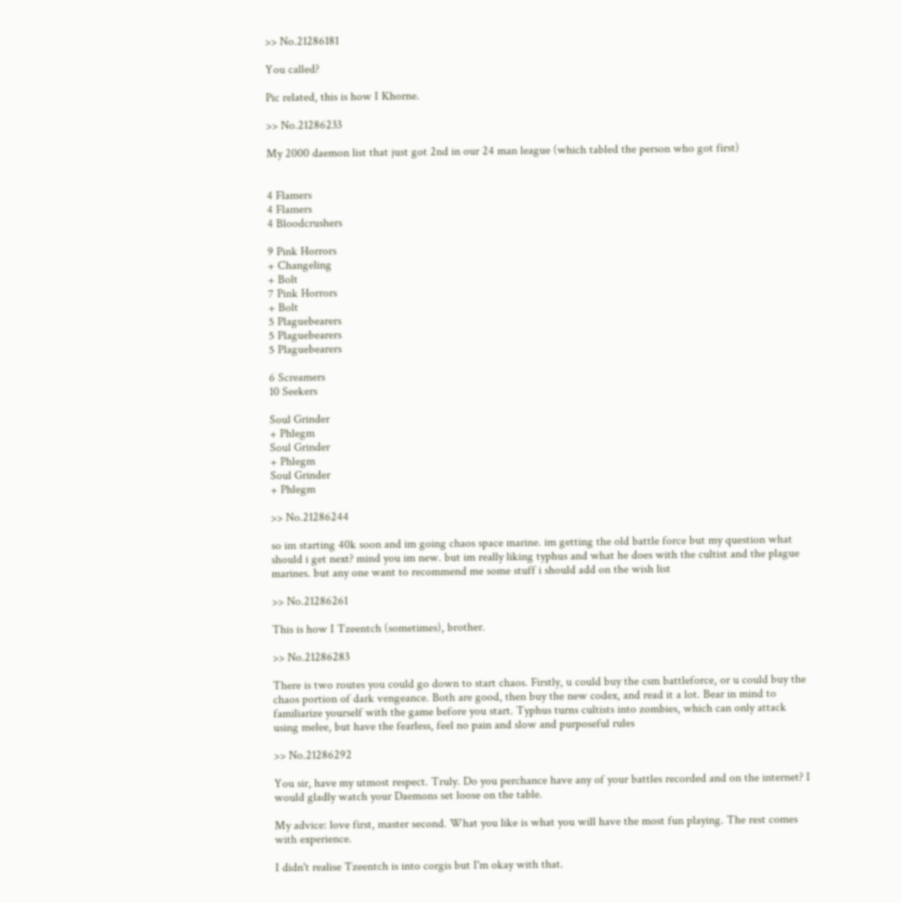>> No.21286181

You called?

Pic related, this is how I Khorne.

>> No.21286233

My 2000 daemon list that just got 2nd in our 24 man league (which tabled the person who got first)


4 Flamers
4 Flamers
4 Bloodcrushers

9 Pink Horrors
+ Changeling
+ Bolt
7 Pink Horrors
+ Bolt
5 Plaguebearers
5 Plaguebearers
5 Plaguebearers

6 Screamers
10 Seekers

Soul Grinder
+ Phlegm
Soul Grinder
+ Phlegm
Soul Grinder
+ Phlegm

>> No.21286244

so im starting 40k soon and im going chaos space marine. im getting the old battle force but my question what should i get next? mind you im new. but im really liking typhus and what he does with the cultist and the plague marines. but any one want to recommend me some stuff i should add on the wish list

>> No.21286261

This is how I Tzeentch (sometimes), brother.

>> No.21286283

There is two routes you could go down to start chaos. Firstly, u could buy the csm battleforce, or u could buy the chaos portion of dark vengeance. Both are good, then buy the new codex, and read it a lot. Bear in mind to familiarize yourself with the game before you start. Typhus turns cultists into zombies, which can only attack using melee, but have the fearless, feel no pain and slow and purposeful rules

>> No.21286292

You sir, have my utmost respect. Truly. Do you perchance have any of your battles recorded and on the internet? I would gladly watch your Daemons set loose on the table.

My advice: love first, master second. What you like is what you will have the most fun playing. The rest comes with experience.

I didn't realise Tzeentch is into corgis but I'm okay with that.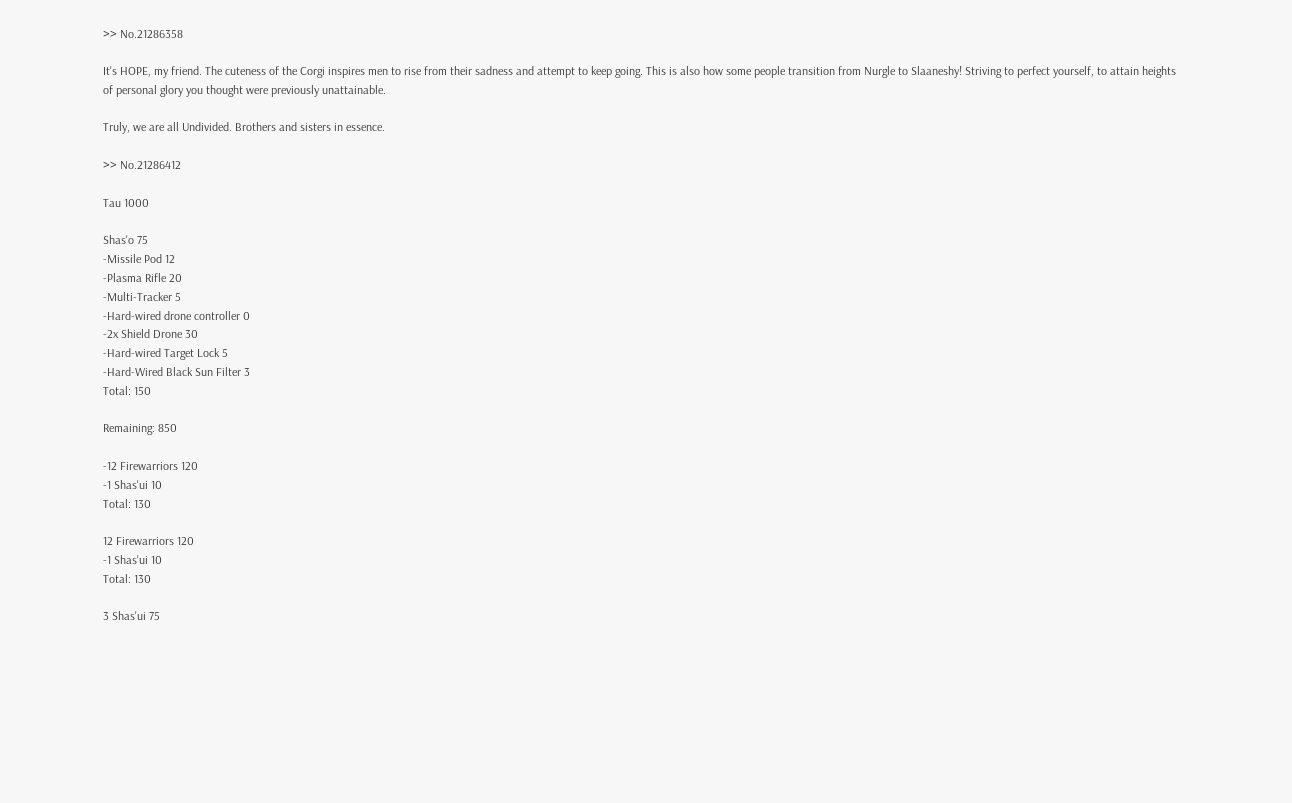>> No.21286358

It's HOPE, my friend. The cuteness of the Corgi inspires men to rise from their sadness and attempt to keep going. This is also how some people transition from Nurgle to Slaaneshy! Striving to perfect yourself, to attain heights of personal glory you thought were previously unattainable.

Truly, we are all Undivided. Brothers and sisters in essence.

>> No.21286412

Tau 1000

Shas'o 75
-Missile Pod 12
-Plasma Rifle 20
-Multi-Tracker 5
-Hard-wired drone controller 0
-2x Shield Drone 30
-Hard-wired Target Lock 5
-Hard-Wired Black Sun Filter 3
Total: 150

Remaining: 850

-12 Firewarriors 120
-1 Shas'ui 10
Total: 130

12 Firewarriors 120
-1 Shas'ui 10
Total: 130

3 Shas'ui 75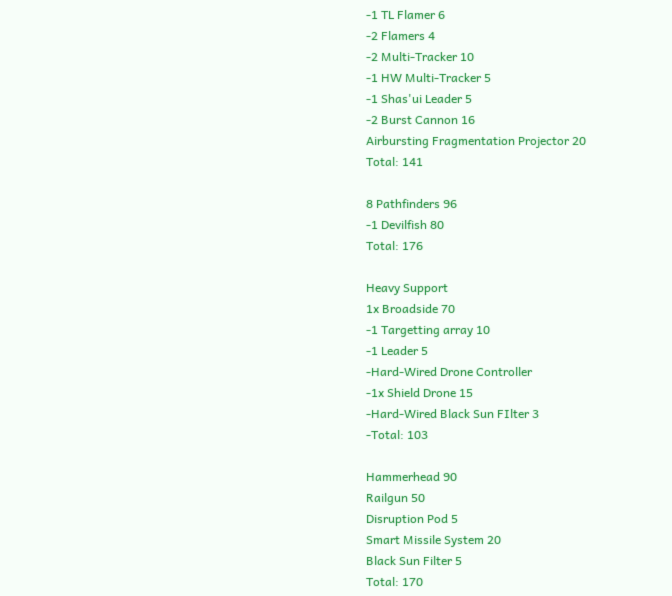-1 TL Flamer 6
-2 Flamers 4
-2 Multi-Tracker 10
-1 HW Multi-Tracker 5
-1 Shas'ui Leader 5
-2 Burst Cannon 16
Airbursting Fragmentation Projector 20
Total: 141

8 Pathfinders 96
-1 Devilfish 80
Total: 176

Heavy Support
1x Broadside 70
-1 Targetting array 10
-1 Leader 5
-Hard-Wired Drone Controller
-1x Shield Drone 15
-Hard-Wired Black Sun FIlter 3
-Total: 103

Hammerhead 90
Railgun 50
Disruption Pod 5
Smart Missile System 20
Black Sun Filter 5
Total: 170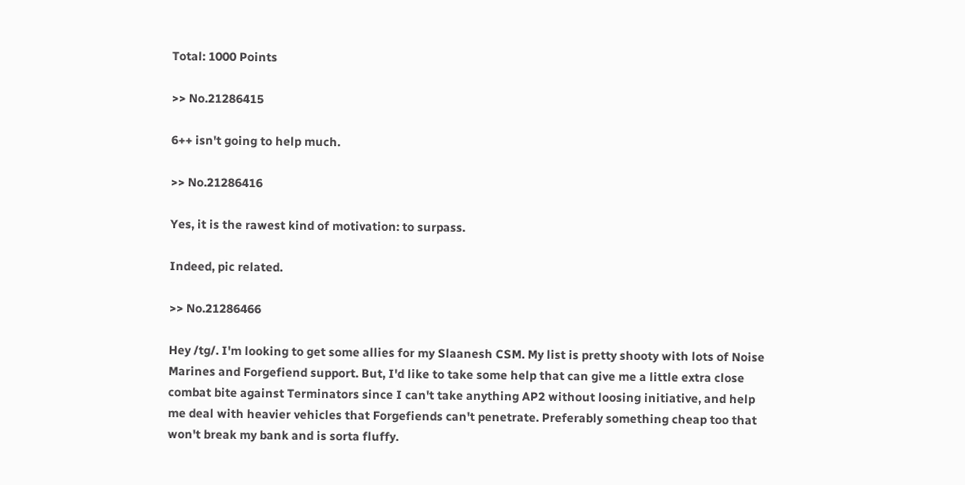Total: 1000 Points

>> No.21286415

6++ isn't going to help much.

>> No.21286416

Yes, it is the rawest kind of motivation: to surpass.

Indeed, pic related.

>> No.21286466

Hey /tg/. I'm looking to get some allies for my Slaanesh CSM. My list is pretty shooty with lots of Noise Marines and Forgefiend support. But, I'd like to take some help that can give me a little extra close combat bite against Terminators since I can't take anything AP2 without loosing initiative, and help me deal with heavier vehicles that Forgefiends can't penetrate. Preferably something cheap too that won't break my bank and is sorta fluffy.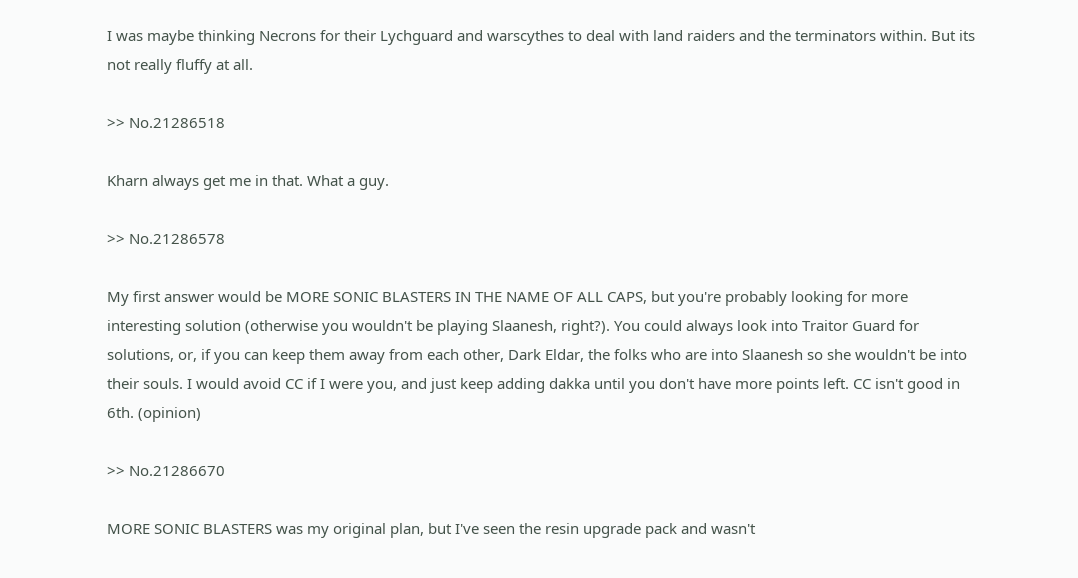I was maybe thinking Necrons for their Lychguard and warscythes to deal with land raiders and the terminators within. But its not really fluffy at all.

>> No.21286518

Kharn always get me in that. What a guy.

>> No.21286578

My first answer would be MORE SONIC BLASTERS IN THE NAME OF ALL CAPS, but you're probably looking for more interesting solution (otherwise you wouldn't be playing Slaanesh, right?). You could always look into Traitor Guard for solutions, or, if you can keep them away from each other, Dark Eldar, the folks who are into Slaanesh so she wouldn't be into their souls. I would avoid CC if I were you, and just keep adding dakka until you don't have more points left. CC isn't good in 6th. (opinion)

>> No.21286670

MORE SONIC BLASTERS was my original plan, but I've seen the resin upgrade pack and wasn't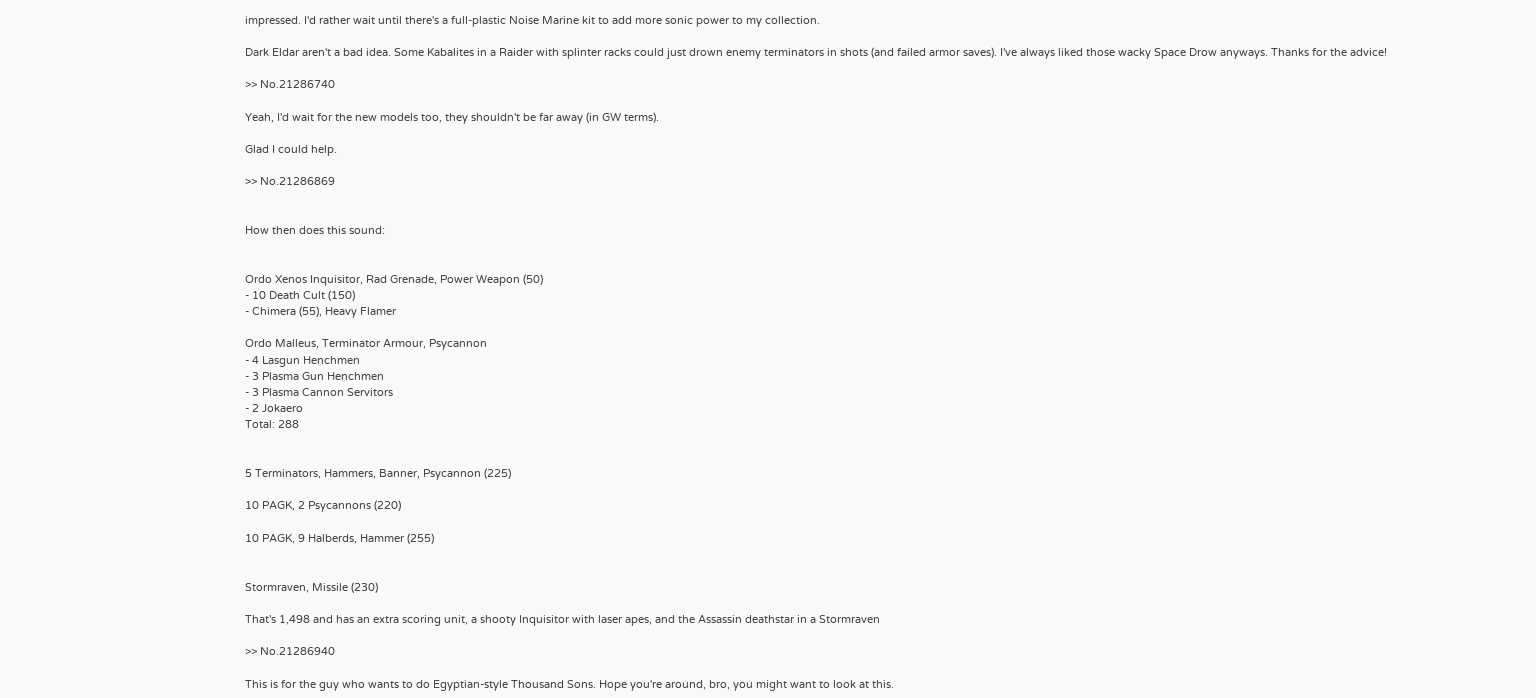impressed. I'd rather wait until there's a full-plastic Noise Marine kit to add more sonic power to my collection.

Dark Eldar aren't a bad idea. Some Kabalites in a Raider with splinter racks could just drown enemy terminators in shots (and failed armor saves). I've always liked those wacky Space Drow anyways. Thanks for the advice!

>> No.21286740

Yeah, I'd wait for the new models too, they shouldn't be far away (in GW terms).

Glad I could help.

>> No.21286869


How then does this sound:


Ordo Xenos Inquisitor, Rad Grenade, Power Weapon (50)
- 10 Death Cult (150)
- Chimera (55), Heavy Flamer

Ordo Malleus, Terminator Armour, Psycannon
- 4 Lasgun Henchmen
- 3 Plasma Gun Henchmen
- 3 Plasma Cannon Servitors
- 2 Jokaero
Total: 288


5 Terminators, Hammers, Banner, Psycannon (225)

10 PAGK, 2 Psycannons (220)

10 PAGK, 9 Halberds, Hammer (255)


Stormraven, Missile (230)

That's 1,498 and has an extra scoring unit, a shooty Inquisitor with laser apes, and the Assassin deathstar in a Stormraven

>> No.21286940

This is for the guy who wants to do Egyptian-style Thousand Sons. Hope you're around, bro, you might want to look at this.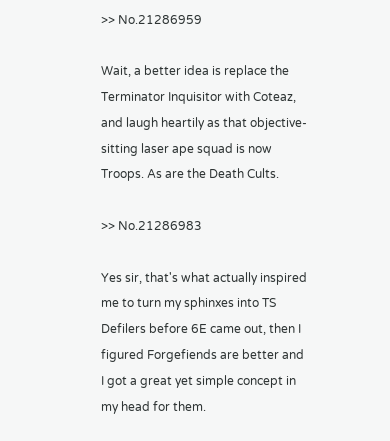>> No.21286959

Wait, a better idea is replace the Terminator Inquisitor with Coteaz, and laugh heartily as that objective-sitting laser ape squad is now Troops. As are the Death Cults.

>> No.21286983

Yes sir, that's what actually inspired me to turn my sphinxes into TS Defilers before 6E came out, then I figured Forgefiends are better and I got a great yet simple concept in my head for them.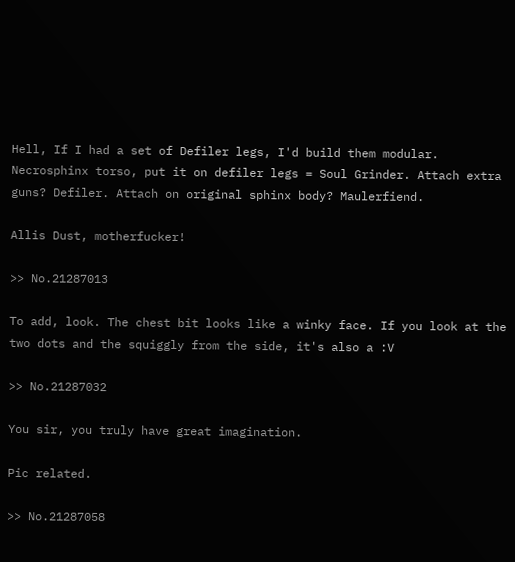Hell, If I had a set of Defiler legs, I'd build them modular. Necrosphinx torso, put it on defiler legs = Soul Grinder. Attach extra guns? Defiler. Attach on original sphinx body? Maulerfiend.

Allis Dust, motherfucker!

>> No.21287013

To add, look. The chest bit looks like a winky face. If you look at the two dots and the squiggly from the side, it's also a :V

>> No.21287032

You sir, you truly have great imagination.

Pic related.

>> No.21287058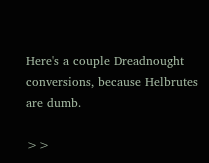Here's a couple Dreadnought conversions, because Helbrutes are dumb.

>>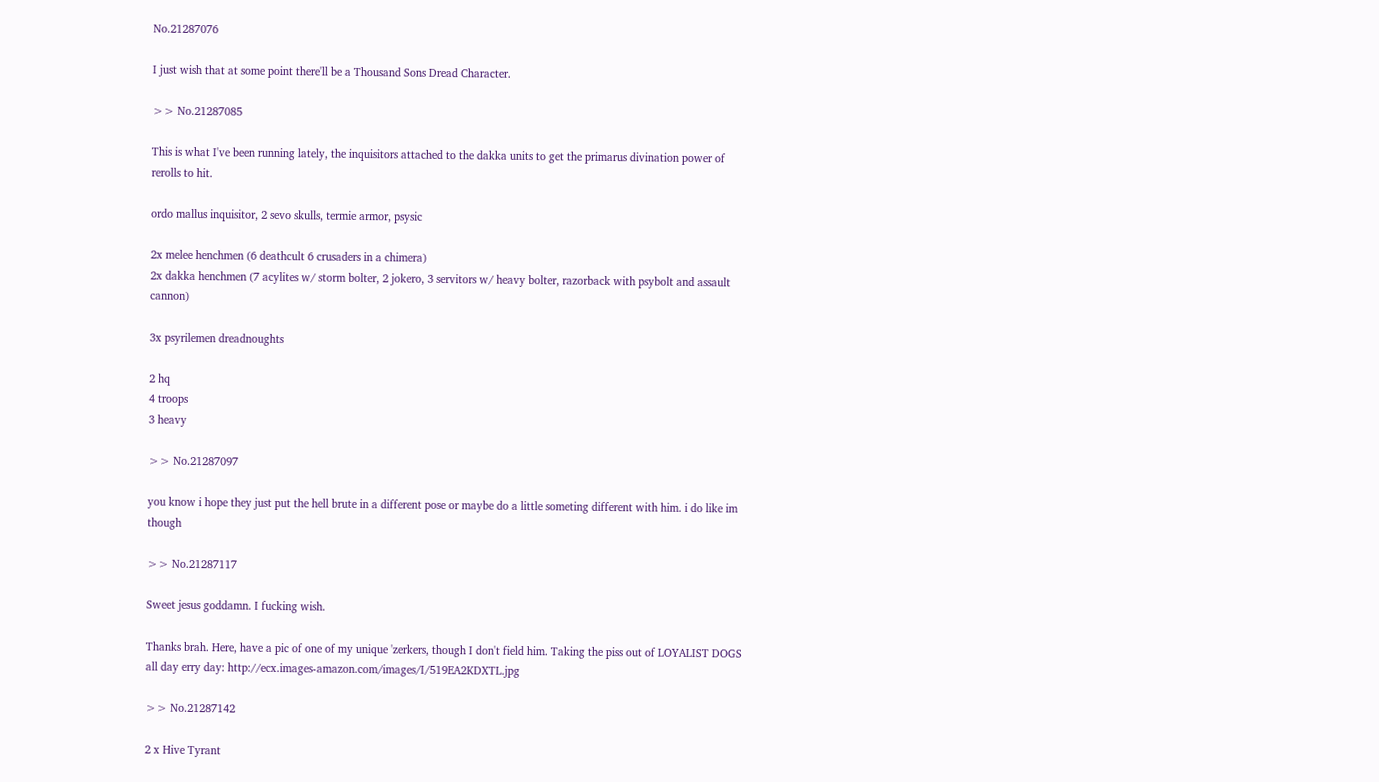No.21287076

I just wish that at some point there'll be a Thousand Sons Dread Character.

>> No.21287085

This is what I've been running lately, the inquisitors attached to the dakka units to get the primarus divination power of rerolls to hit.

ordo mallus inquisitor, 2 sevo skulls, termie armor, psysic

2x melee henchmen (6 deathcult 6 crusaders in a chimera)
2x dakka henchmen (7 acylites w/ storm bolter, 2 jokero, 3 servitors w/ heavy bolter, razorback with psybolt and assault cannon)

3x psyrilemen dreadnoughts

2 hq
4 troops
3 heavy

>> No.21287097

you know i hope they just put the hell brute in a different pose or maybe do a little someting different with him. i do like im though

>> No.21287117

Sweet jesus goddamn. I fucking wish.

Thanks brah. Here, have a pic of one of my unique 'zerkers, though I don't field him. Taking the piss out of LOYALIST DOGS all day erry day: http://ecx.images-amazon.com/images/I/519EA2KDXTL.jpg

>> No.21287142

2 x Hive Tyrant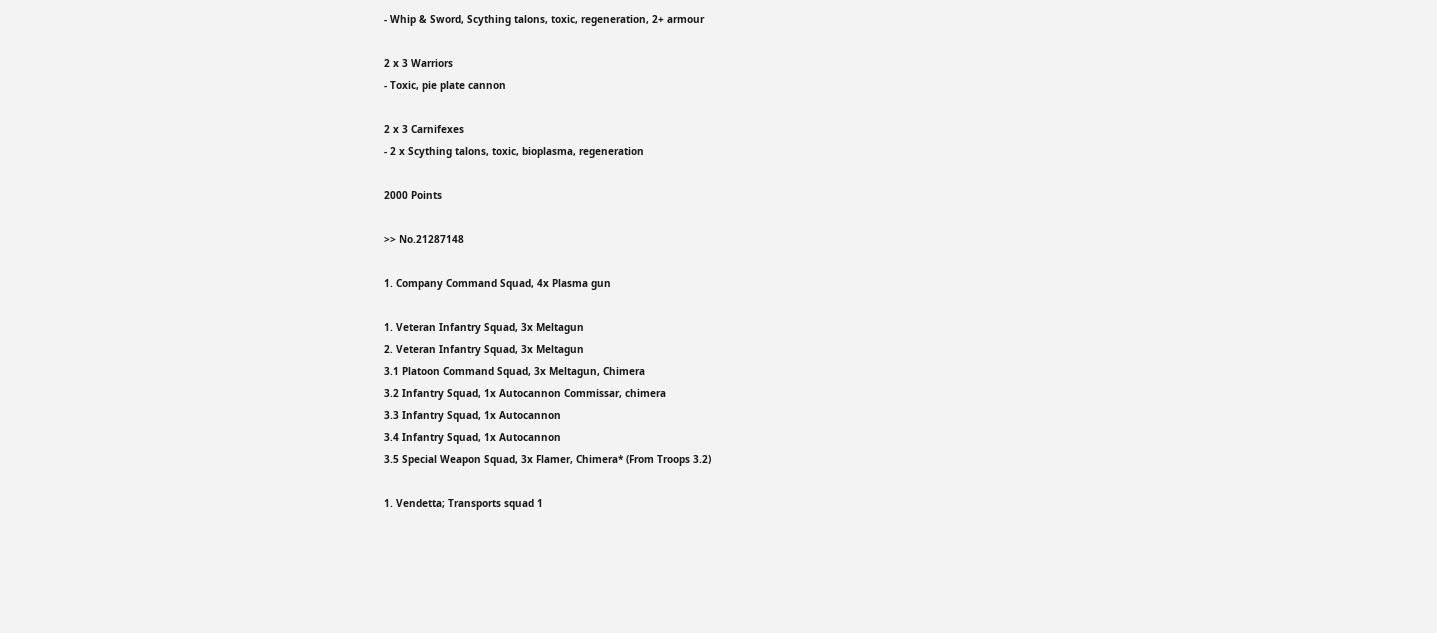- Whip & Sword, Scything talons, toxic, regeneration, 2+ armour

2 x 3 Warriors
- Toxic, pie plate cannon

2 x 3 Carnifexes
- 2 x Scything talons, toxic, bioplasma, regeneration

2000 Points

>> No.21287148

1. Company Command Squad, 4x Plasma gun

1. Veteran Infantry Squad, 3x Meltagun
2. Veteran Infantry Squad, 3x Meltagun
3.1 Platoon Command Squad, 3x Meltagun, Chimera
3.2 Infantry Squad, 1x Autocannon Commissar, chimera
3.3 Infantry Squad, 1x Autocannon
3.4 Infantry Squad, 1x Autocannon
3.5 Special Weapon Squad, 3x Flamer, Chimera* (From Troops 3.2)

1. Vendetta; Transports squad 1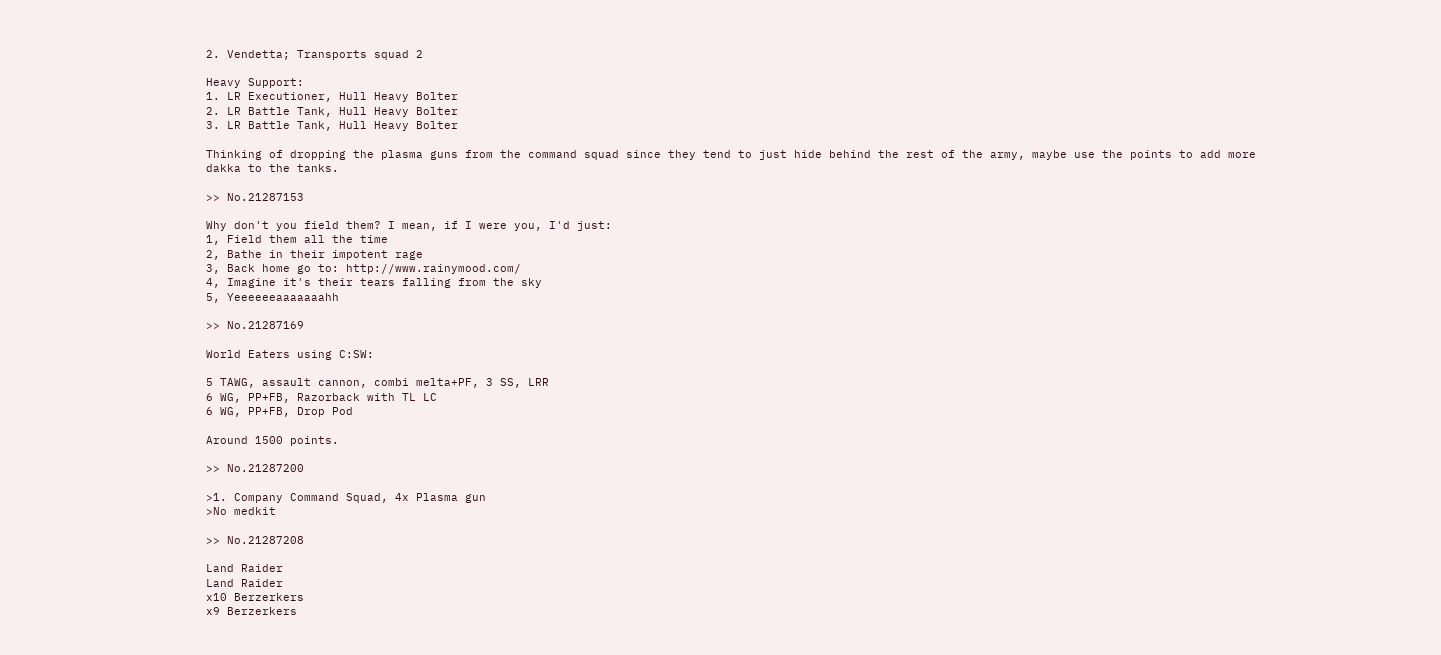2. Vendetta; Transports squad 2

Heavy Support:
1. LR Executioner, Hull Heavy Bolter
2. LR Battle Tank, Hull Heavy Bolter
3. LR Battle Tank, Hull Heavy Bolter

Thinking of dropping the plasma guns from the command squad since they tend to just hide behind the rest of the army, maybe use the points to add more dakka to the tanks.

>> No.21287153

Why don't you field them? I mean, if I were you, I'd just:
1, Field them all the time
2, Bathe in their impotent rage
3, Back home go to: http://www.rainymood.com/
4, Imagine it's their tears falling from the sky
5, Yeeeeeeaaaaaaahh

>> No.21287169

World Eaters using C:SW:

5 TAWG, assault cannon, combi melta+PF, 3 SS, LRR
6 WG, PP+FB, Razorback with TL LC
6 WG, PP+FB, Drop Pod

Around 1500 points.

>> No.21287200

>1. Company Command Squad, 4x Plasma gun
>No medkit

>> No.21287208

Land Raider
Land Raider
x10 Berzerkers
x9 Berzerkers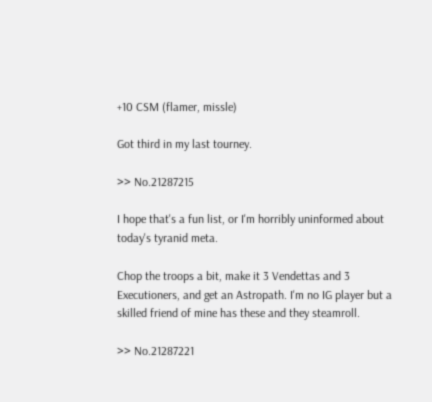+10 CSM (flamer, missle)

Got third in my last tourney.

>> No.21287215

I hope that's a fun list, or I'm horribly uninformed about today's tyranid meta.

Chop the troops a bit, make it 3 Vendettas and 3 Executioners, and get an Astropath. I'm no IG player but a skilled friend of mine has these and they steamroll.

>> No.21287221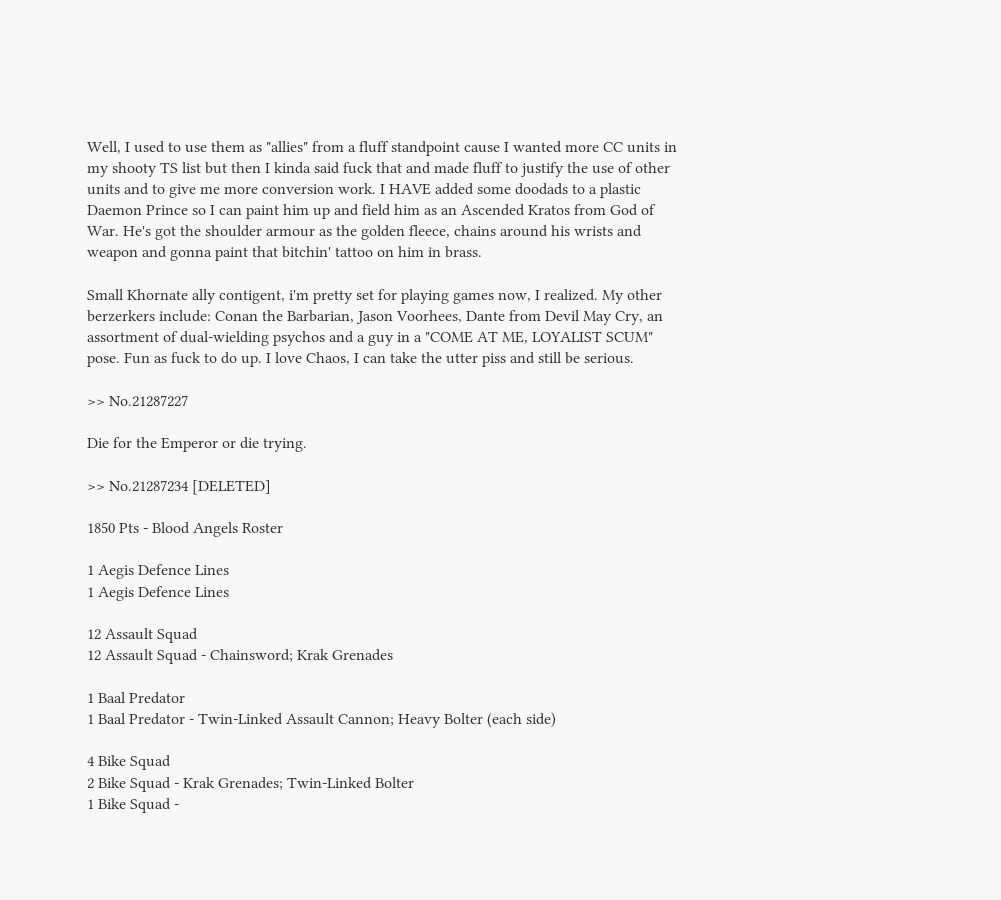Well, I used to use them as "allies" from a fluff standpoint cause I wanted more CC units in my shooty TS list but then I kinda said fuck that and made fluff to justify the use of other units and to give me more conversion work. I HAVE added some doodads to a plastic Daemon Prince so I can paint him up and field him as an Ascended Kratos from God of War. He's got the shoulder armour as the golden fleece, chains around his wrists and weapon and gonna paint that bitchin' tattoo on him in brass.

Small Khornate ally contigent, i'm pretty set for playing games now, I realized. My other berzerkers include: Conan the Barbarian, Jason Voorhees, Dante from Devil May Cry, an assortment of dual-wielding psychos and a guy in a "COME AT ME, LOYALIST SCUM" pose. Fun as fuck to do up. I love Chaos, I can take the utter piss and still be serious.

>> No.21287227

Die for the Emperor or die trying.

>> No.21287234 [DELETED]

1850 Pts - Blood Angels Roster

1 Aegis Defence Lines
1 Aegis Defence Lines

12 Assault Squad
12 Assault Squad - Chainsword; Krak Grenades

1 Baal Predator
1 Baal Predator - Twin-Linked Assault Cannon; Heavy Bolter (each side)

4 Bike Squad
2 Bike Squad - Krak Grenades; Twin-Linked Bolter
1 Bike Squad -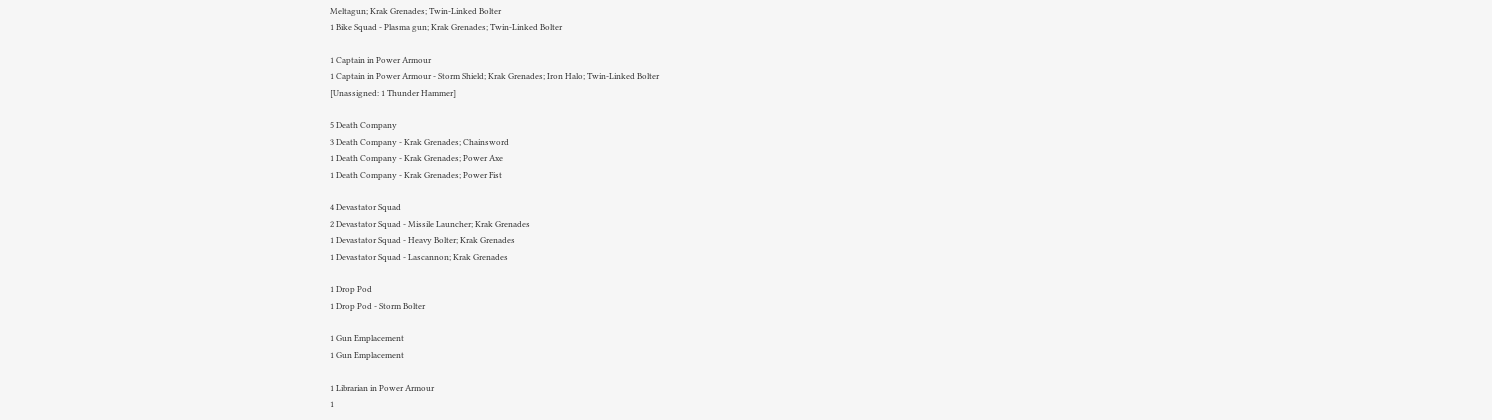Meltagun; Krak Grenades; Twin-Linked Bolter
1 Bike Squad - Plasma gun; Krak Grenades; Twin-Linked Bolter

1 Captain in Power Armour
1 Captain in Power Armour - Storm Shield; Krak Grenades; Iron Halo; Twin-Linked Bolter
[Unassigned: 1 Thunder Hammer]

5 Death Company
3 Death Company - Krak Grenades; Chainsword
1 Death Company - Krak Grenades; Power Axe
1 Death Company - Krak Grenades; Power Fist

4 Devastator Squad
2 Devastator Squad - Missile Launcher; Krak Grenades
1 Devastator Squad - Heavy Bolter; Krak Grenades
1 Devastator Squad - Lascannon; Krak Grenades

1 Drop Pod
1 Drop Pod - Storm Bolter

1 Gun Emplacement
1 Gun Emplacement

1 Librarian in Power Armour
1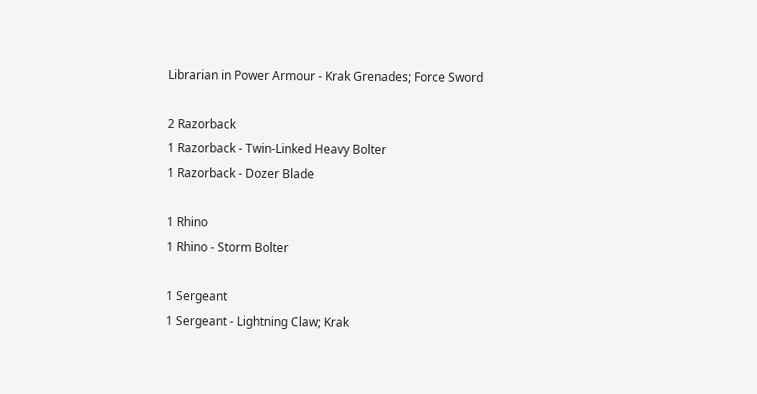Librarian in Power Armour - Krak Grenades; Force Sword

2 Razorback
1 Razorback - Twin-Linked Heavy Bolter
1 Razorback - Dozer Blade

1 Rhino
1 Rhino - Storm Bolter

1 Sergeant
1 Sergeant - Lightning Claw; Krak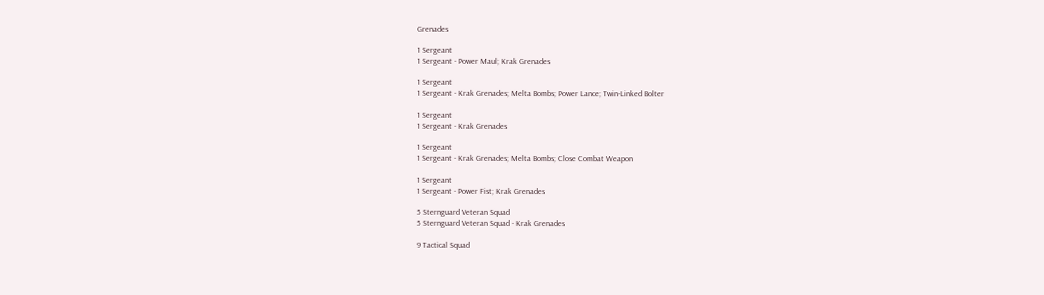Grenades

1 Sergeant
1 Sergeant - Power Maul; Krak Grenades

1 Sergeant
1 Sergeant - Krak Grenades; Melta Bombs; Power Lance; Twin-Linked Bolter

1 Sergeant
1 Sergeant - Krak Grenades

1 Sergeant
1 Sergeant - Krak Grenades; Melta Bombs; Close Combat Weapon

1 Sergeant
1 Sergeant - Power Fist; Krak Grenades

5 Sternguard Veteran Squad
5 Sternguard Veteran Squad - Krak Grenades

9 Tactical Squad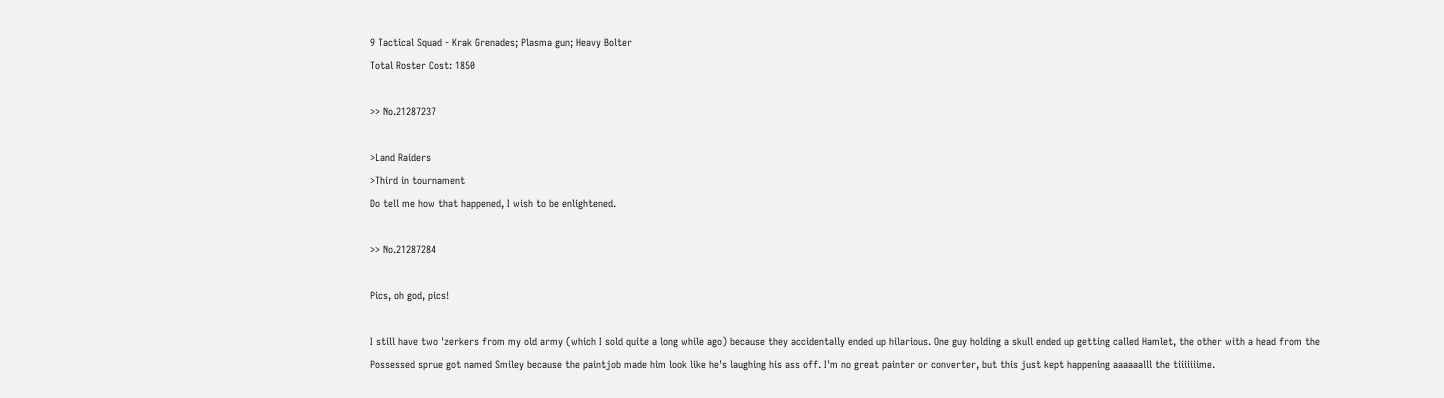9 Tactical Squad - Krak Grenades; Plasma gun; Heavy Bolter
Total Roster Cost: 1850

>> No.21287237

>Land Raiders
>Third in tournament
Do tell me how that happened, I wish to be enlightened.

>> No.21287284

Pics, oh god, pics!

I still have two 'zerkers from my old army (which I sold quite a long while ago) because they accidentally ended up hilarious. One guy holding a skull ended up getting called Hamlet, the other with a head from the Possessed sprue got named Smiley because the paintjob made him look like he's laughing his ass off. I'm no great painter or converter, but this just kept happening aaaaaalll the tiiiiiiime.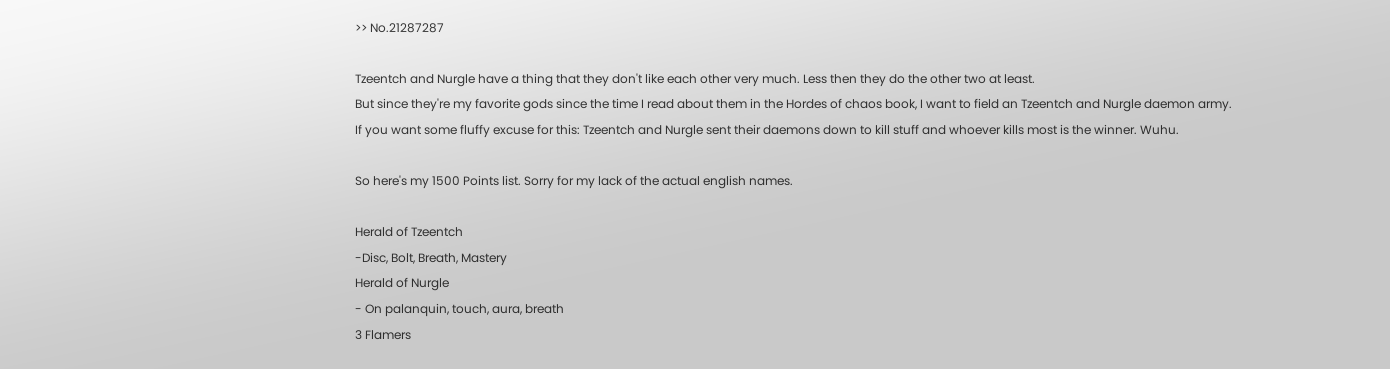>> No.21287287

Tzeentch and Nurgle have a thing that they don't like each other very much. Less then they do the other two at least.
But since they're my favorite gods since the time I read about them in the Hordes of chaos book, I want to field an Tzeentch and Nurgle daemon army.
If you want some fluffy excuse for this: Tzeentch and Nurgle sent their daemons down to kill stuff and whoever kills most is the winner. Wuhu.

So here's my 1500 Points list. Sorry for my lack of the actual english names.

Herald of Tzeentch
-Disc, Bolt, Breath, Mastery
Herald of Nurgle
- On palanquin, touch, aura, breath
3 Flamers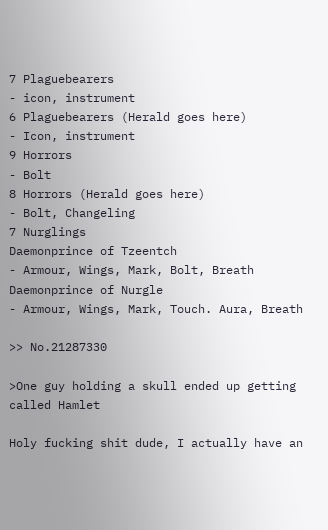7 Plaguebearers
- icon, instrument
6 Plaguebearers (Herald goes here)
- Icon, instrument
9 Horrors
- Bolt
8 Horrors (Herald goes here)
- Bolt, Changeling
7 Nurglings
Daemonprince of Tzeentch
- Armour, Wings, Mark, Bolt, Breath
Daemonprince of Nurgle
- Armour, Wings, Mark, Touch. Aura, Breath

>> No.21287330

>One guy holding a skull ended up getting called Hamlet

Holy fucking shit dude, I actually have an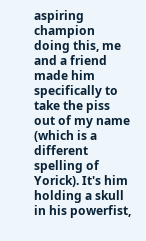aspiring champion doing this, me and a friend made him specifically to take the piss out of my name (which is a different spelling of Yorick). It's him holding a skull in his powerfist,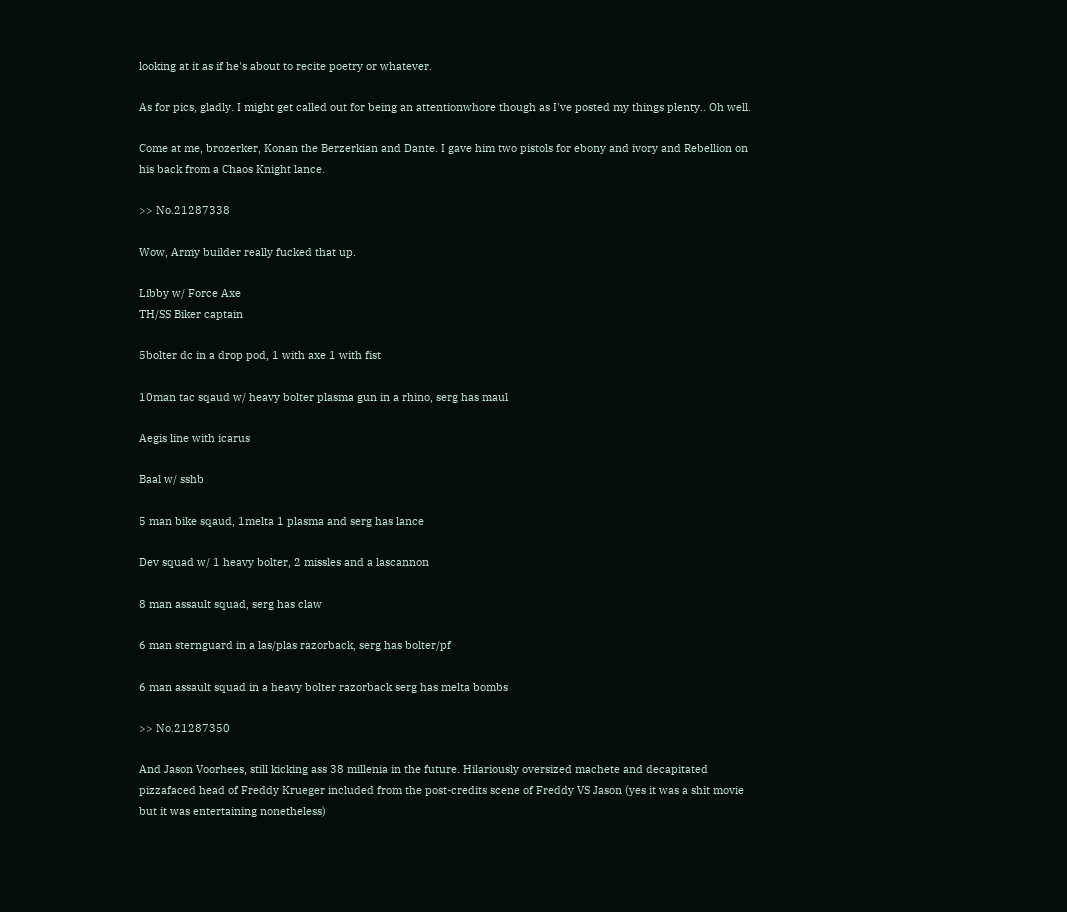looking at it as if he's about to recite poetry or whatever.

As for pics, gladly. I might get called out for being an attentionwhore though as I've posted my things plenty.. Oh well.

Come at me, brozerker, Konan the Berzerkian and Dante. I gave him two pistols for ebony and ivory and Rebellion on his back from a Chaos Knight lance.

>> No.21287338

Wow, Army builder really fucked that up.

Libby w/ Force Axe
TH/SS Biker captain

5bolter dc in a drop pod, 1 with axe 1 with fist

10man tac sqaud w/ heavy bolter plasma gun in a rhino, serg has maul

Aegis line with icarus

Baal w/ sshb

5 man bike sqaud, 1melta 1 plasma and serg has lance

Dev squad w/ 1 heavy bolter, 2 missles and a lascannon

8 man assault squad, serg has claw

6 man sternguard in a las/plas razorback, serg has bolter/pf

6 man assault squad in a heavy bolter razorback serg has melta bombs

>> No.21287350

And Jason Voorhees, still kicking ass 38 millenia in the future. Hilariously oversized machete and decapitated pizzafaced head of Freddy Krueger included from the post-credits scene of Freddy VS Jason (yes it was a shit movie but it was entertaining nonetheless)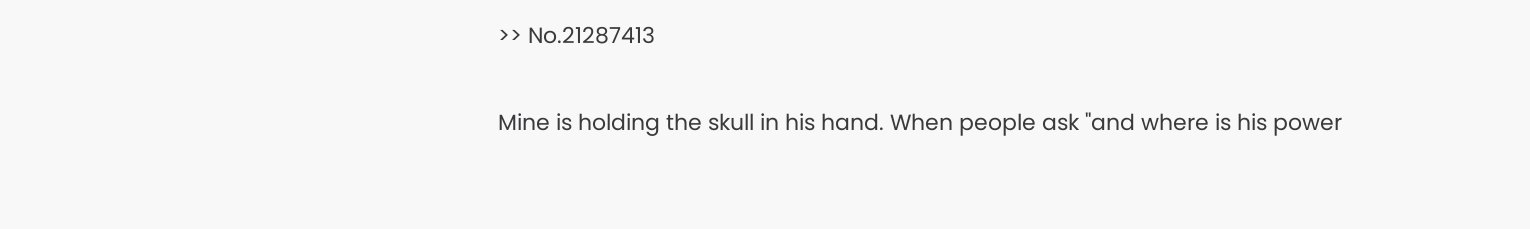>> No.21287413

Mine is holding the skull in his hand. When people ask "and where is his power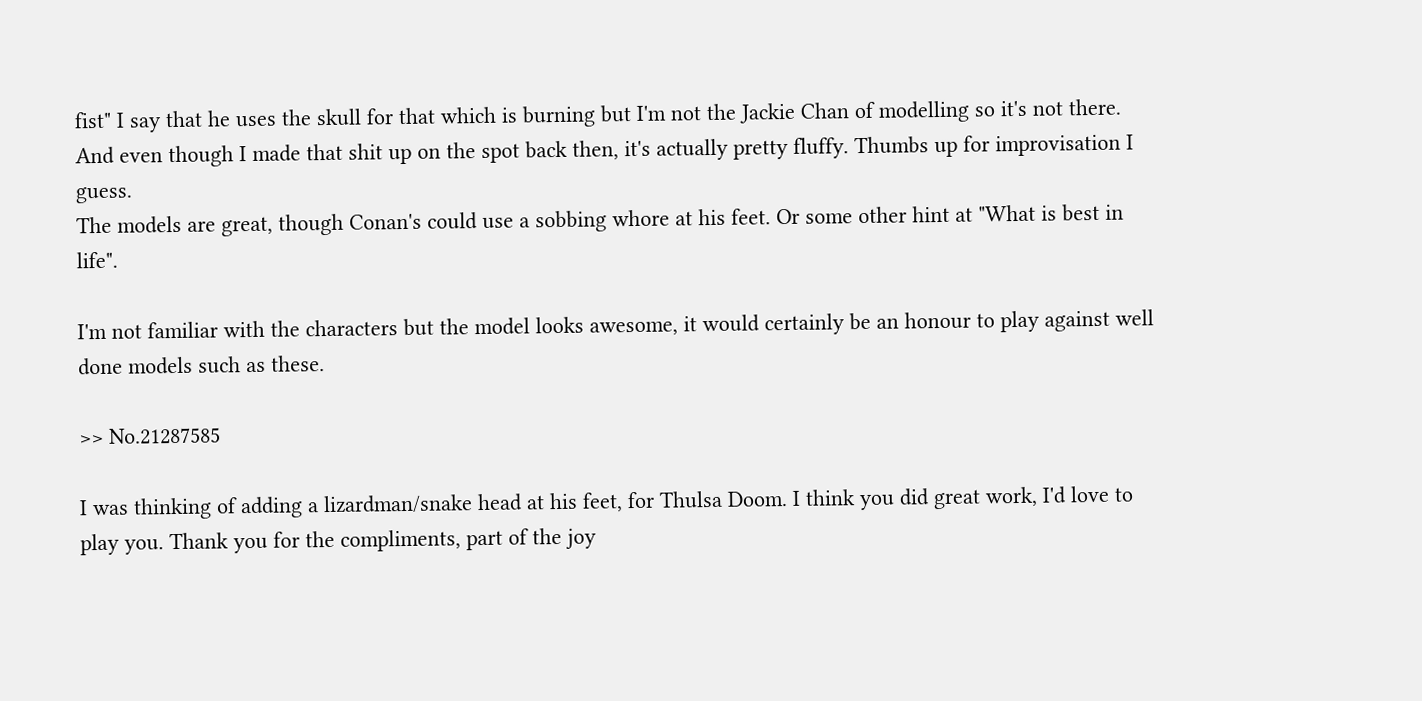fist" I say that he uses the skull for that which is burning but I'm not the Jackie Chan of modelling so it's not there. And even though I made that shit up on the spot back then, it's actually pretty fluffy. Thumbs up for improvisation I guess.
The models are great, though Conan's could use a sobbing whore at his feet. Or some other hint at "What is best in life".

I'm not familiar with the characters but the model looks awesome, it would certainly be an honour to play against well done models such as these.

>> No.21287585

I was thinking of adding a lizardman/snake head at his feet, for Thulsa Doom. I think you did great work, I'd love to play you. Thank you for the compliments, part of the joy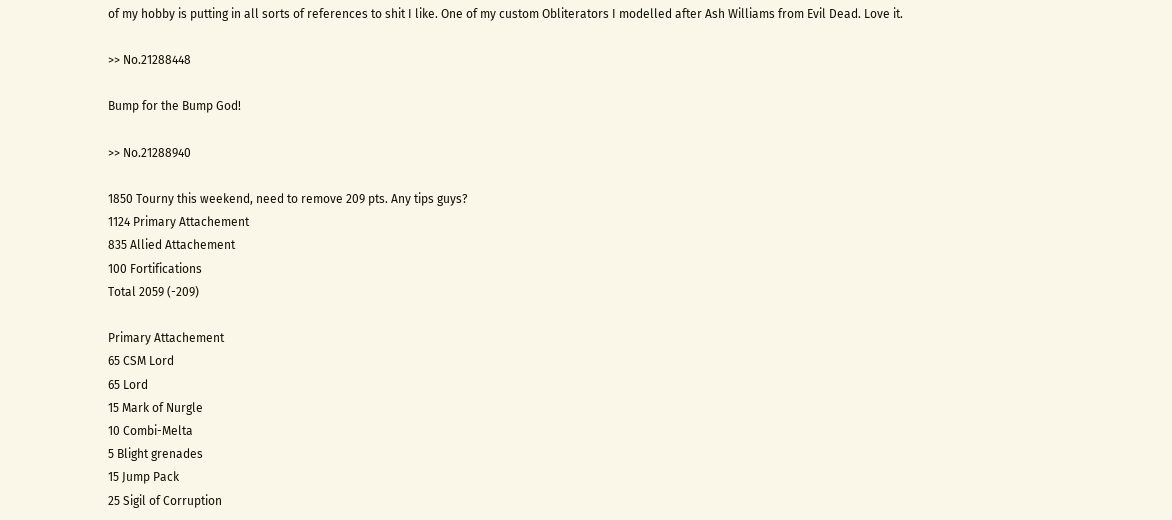of my hobby is putting in all sorts of references to shit I like. One of my custom Obliterators I modelled after Ash Williams from Evil Dead. Love it.

>> No.21288448

Bump for the Bump God!

>> No.21288940

1850 Tourny this weekend, need to remove 209 pts. Any tips guys?
1124 Primary Attachement
835 Allied Attachement
100 Fortifications
Total 2059 (-209)

Primary Attachement
65 CSM Lord
65 Lord
15 Mark of Nurgle
10 Combi-Melta
5 Blight grenades
15 Jump Pack
25 Sigil of Corruption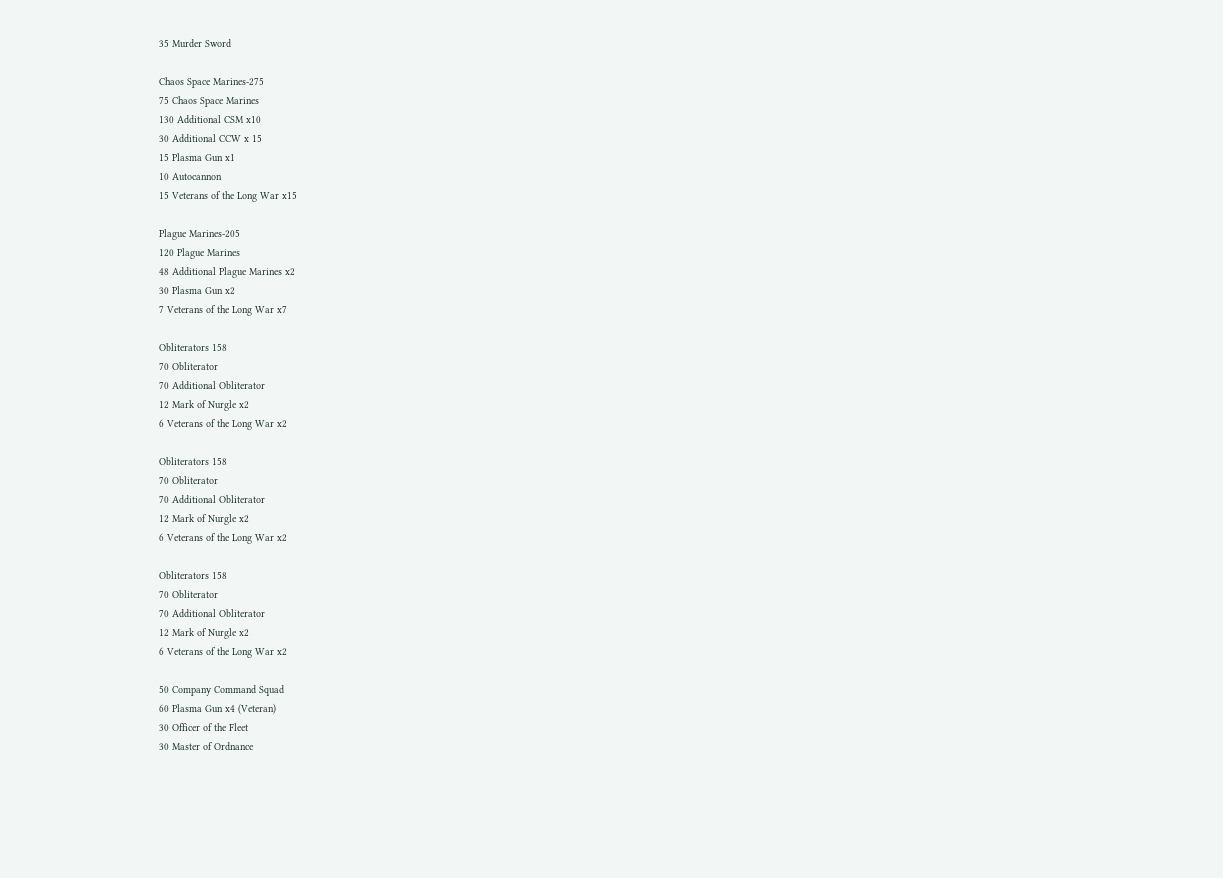35 Murder Sword

Chaos Space Marines-275
75 Chaos Space Marines
130 Additional CSM x10
30 Additional CCW x 15
15 Plasma Gun x1
10 Autocannon
15 Veterans of the Long War x15

Plague Marines-205
120 Plague Marines
48 Additional Plague Marines x2
30 Plasma Gun x2
7 Veterans of the Long War x7

Obliterators 158
70 Obliterator
70 Additional Obliterator
12 Mark of Nurgle x2
6 Veterans of the Long War x2

Obliterators 158
70 Obliterator
70 Additional Obliterator
12 Mark of Nurgle x2
6 Veterans of the Long War x2

Obliterators 158
70 Obliterator
70 Additional Obliterator
12 Mark of Nurgle x2
6 Veterans of the Long War x2

50 Company Command Squad
60 Plasma Gun x4 (Veteran)
30 Officer of the Fleet
30 Master of Ordnance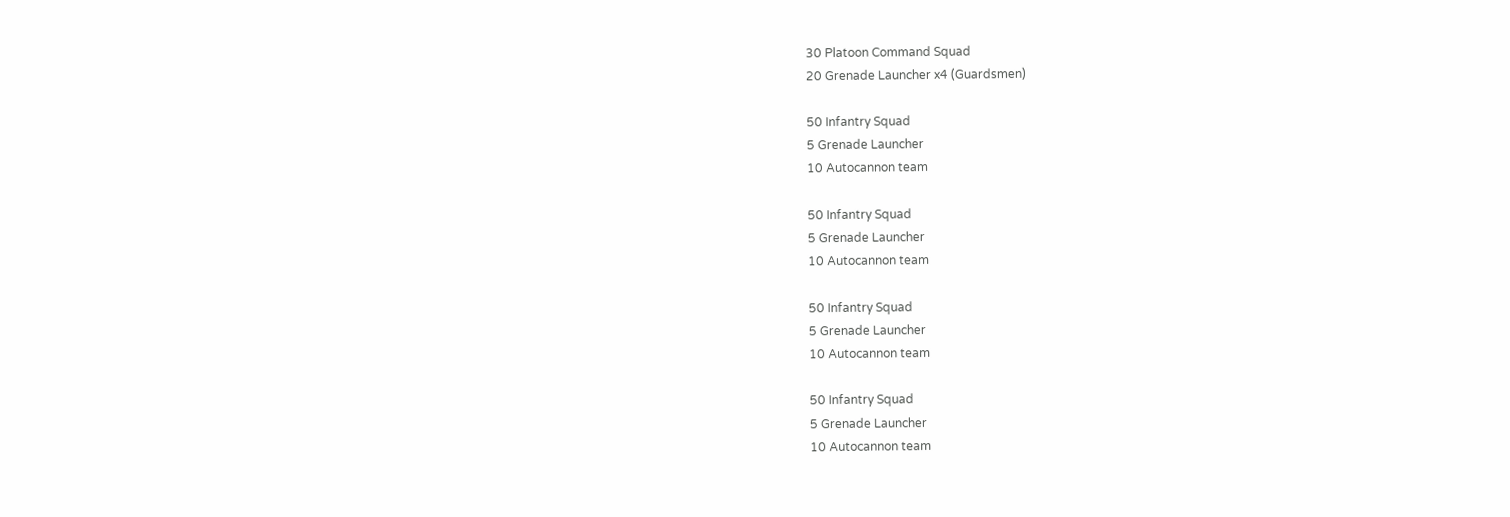30 Platoon Command Squad
20 Grenade Launcher x4 (Guardsmen)

50 Infantry Squad
5 Grenade Launcher
10 Autocannon team

50 Infantry Squad
5 Grenade Launcher
10 Autocannon team

50 Infantry Squad
5 Grenade Launcher
10 Autocannon team

50 Infantry Squad
5 Grenade Launcher
10 Autocannon team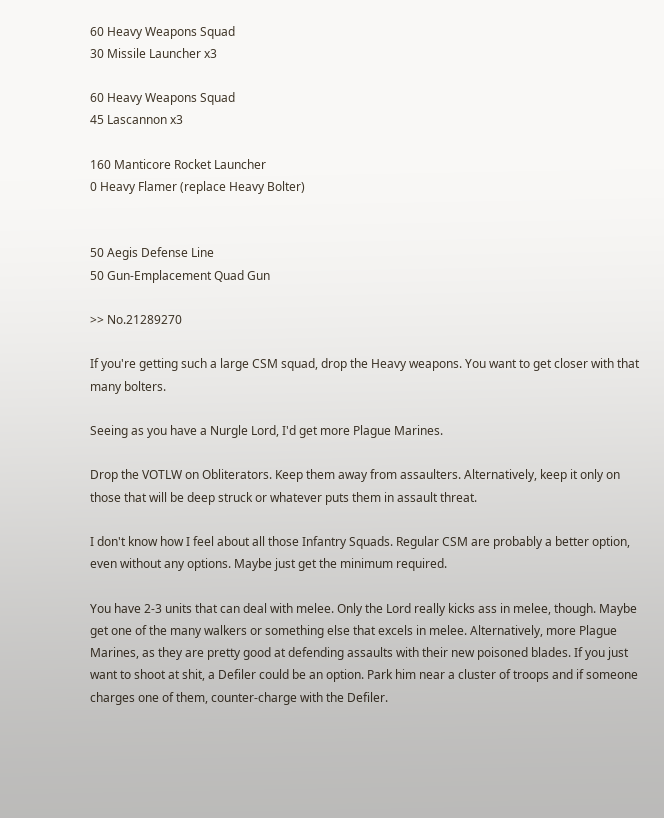60 Heavy Weapons Squad
30 Missile Launcher x3

60 Heavy Weapons Squad
45 Lascannon x3

160 Manticore Rocket Launcher
0 Heavy Flamer (replace Heavy Bolter)


50 Aegis Defense Line
50 Gun-Emplacement Quad Gun

>> No.21289270

If you're getting such a large CSM squad, drop the Heavy weapons. You want to get closer with that many bolters.

Seeing as you have a Nurgle Lord, I'd get more Plague Marines.

Drop the VOTLW on Obliterators. Keep them away from assaulters. Alternatively, keep it only on those that will be deep struck or whatever puts them in assault threat.

I don't know how I feel about all those Infantry Squads. Regular CSM are probably a better option, even without any options. Maybe just get the minimum required.

You have 2-3 units that can deal with melee. Only the Lord really kicks ass in melee, though. Maybe get one of the many walkers or something else that excels in melee. Alternatively, more Plague Marines, as they are pretty good at defending assaults with their new poisoned blades. If you just want to shoot at shit, a Defiler could be an option. Park him near a cluster of troops and if someone charges one of them, counter-charge with the Defiler.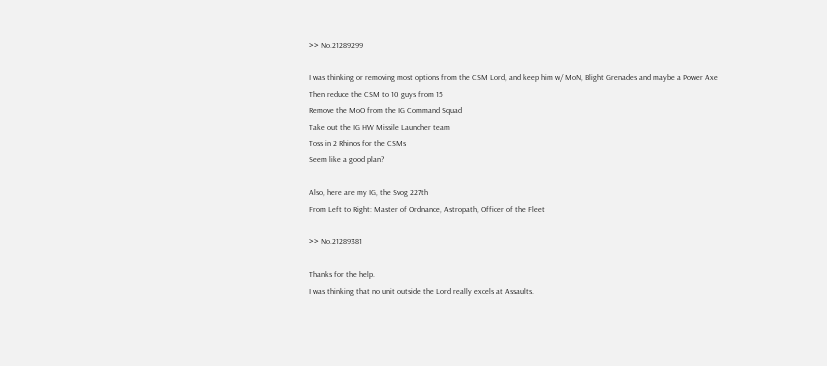>> No.21289299

I was thinking or removing most options from the CSM Lord, and keep him w/ MoN, Blight Grenades and maybe a Power Axe
Then reduce the CSM to 10 guys from 15
Remove the MoO from the IG Command Squad
Take out the IG HW Missile Launcher team
Toss in 2 Rhinos for the CSMs
Seem like a good plan?

Also, here are my IG, the Svog 227th
From Left to Right: Master of Ordnance, Astropath, Officer of the Fleet

>> No.21289381

Thanks for the help.
I was thinking that no unit outside the Lord really excels at Assaults.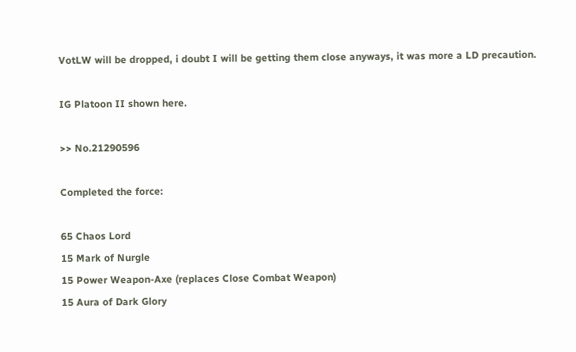VotLW will be dropped, i doubt I will be getting them close anyways, it was more a LD precaution.

IG Platoon II shown here.

>> No.21290596

Completed the force:

65 Chaos Lord
15 Mark of Nurgle
15 Power Weapon-Axe (replaces Close Combat Weapon)
15 Aura of Dark Glory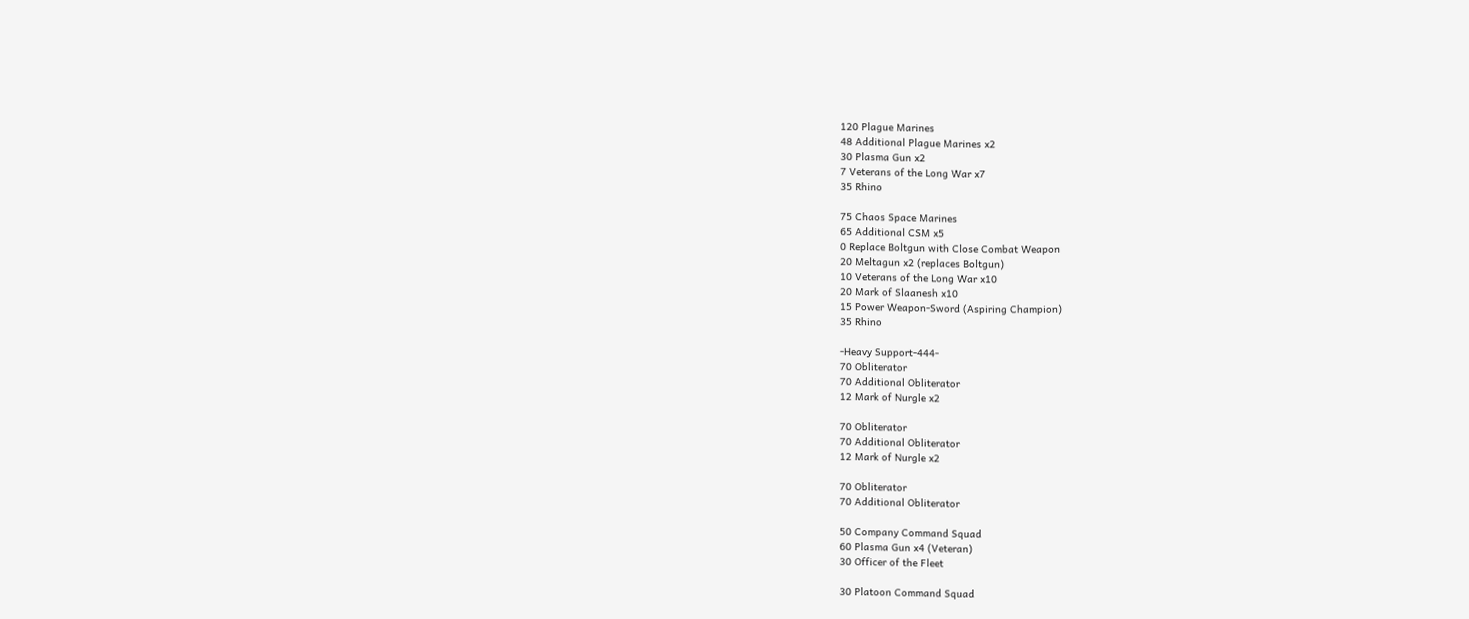120 Plague Marines
48 Additional Plague Marines x2
30 Plasma Gun x2
7 Veterans of the Long War x7
35 Rhino

75 Chaos Space Marines
65 Additional CSM x5
0 Replace Boltgun with Close Combat Weapon
20 Meltagun x2 (replaces Boltgun)
10 Veterans of the Long War x10
20 Mark of Slaanesh x10
15 Power Weapon-Sword (Aspiring Champion)
35 Rhino

-Heavy Support-444-
70 Obliterator
70 Additional Obliterator
12 Mark of Nurgle x2

70 Obliterator
70 Additional Obliterator
12 Mark of Nurgle x2

70 Obliterator
70 Additional Obliterator

50 Company Command Squad
60 Plasma Gun x4 (Veteran)
30 Officer of the Fleet

30 Platoon Command Squad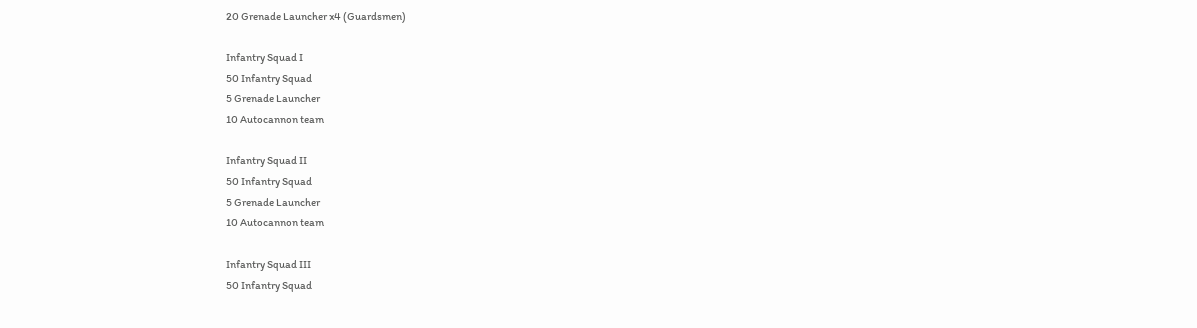20 Grenade Launcher x4 (Guardsmen)

Infantry Squad I
50 Infantry Squad
5 Grenade Launcher
10 Autocannon team

Infantry Squad II
50 Infantry Squad
5 Grenade Launcher
10 Autocannon team

Infantry Squad III
50 Infantry Squad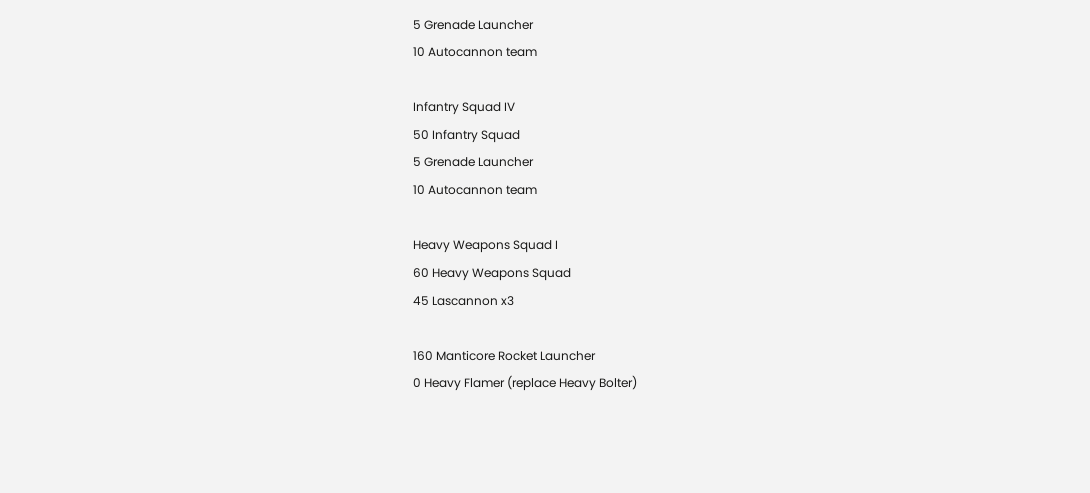5 Grenade Launcher
10 Autocannon team

Infantry Squad IV
50 Infantry Squad
5 Grenade Launcher
10 Autocannon team

Heavy Weapons Squad I
60 Heavy Weapons Squad
45 Lascannon x3

160 Manticore Rocket Launcher
0 Heavy Flamer (replace Heavy Bolter)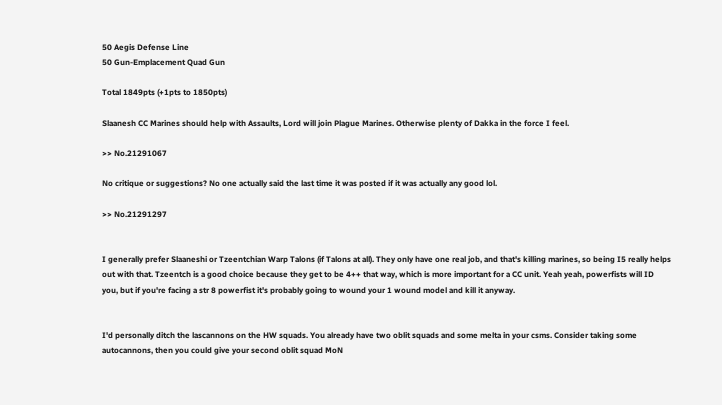50 Aegis Defense Line
50 Gun-Emplacement Quad Gun

Total 1849pts (+1pts to 1850pts)

Slaanesh CC Marines should help with Assaults, Lord will join Plague Marines. Otherwise plenty of Dakka in the force I feel.

>> No.21291067

No critique or suggestions? No one actually said the last time it was posted if it was actually any good lol.

>> No.21291297


I generally prefer Slaaneshi or Tzeentchian Warp Talons (if Talons at all). They only have one real job, and that's killing marines, so being I5 really helps out with that. Tzeentch is a good choice because they get to be 4++ that way, which is more important for a CC unit. Yeah yeah, powerfists will ID you, but if you're facing a str 8 powerfist it's probably going to wound your 1 wound model and kill it anyway.


I'd personally ditch the lascannons on the HW squads. You already have two oblit squads and some melta in your csms. Consider taking some autocannons, then you could give your second oblit squad MoN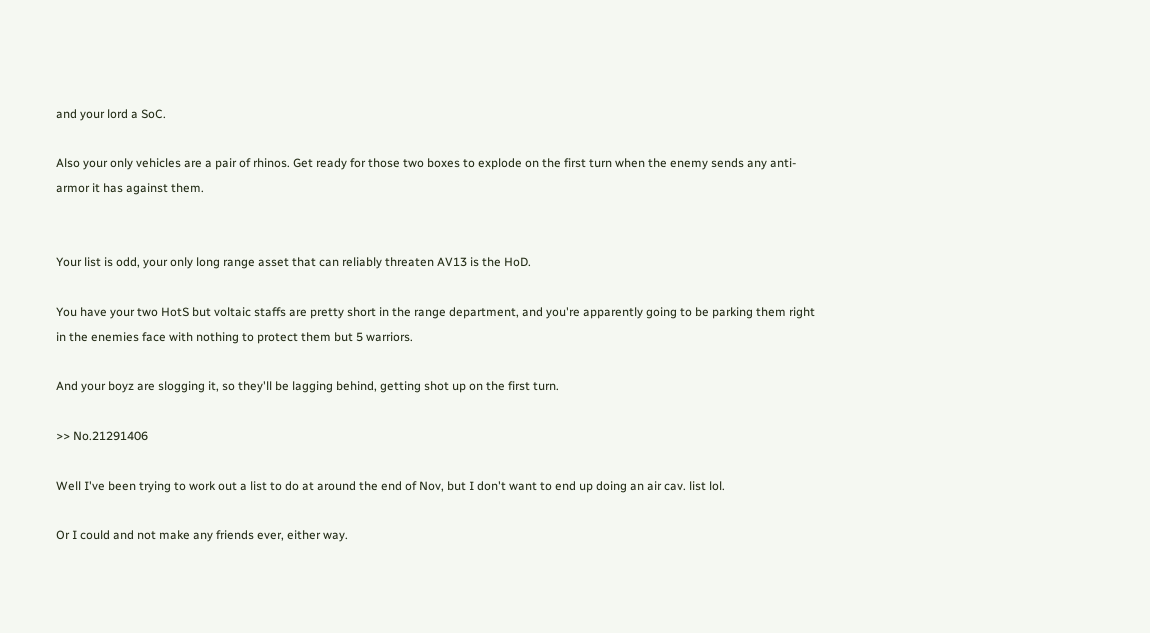and your lord a SoC.

Also your only vehicles are a pair of rhinos. Get ready for those two boxes to explode on the first turn when the enemy sends any anti-armor it has against them.


Your list is odd, your only long range asset that can reliably threaten AV13 is the HoD.

You have your two HotS but voltaic staffs are pretty short in the range department, and you're apparently going to be parking them right in the enemies face with nothing to protect them but 5 warriors.

And your boyz are slogging it, so they'll be lagging behind, getting shot up on the first turn.

>> No.21291406

Well I've been trying to work out a list to do at around the end of Nov, but I don't want to end up doing an air cav. list lol.

Or I could and not make any friends ever, either way.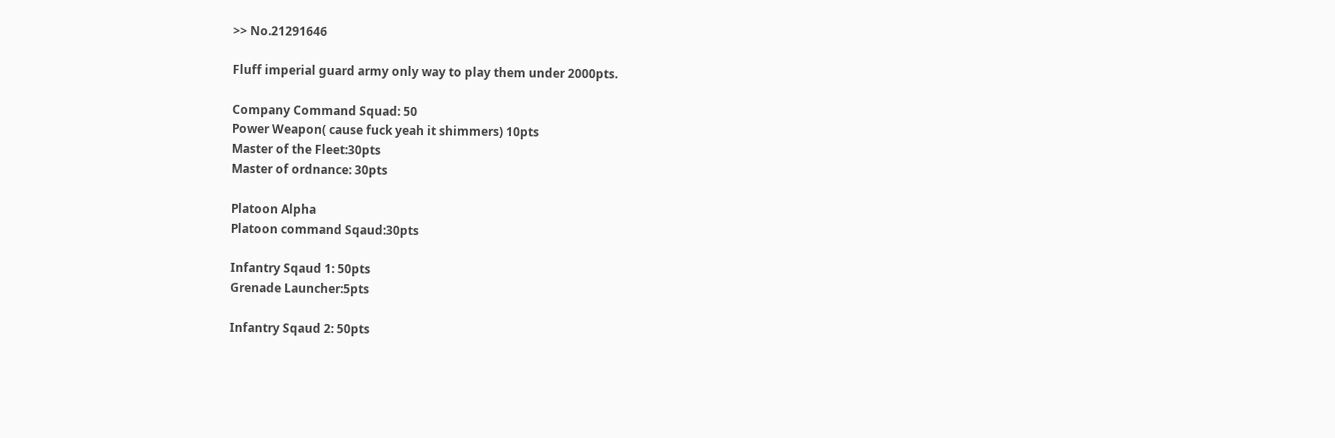>> No.21291646

Fluff imperial guard army only way to play them under 2000pts.

Company Command Squad: 50
Power Weapon( cause fuck yeah it shimmers) 10pts
Master of the Fleet:30pts
Master of ordnance: 30pts

Platoon Alpha
Platoon command Sqaud:30pts

Infantry Sqaud 1: 50pts
Grenade Launcher:5pts

Infantry Sqaud 2: 50pts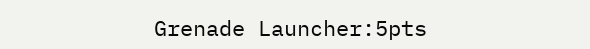Grenade Launcher:5pts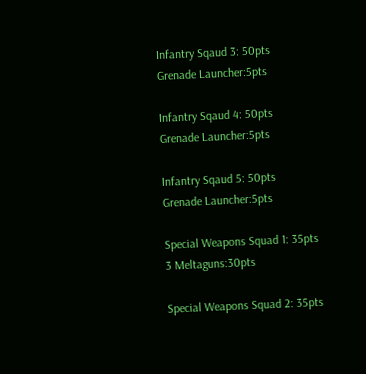Infantry Sqaud 3: 50pts
Grenade Launcher:5pts

Infantry Sqaud 4: 50pts
Grenade Launcher:5pts

Infantry Sqaud 5: 50pts
Grenade Launcher:5pts

Special Weapons Squad 1: 35pts
3 Meltaguns:30pts

Special Weapons Squad 2: 35pts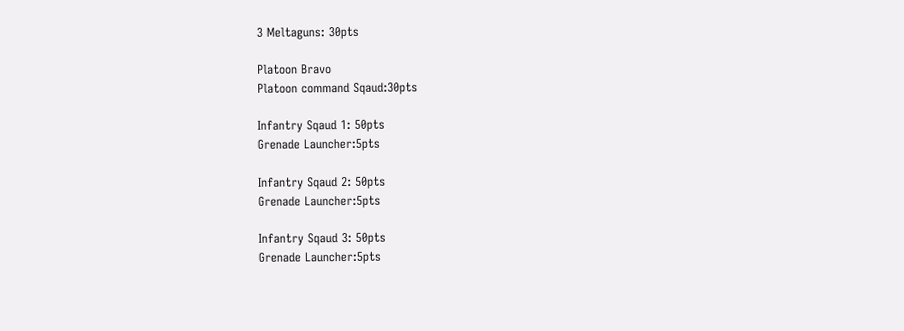3 Meltaguns: 30pts

Platoon Bravo
Platoon command Sqaud:30pts

Infantry Sqaud 1: 50pts
Grenade Launcher:5pts

Infantry Sqaud 2: 50pts
Grenade Launcher:5pts

Infantry Sqaud 3: 50pts
Grenade Launcher:5pts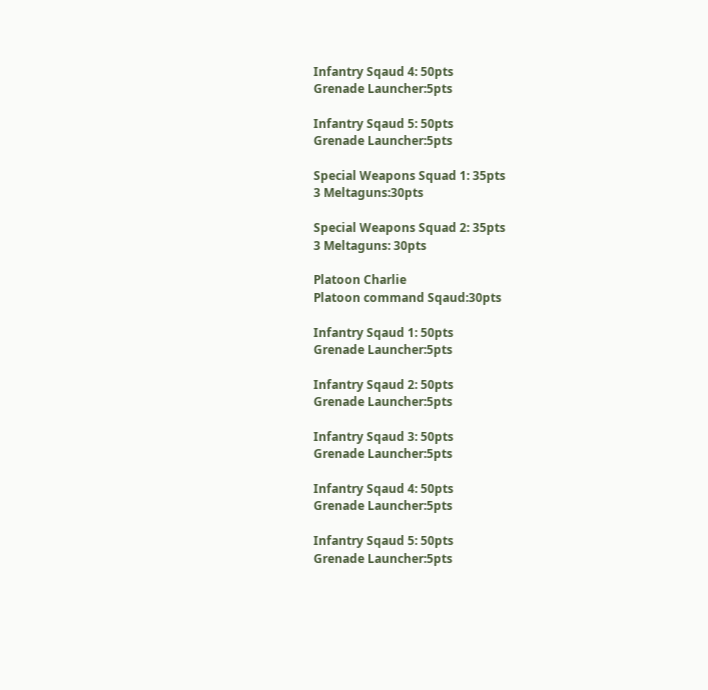Infantry Sqaud 4: 50pts
Grenade Launcher:5pts

Infantry Sqaud 5: 50pts
Grenade Launcher:5pts

Special Weapons Squad 1: 35pts
3 Meltaguns:30pts

Special Weapons Squad 2: 35pts
3 Meltaguns: 30pts

Platoon Charlie
Platoon command Sqaud:30pts

Infantry Sqaud 1: 50pts
Grenade Launcher:5pts

Infantry Sqaud 2: 50pts
Grenade Launcher:5pts

Infantry Sqaud 3: 50pts
Grenade Launcher:5pts

Infantry Sqaud 4: 50pts
Grenade Launcher:5pts

Infantry Sqaud 5: 50pts
Grenade Launcher:5pts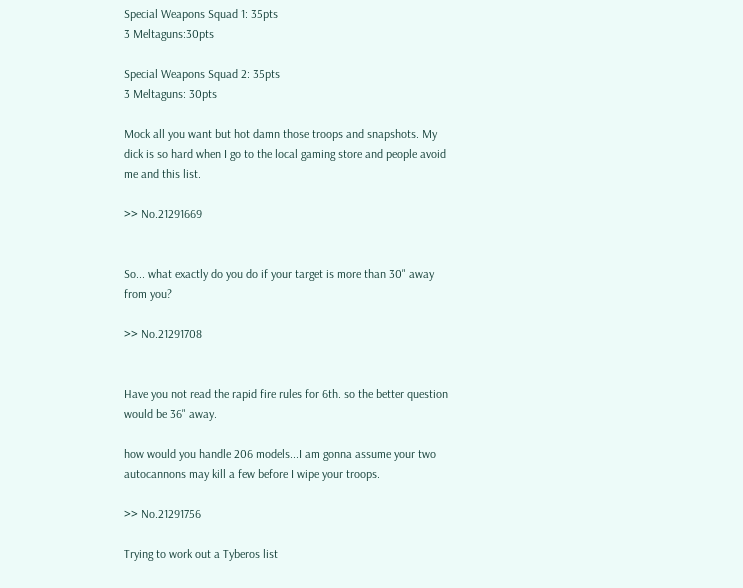Special Weapons Squad 1: 35pts
3 Meltaguns:30pts

Special Weapons Squad 2: 35pts
3 Meltaguns: 30pts

Mock all you want but hot damn those troops and snapshots. My dick is so hard when I go to the local gaming store and people avoid me and this list.

>> No.21291669


So... what exactly do you do if your target is more than 30" away from you?

>> No.21291708


Have you not read the rapid fire rules for 6th. so the better question would be 36" away.

how would you handle 206 models...I am gonna assume your two autocannons may kill a few before I wipe your troops.

>> No.21291756

Trying to work out a Tyberos list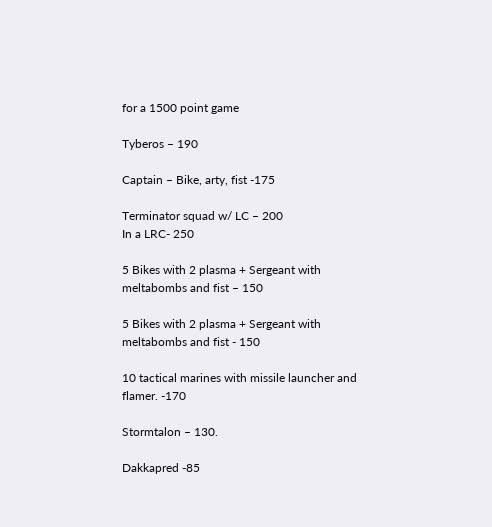for a 1500 point game

Tyberos – 190

Captain – Bike, arty, fist -175

Terminator squad w/ LC – 200
In a LRC- 250

5 Bikes with 2 plasma + Sergeant with meltabombs and fist – 150

5 Bikes with 2 plasma + Sergeant with meltabombs and fist - 150

10 tactical marines with missile launcher and flamer. -170

Stormtalon – 130.

Dakkapred -85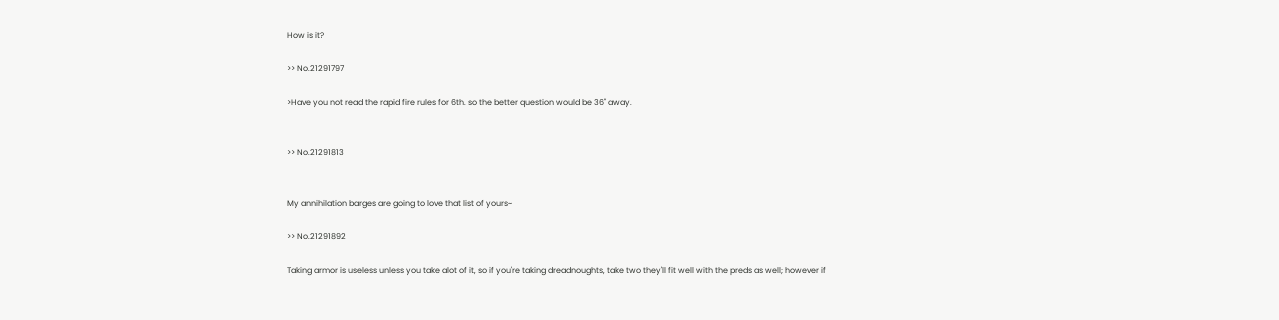How is it?

>> No.21291797

>Have you not read the rapid fire rules for 6th. so the better question would be 36" away.


>> No.21291813


My annihilation barges are going to love that list of yours~

>> No.21291892

Taking armor is useless unless you take alot of it, so if you're taking dreadnoughts, take two they'll fit well with the preds as well; however if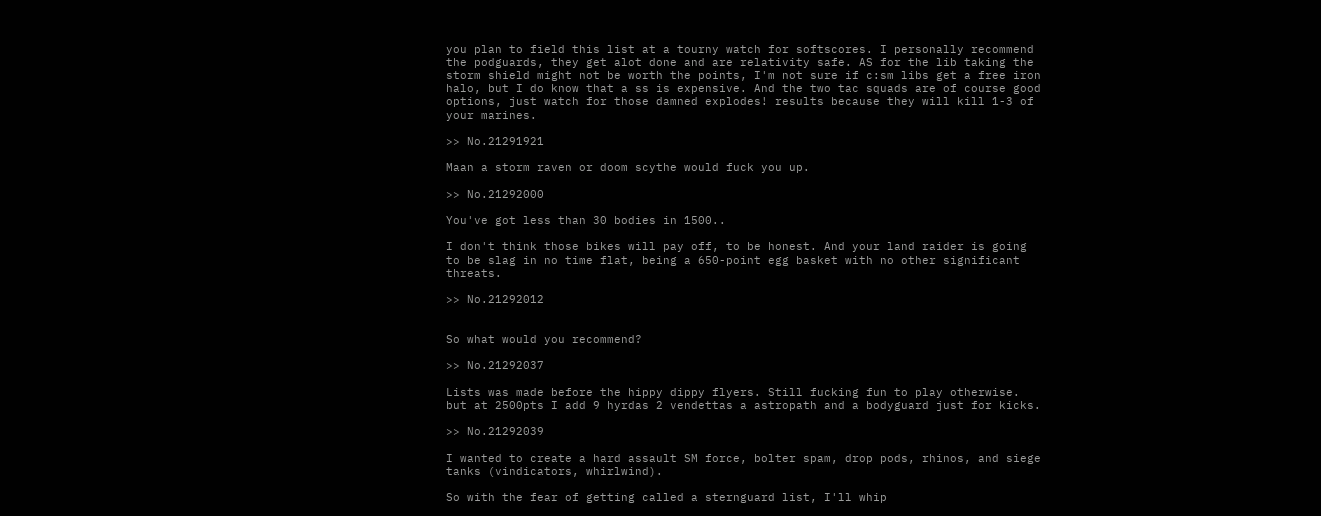you plan to field this list at a tourny watch for softscores. I personally recommend the podguards, they get alot done and are relativity safe. AS for the lib taking the storm shield might not be worth the points, I'm not sure if c:sm libs get a free iron halo, but I do know that a ss is expensive. And the two tac squads are of course good options, just watch for those damned explodes! results because they will kill 1-3 of your marines.

>> No.21291921

Maan a storm raven or doom scythe would fuck you up.

>> No.21292000

You've got less than 30 bodies in 1500..

I don't think those bikes will pay off, to be honest. And your land raider is going to be slag in no time flat, being a 650-point egg basket with no other significant threats.

>> No.21292012


So what would you recommend?

>> No.21292037

Lists was made before the hippy dippy flyers. Still fucking fun to play otherwise. but at 2500pts I add 9 hyrdas 2 vendettas a astropath and a bodyguard just for kicks.

>> No.21292039

I wanted to create a hard assault SM force, bolter spam, drop pods, rhinos, and siege tanks (vindicators, whirlwind).

So with the fear of getting called a sternguard list, I'll whip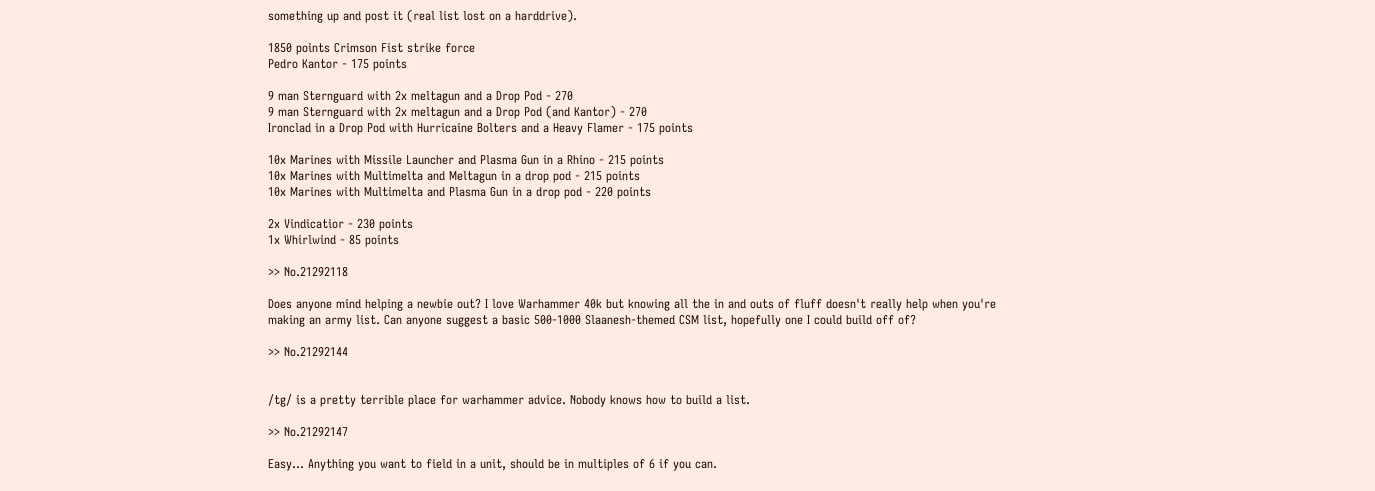something up and post it (real list lost on a harddrive).

1850 points Crimson Fist strike force
Pedro Kantor - 175 points

9 man Sternguard with 2x meltagun and a Drop Pod - 270
9 man Sternguard with 2x meltagun and a Drop Pod (and Kantor) - 270
Ironclad in a Drop Pod with Hurricaine Bolters and a Heavy Flamer - 175 points

10x Marines with Missile Launcher and Plasma Gun in a Rhino - 215 points
10x Marines with Multimelta and Meltagun in a drop pod - 215 points
10x Marines with Multimelta and Plasma Gun in a drop pod - 220 points

2x Vindicatior - 230 points
1x Whirlwind - 85 points

>> No.21292118

Does anyone mind helping a newbie out? I love Warhammer 40k but knowing all the in and outs of fluff doesn't really help when you're making an army list. Can anyone suggest a basic 500-1000 Slaanesh-themed CSM list, hopefully one I could build off of?

>> No.21292144


/tg/ is a pretty terrible place for warhammer advice. Nobody knows how to build a list.

>> No.21292147

Easy... Anything you want to field in a unit, should be in multiples of 6 if you can.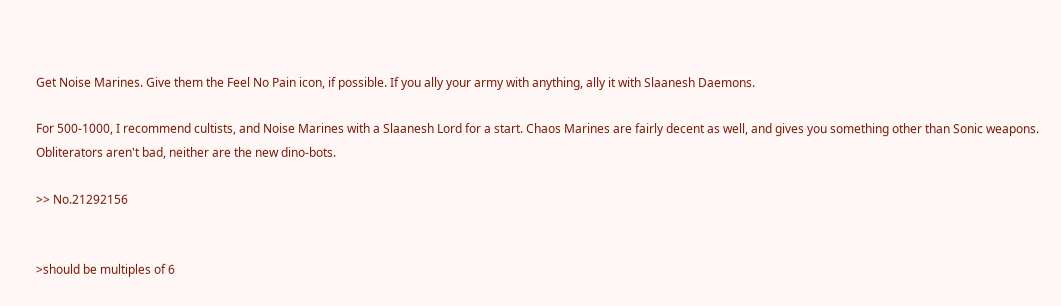Get Noise Marines. Give them the Feel No Pain icon, if possible. If you ally your army with anything, ally it with Slaanesh Daemons.

For 500-1000, I recommend cultists, and Noise Marines with a Slaanesh Lord for a start. Chaos Marines are fairly decent as well, and gives you something other than Sonic weapons. Obliterators aren't bad, neither are the new dino-bots.

>> No.21292156


>should be multiples of 6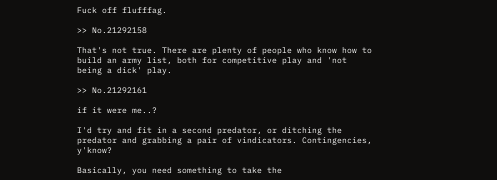Fuck off flufffag.

>> No.21292158

That's not true. There are plenty of people who know how to build an army list, both for competitive play and 'not being a dick' play.

>> No.21292161

if it were me..?

I'd try and fit in a second predator, or ditching the predator and grabbing a pair of vindicators. Contingencies, y'know?

Basically, you need something to take the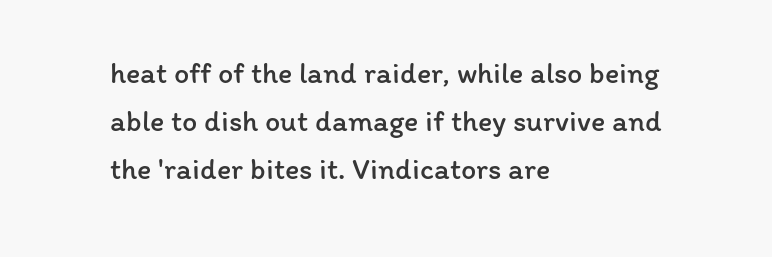heat off of the land raider, while also being able to dish out damage if they survive and the 'raider bites it. Vindicators are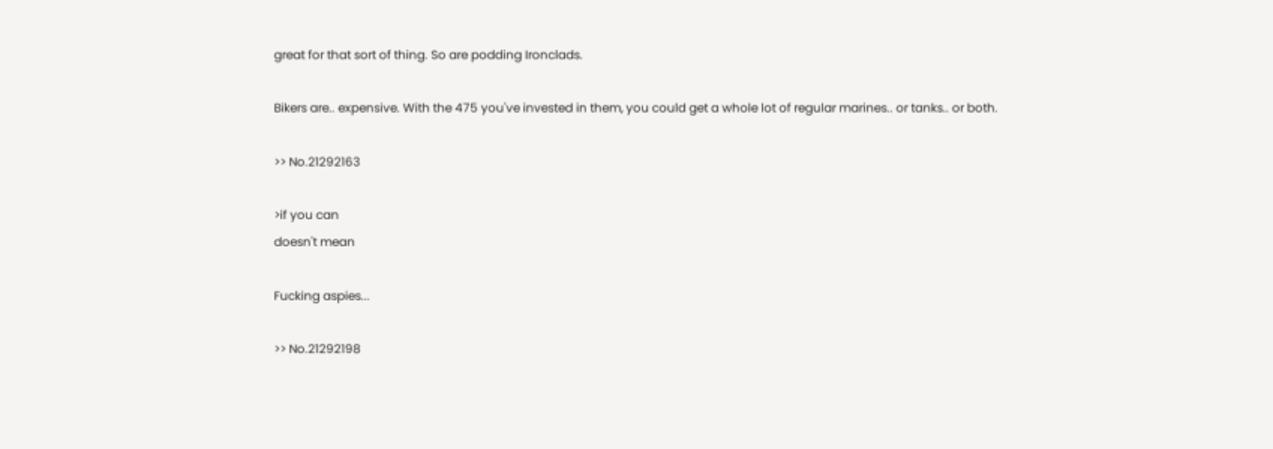great for that sort of thing. So are podding Ironclads.

Bikers are.. expensive. With the 475 you've invested in them, you could get a whole lot of regular marines.. or tanks.. or both.

>> No.21292163

>if you can
doesn't mean

Fucking aspies...

>> No.21292198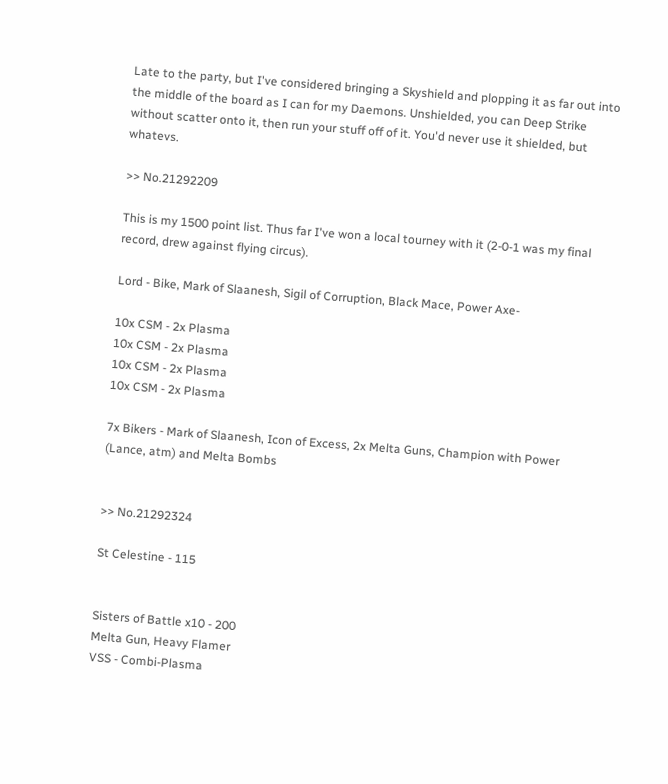Late to the party, but I've considered bringing a Skyshield and plopping it as far out into the middle of the board as I can for my Daemons. Unshielded, you can Deep Strike without scatter onto it, then run your stuff off of it. You'd never use it shielded, but whatevs.

>> No.21292209

This is my 1500 point list. Thus far I've won a local tourney with it (2-0-1 was my final record, drew against flying circus).

Lord - Bike, Mark of Slaanesh, Sigil of Corruption, Black Mace, Power Axe-

10x CSM - 2x Plasma
10x CSM - 2x Plasma
10x CSM - 2x Plasma
10x CSM - 2x Plasma

7x Bikers - Mark of Slaanesh, Icon of Excess, 2x Melta Guns, Champion with Power (Lance, atm) and Melta Bombs


>> No.21292324

St Celestine - 115


Sisters of Battle x10 - 200
Melta Gun, Heavy Flamer
VSS - Combi-Plasma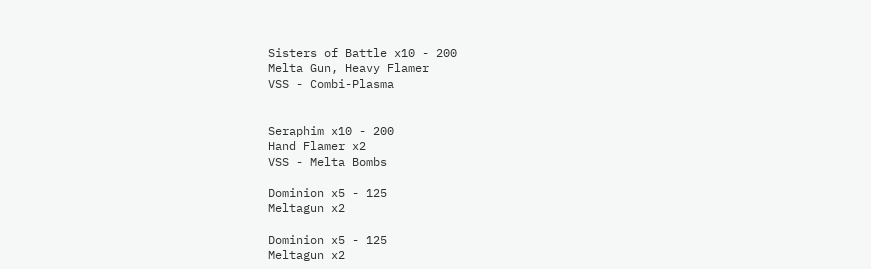Sisters of Battle x10 - 200
Melta Gun, Heavy Flamer
VSS - Combi-Plasma


Seraphim x10 - 200
Hand Flamer x2
VSS - Melta Bombs

Dominion x5 - 125
Meltagun x2

Dominion x5 - 125
Meltagun x2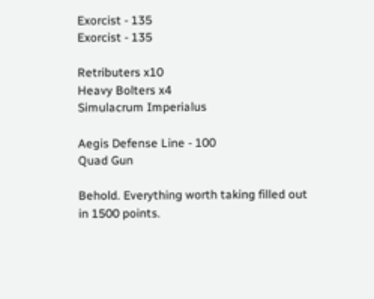Exorcist - 135
Exorcist - 135

Retributers x10
Heavy Bolters x4
Simulacrum Imperialus

Aegis Defense Line - 100
Quad Gun

Behold. Everything worth taking filled out in 1500 points.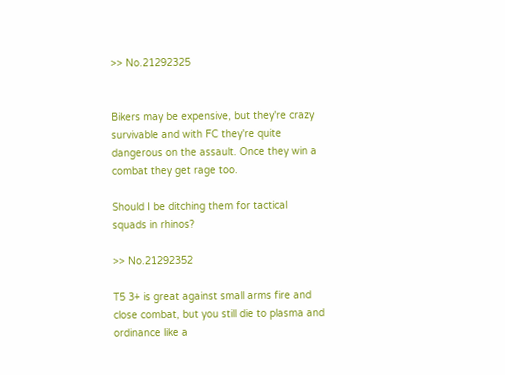>> No.21292325


Bikers may be expensive, but they're crazy survivable and with FC they're quite dangerous on the assault. Once they win a combat they get rage too.

Should I be ditching them for tactical squads in rhinos?

>> No.21292352

T5 3+ is great against small arms fire and close combat, but you still die to plasma and ordinance like a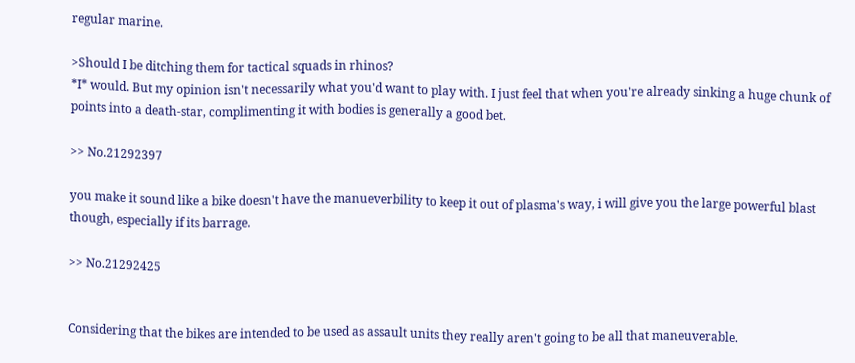regular marine.

>Should I be ditching them for tactical squads in rhinos?
*I* would. But my opinion isn't necessarily what you'd want to play with. I just feel that when you're already sinking a huge chunk of points into a death-star, complimenting it with bodies is generally a good bet.

>> No.21292397

you make it sound like a bike doesn't have the manueverbility to keep it out of plasma's way, i will give you the large powerful blast though, especially if its barrage.

>> No.21292425


Considering that the bikes are intended to be used as assault units they really aren't going to be all that maneuverable.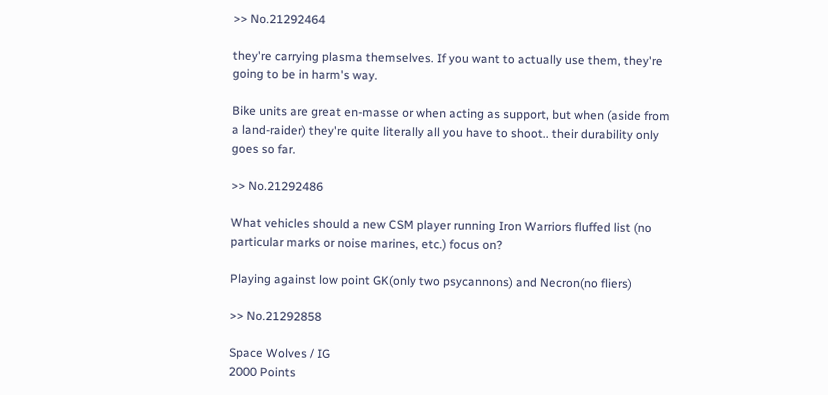>> No.21292464

they're carrying plasma themselves. If you want to actually use them, they're going to be in harm's way.

Bike units are great en-masse or when acting as support, but when (aside from a land-raider) they're quite literally all you have to shoot.. their durability only goes so far.

>> No.21292486

What vehicles should a new CSM player running Iron Warriors fluffed list (no particular marks or noise marines, etc.) focus on?

Playing against low point GK(only two psycannons) and Necron(no fliers)

>> No.21292858

Space Wolves / IG
2000 Points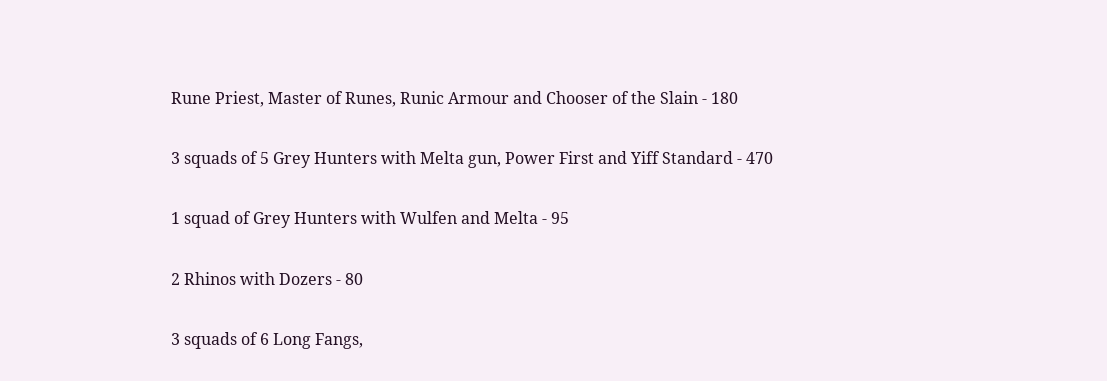Rune Priest, Master of Runes, Runic Armour and Chooser of the Slain - 180

3 squads of 5 Grey Hunters with Melta gun, Power First and Yiff Standard - 470

1 squad of Grey Hunters with Wulfen and Melta - 95

2 Rhinos with Dozers - 80

3 squads of 6 Long Fangs,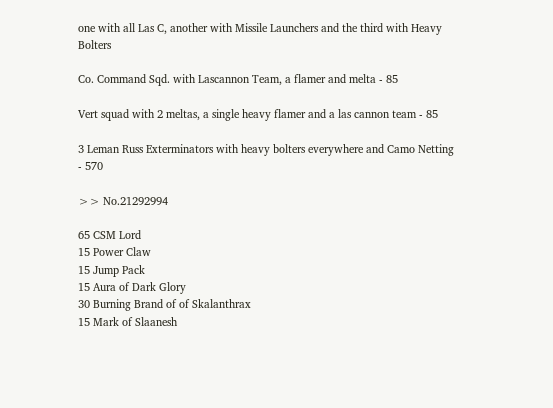one with all Las C, another with Missile Launchers and the third with Heavy Bolters

Co. Command Sqd. with Lascannon Team, a flamer and melta - 85

Vert squad with 2 meltas, a single heavy flamer and a las cannon team - 85

3 Leman Russ Exterminators with heavy bolters everywhere and Camo Netting - 570

>> No.21292994

65 CSM Lord
15 Power Claw
15 Jump Pack
15 Aura of Dark Glory
30 Burning Brand of of Skalanthrax
15 Mark of Slaanesh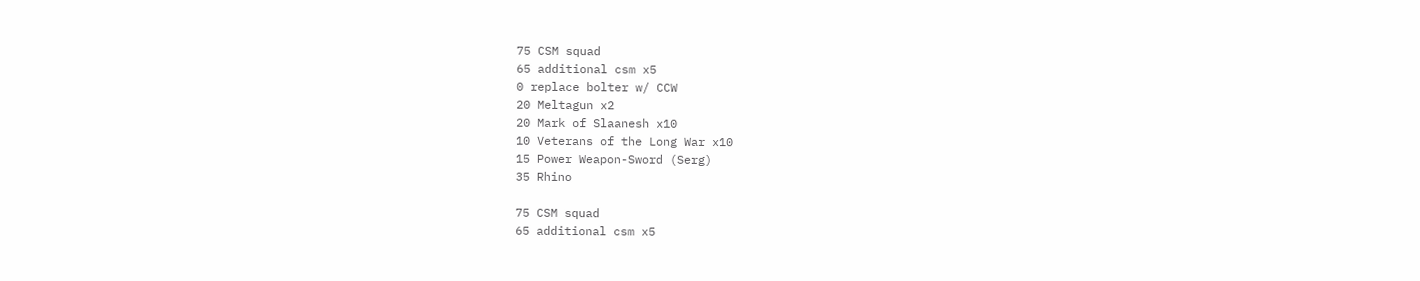75 CSM squad
65 additional csm x5
0 replace bolter w/ CCW
20 Meltagun x2
20 Mark of Slaanesh x10
10 Veterans of the Long War x10
15 Power Weapon-Sword (Serg)
35 Rhino

75 CSM squad
65 additional csm x5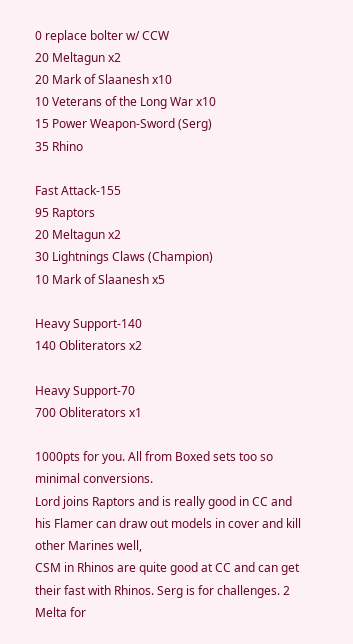0 replace bolter w/ CCW
20 Meltagun x2
20 Mark of Slaanesh x10
10 Veterans of the Long War x10
15 Power Weapon-Sword (Serg)
35 Rhino

Fast Attack-155
95 Raptors
20 Meltagun x2
30 Lightnings Claws (Champion)
10 Mark of Slaanesh x5

Heavy Support-140
140 Obliterators x2

Heavy Support-70
700 Obliterators x1

1000pts for you. All from Boxed sets too so minimal conversions.
Lord joins Raptors and is really good in CC and his Flamer can draw out models in cover and kill other Marines well,
CSM in Rhinos are quite good at CC and can get their fast with Rhinos. Serg is for challenges. 2 Melta for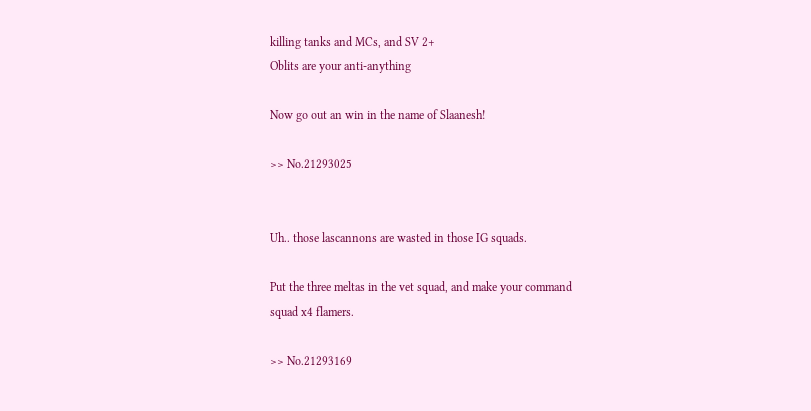killing tanks and MCs, and SV 2+
Oblits are your anti-anything

Now go out an win in the name of Slaanesh!

>> No.21293025


Uh.. those lascannons are wasted in those IG squads.

Put the three meltas in the vet squad, and make your command squad x4 flamers.

>> No.21293169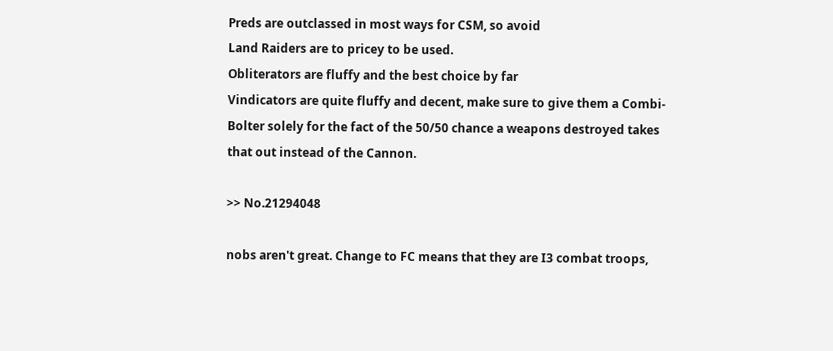Preds are outclassed in most ways for CSM, so avoid
Land Raiders are to pricey to be used.
Obliterators are fluffy and the best choice by far
Vindicators are quite fluffy and decent, make sure to give them a Combi-Bolter solely for the fact of the 50/50 chance a weapons destroyed takes that out instead of the Cannon.

>> No.21294048

nobs aren't great. Change to FC means that they are I3 combat troops,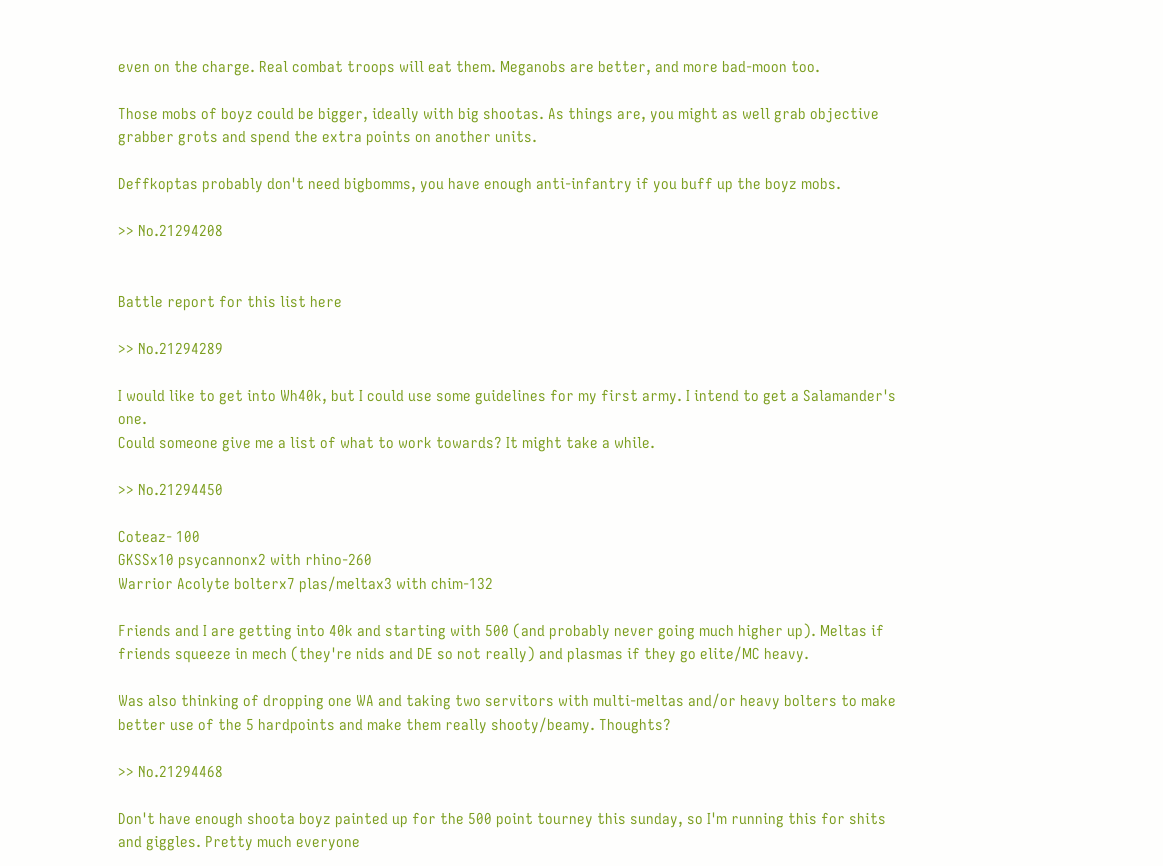even on the charge. Real combat troops will eat them. Meganobs are better, and more bad-moon too.

Those mobs of boyz could be bigger, ideally with big shootas. As things are, you might as well grab objective grabber grots and spend the extra points on another units.

Deffkoptas probably don't need bigbomms, you have enough anti-infantry if you buff up the boyz mobs.

>> No.21294208


Battle report for this list here

>> No.21294289

I would like to get into Wh40k, but I could use some guidelines for my first army. I intend to get a Salamander's one.
Could someone give me a list of what to work towards? It might take a while.

>> No.21294450

Coteaz- 100
GKSSx10 psycannonx2 with rhino-260
Warrior Acolyte bolterx7 plas/meltax3 with chim-132

Friends and I are getting into 40k and starting with 500 (and probably never going much higher up). Meltas if friends squeeze in mech (they're nids and DE so not really) and plasmas if they go elite/MC heavy.

Was also thinking of dropping one WA and taking two servitors with multi-meltas and/or heavy bolters to make better use of the 5 hardpoints and make them really shooty/beamy. Thoughts?

>> No.21294468

Don't have enough shoota boyz painted up for the 500 point tourney this sunday, so I'm running this for shits and giggles. Pretty much everyone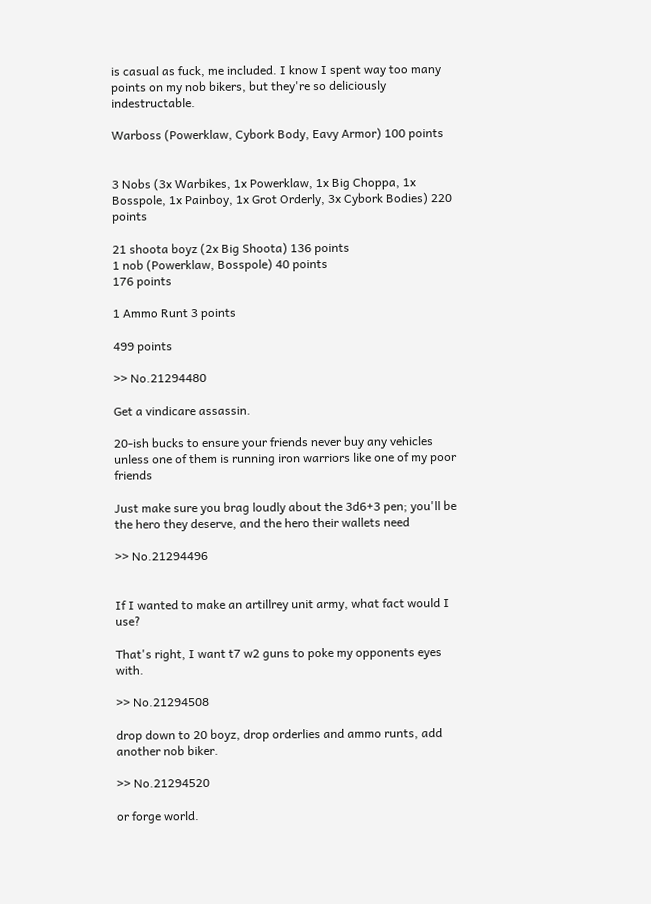is casual as fuck, me included. I know I spent way too many points on my nob bikers, but they're so deliciously indestructable.

Warboss (Powerklaw, Cybork Body, Eavy Armor) 100 points


3 Nobs (3x Warbikes, 1x Powerklaw, 1x Big Choppa, 1x Bosspole, 1x Painboy, 1x Grot Orderly, 3x Cybork Bodies) 220 points

21 shoota boyz (2x Big Shoota) 136 points
1 nob (Powerklaw, Bosspole) 40 points
176 points

1 Ammo Runt 3 points

499 points

>> No.21294480

Get a vindicare assassin.

20-ish bucks to ensure your friends never buy any vehicles unless one of them is running iron warriors like one of my poor friends

Just make sure you brag loudly about the 3d6+3 pen; you'll be the hero they deserve, and the hero their wallets need

>> No.21294496


If I wanted to make an artillrey unit army, what fact would I use?

That's right, I want t7 w2 guns to poke my opponents eyes with.

>> No.21294508

drop down to 20 boyz, drop orderlies and ammo runts, add another nob biker.

>> No.21294520

or forge world.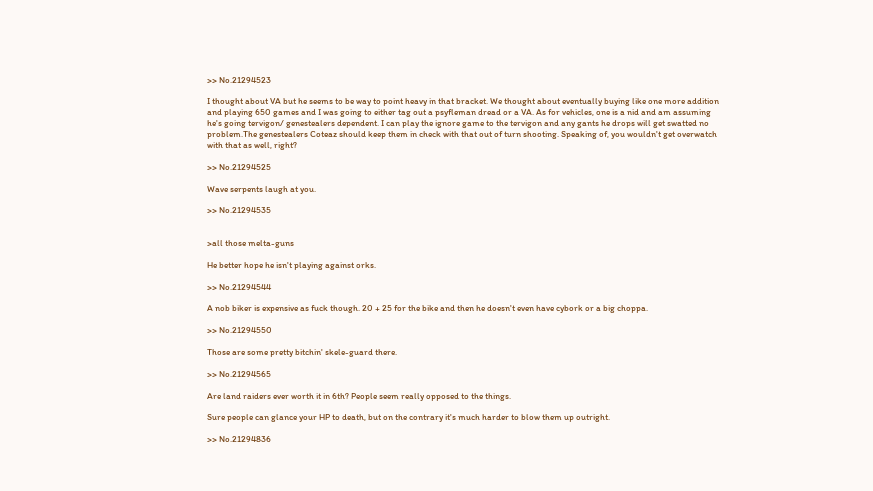>> No.21294523

I thought about VA but he seems to be way to point heavy in that bracket. We thought about eventually buying like one more addition and playing 650 games and I was going to either tag out a psyfleman dread or a VA. As for vehicles, one is a nid and am assuming he's going tervigon/ genestealers dependent. I can play the ignore game to the tervigon and any gants he drops will get swatted no problem.The genestealers Coteaz should keep them in check with that out of turn shooting. Speaking of, you wouldn't get overwatch with that as well, right?

>> No.21294525

Wave serpents laugh at you.

>> No.21294535


>all those melta-guns

He better hope he isn't playing against orks.

>> No.21294544

A nob biker is expensive as fuck though. 20 + 25 for the bike and then he doesn't even have cybork or a big choppa.

>> No.21294550

Those are some pretty bitchin' skele-guard there.

>> No.21294565

Are land raiders ever worth it in 6th? People seem really opposed to the things.

Sure people can glance your HP to death, but on the contrary it's much harder to blow them up outright.

>> No.21294836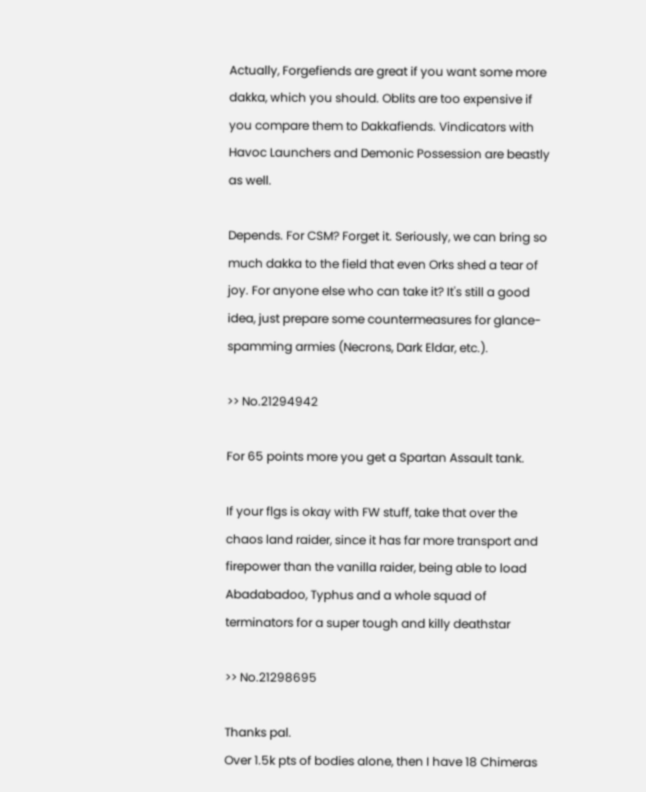Actually, Forgefiends are great if you want some more dakka, which you should. Oblits are too expensive if you compare them to Dakkafiends. Vindicators with Havoc Launchers and Demonic Possession are beastly as well.

Depends. For CSM? Forget it. Seriously, we can bring so much dakka to the field that even Orks shed a tear of joy. For anyone else who can take it? It's still a good idea, just prepare some countermeasures for glance-spamming armies (Necrons, Dark Eldar, etc.).

>> No.21294942

For 65 points more you get a Spartan Assault tank.

If your flgs is okay with FW stuff, take that over the chaos land raider, since it has far more transport and firepower than the vanilla raider, being able to load Abadabadoo, Typhus and a whole squad of terminators for a super tough and killy deathstar

>> No.21298695

Thanks pal.
Over 1.5k pts of bodies alone, then I have 18 Chimeras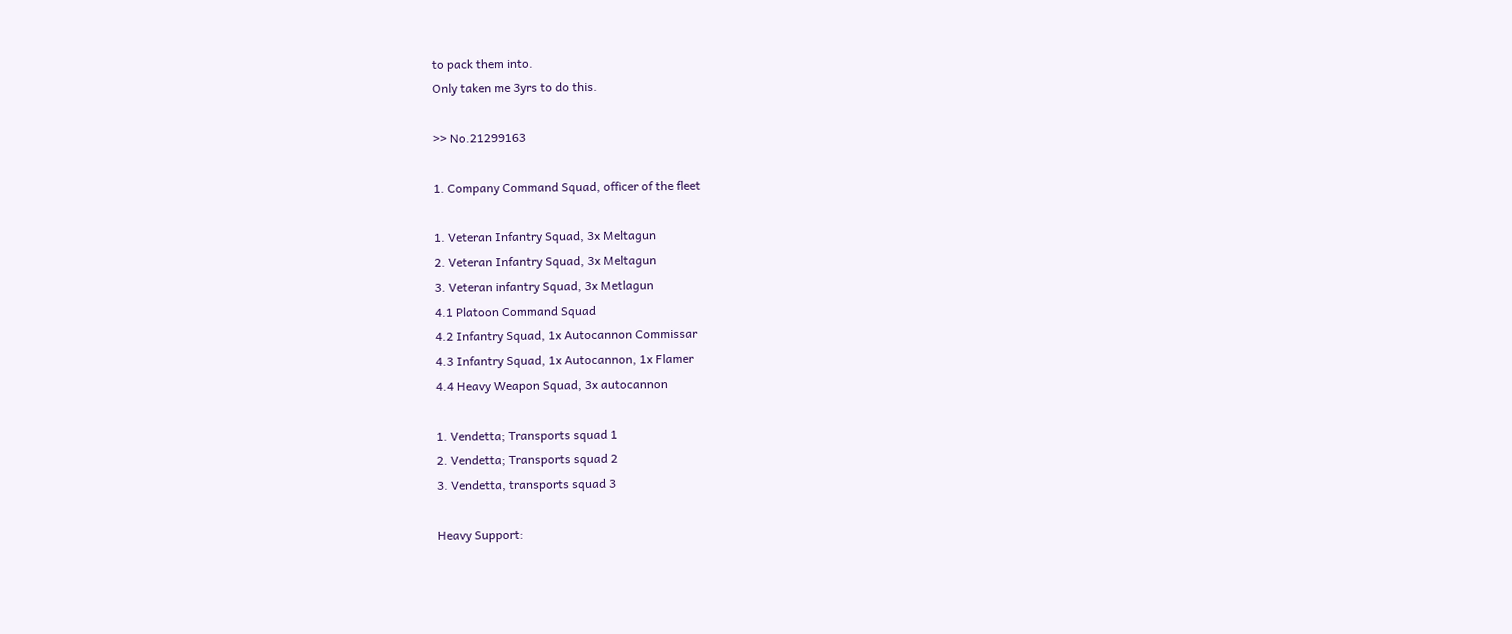to pack them into.
Only taken me 3yrs to do this.

>> No.21299163

1. Company Command Squad, officer of the fleet

1. Veteran Infantry Squad, 3x Meltagun
2. Veteran Infantry Squad, 3x Meltagun
3. Veteran infantry Squad, 3x Metlagun
4.1 Platoon Command Squad
4.2 Infantry Squad, 1x Autocannon Commissar
4.3 Infantry Squad, 1x Autocannon, 1x Flamer
4.4 Heavy Weapon Squad, 3x autocannon

1. Vendetta; Transports squad 1
2. Vendetta; Transports squad 2
3. Vendetta, transports squad 3

Heavy Support: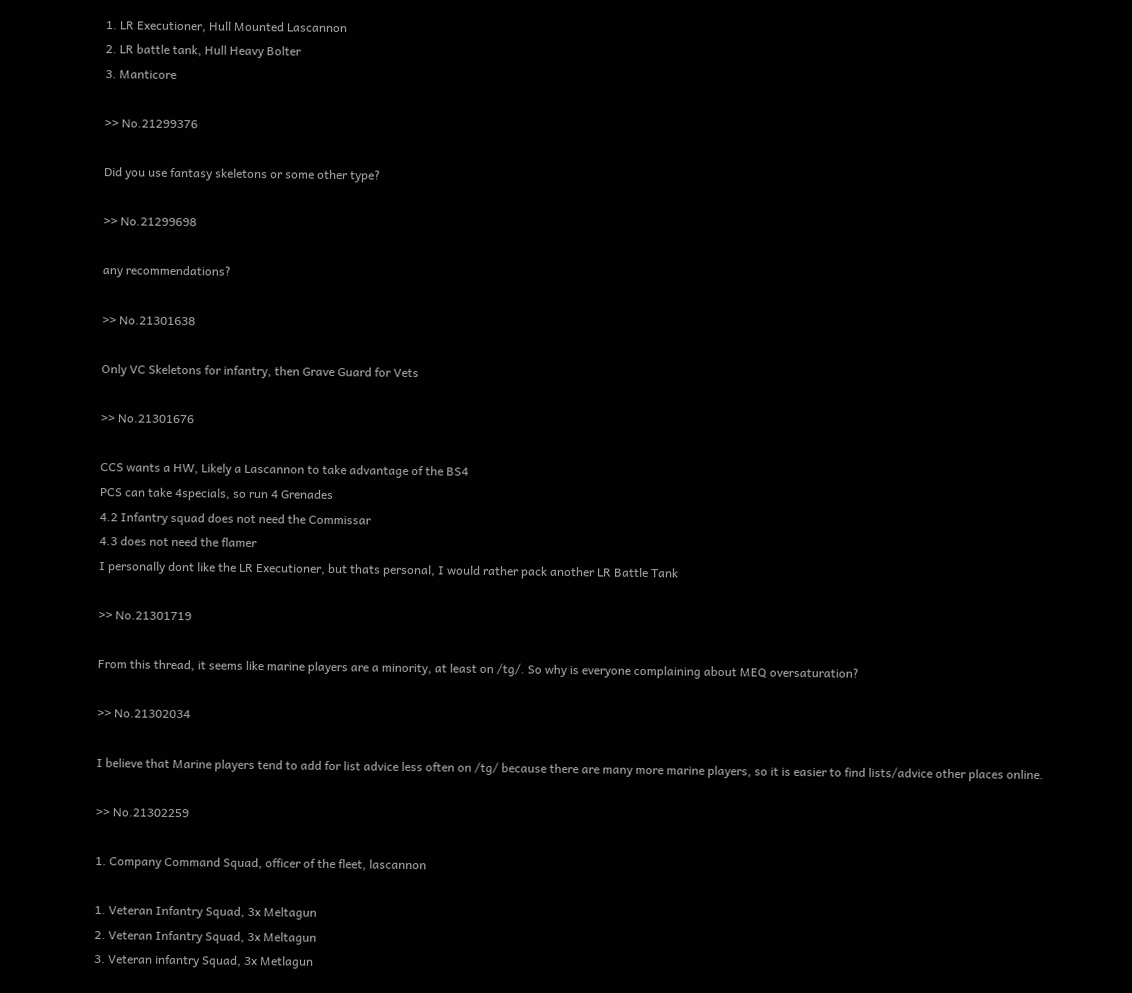1. LR Executioner, Hull Mounted Lascannon
2. LR battle tank, Hull Heavy Bolter
3. Manticore

>> No.21299376

Did you use fantasy skeletons or some other type?

>> No.21299698

any recommendations?

>> No.21301638

Only VC Skeletons for infantry, then Grave Guard for Vets

>> No.21301676

CCS wants a HW, Likely a Lascannon to take advantage of the BS4
PCS can take 4specials, so run 4 Grenades
4.2 Infantry squad does not need the Commissar
4.3 does not need the flamer
I personally dont like the LR Executioner, but thats personal, I would rather pack another LR Battle Tank

>> No.21301719

From this thread, it seems like marine players are a minority, at least on /tg/. So why is everyone complaining about MEQ oversaturation?

>> No.21302034

I believe that Marine players tend to add for list advice less often on /tg/ because there are many more marine players, so it is easier to find lists/advice other places online.

>> No.21302259

1. Company Command Squad, officer of the fleet, lascannon

1. Veteran Infantry Squad, 3x Meltagun
2. Veteran Infantry Squad, 3x Meltagun
3. Veteran infantry Squad, 3x Metlagun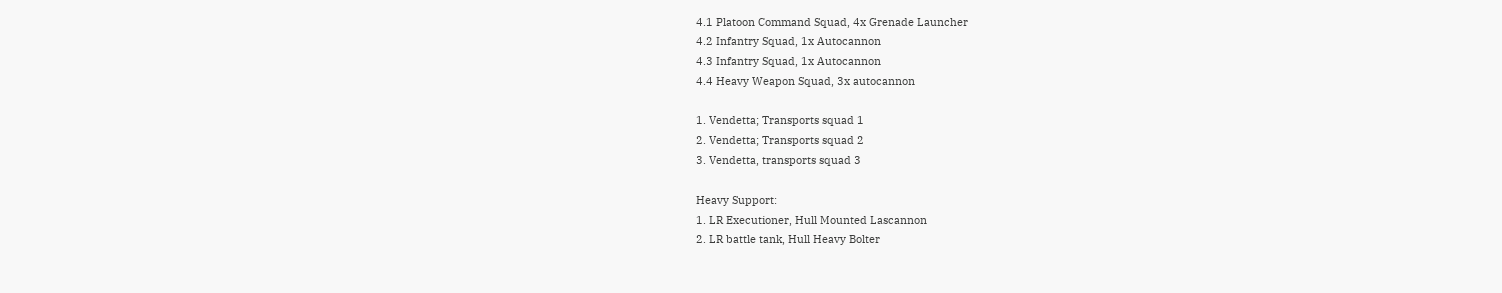4.1 Platoon Command Squad, 4x Grenade Launcher
4.2 Infantry Squad, 1x Autocannon
4.3 Infantry Squad, 1x Autocannon
4.4 Heavy Weapon Squad, 3x autocannon

1. Vendetta; Transports squad 1
2. Vendetta; Transports squad 2
3. Vendetta, transports squad 3

Heavy Support:
1. LR Executioner, Hull Mounted Lascannon
2. LR battle tank, Hull Heavy Bolter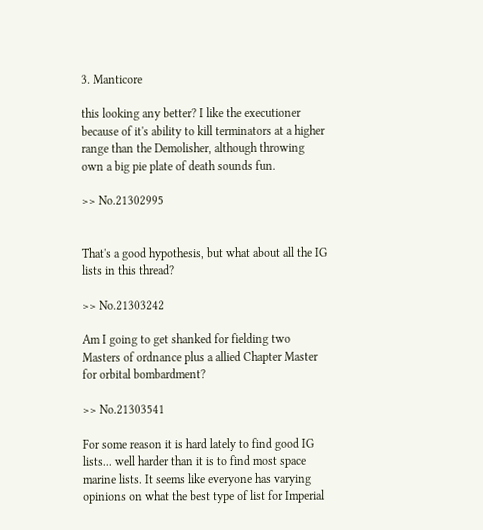3. Manticore

this looking any better? I like the executioner because of it's ability to kill terminators at a higher range than the Demolisher, although throwing own a big pie plate of death sounds fun.

>> No.21302995


That's a good hypothesis, but what about all the IG lists in this thread?

>> No.21303242

Am I going to get shanked for fielding two Masters of ordnance plus a allied Chapter Master for orbital bombardment?

>> No.21303541

For some reason it is hard lately to find good IG lists... well harder than it is to find most space marine lists. It seems like everyone has varying opinions on what the best type of list for Imperial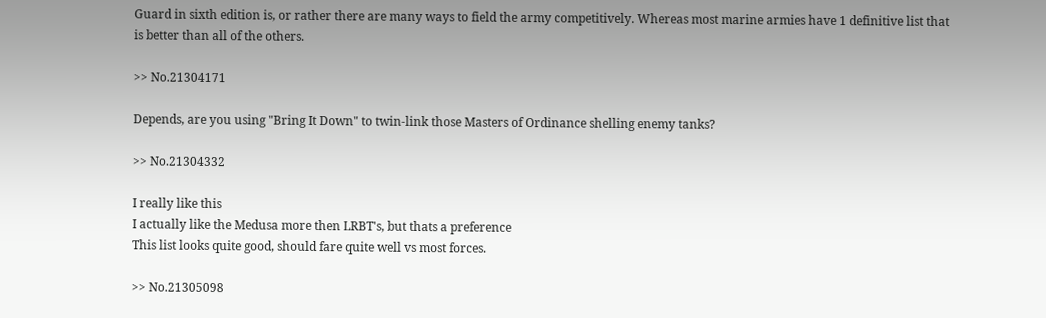Guard in sixth edition is, or rather there are many ways to field the army competitively. Whereas most marine armies have 1 definitive list that is better than all of the others.

>> No.21304171

Depends, are you using "Bring It Down" to twin-link those Masters of Ordinance shelling enemy tanks?

>> No.21304332

I really like this
I actually like the Medusa more then LRBT's, but thats a preference
This list looks quite good, should fare quite well vs most forces.

>> No.21305098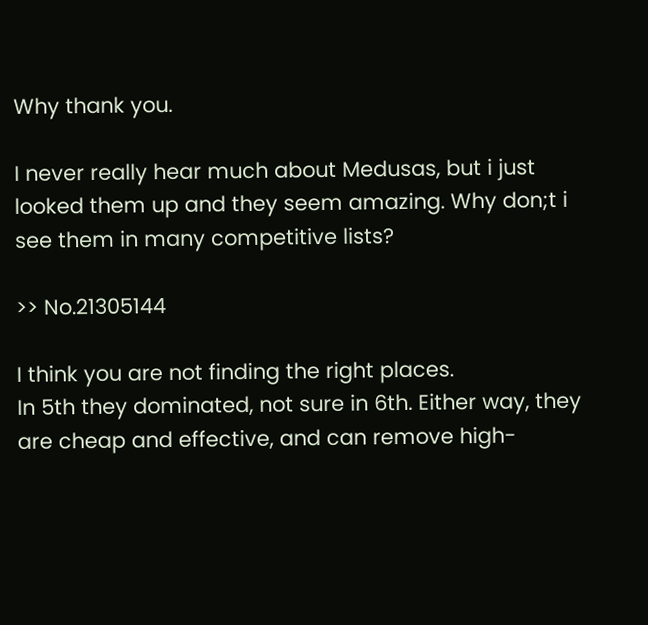Why thank you.

I never really hear much about Medusas, but i just looked them up and they seem amazing. Why don;t i see them in many competitive lists?

>> No.21305144

I think you are not finding the right places.
In 5th they dominated, not sure in 6th. Either way, they are cheap and effective, and can remove high-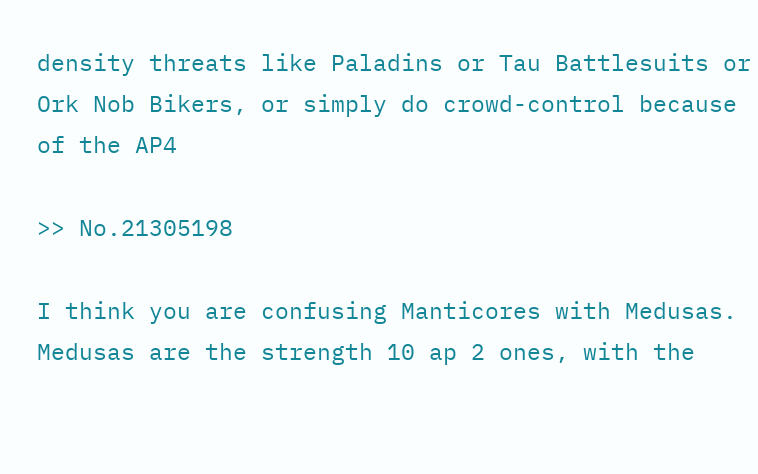density threats like Paladins or Tau Battlesuits or Ork Nob Bikers, or simply do crowd-control because of the AP4

>> No.21305198

I think you are confusing Manticores with Medusas. Medusas are the strength 10 ap 2 ones, with the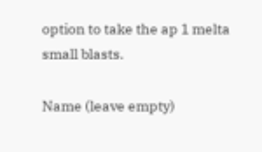option to take the ap 1 melta small blasts.

Name (leave empty)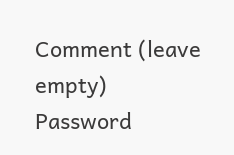Comment (leave empty)
Password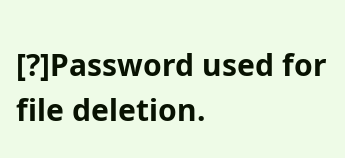[?]Password used for file deletion.